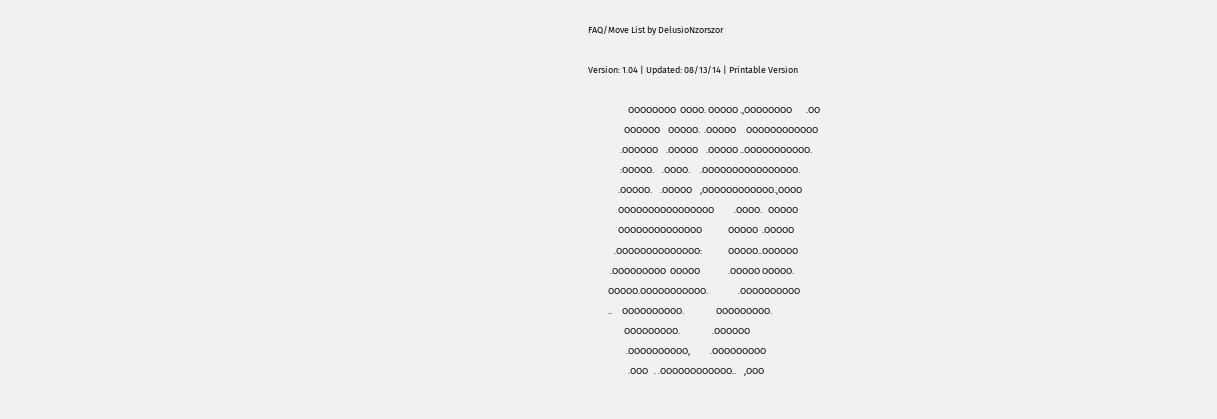FAQ/Move List by DelusioNzorszor

Version: 1.04 | Updated: 08/13/14 | Printable Version

                    OOOOOOOO  OOOO. OOOOO .,OOOOOOOO       .OO
                  OOOOOO    OOOOO.  .OOOOO     OOOOOOOOOOOO
                .OOOOOO    .OOOOO    .OOOOO ..OOOOOOOOOOO.
                :OOOOO.    .OOOO.     .OOOOOOOOOOOOOOOO.
               .OOOOO.    .OOOOO    ,OOOOOOOOOOOO.,OOOO
               OOOOOOOOOOOOOOOO          .OOOO.   OOOOO
               OOOOOOOOOOOOOO             OOOOO  .OOOOO
             .OOOOOOOOOOOOOO:             OOOOO..OOOOOO
           .OOOOOOOOO  OOOOO              .OOOOO OOOOO.
          OOOOO.OOOOOOOOOOO.               .OOOOOOOOOO
          ..     OOOOOOOOOO.                OOOOOOOOO.
                  OOOOOOOOO.                .OOOOOO
                   .OOOOOOOOOO,          .OOOOOOOOO
                    .OOO   . .OOOOOOOOOOOO..    ,OOO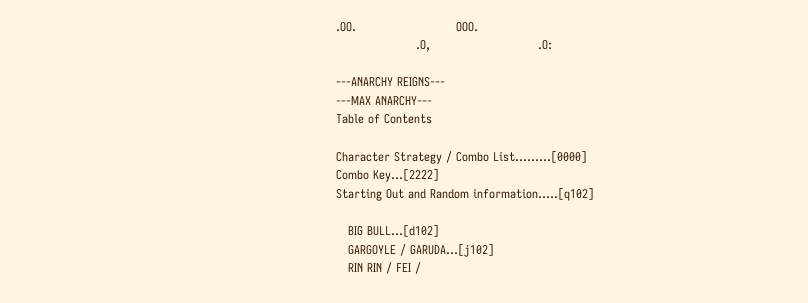.OO.                         OOO.
                    .O,                           .O:

---ANARCHY REIGNS---
---MAX ANARCHY---
Table of Contents

Character Strategy / Combo List.........[0000]
Combo Key...[2222]
Starting Out and Random information.....[q102]

   BIG BULL...[d102]
   GARGOYLE / GARUDA...[j102]
   RIN RIN / FEI /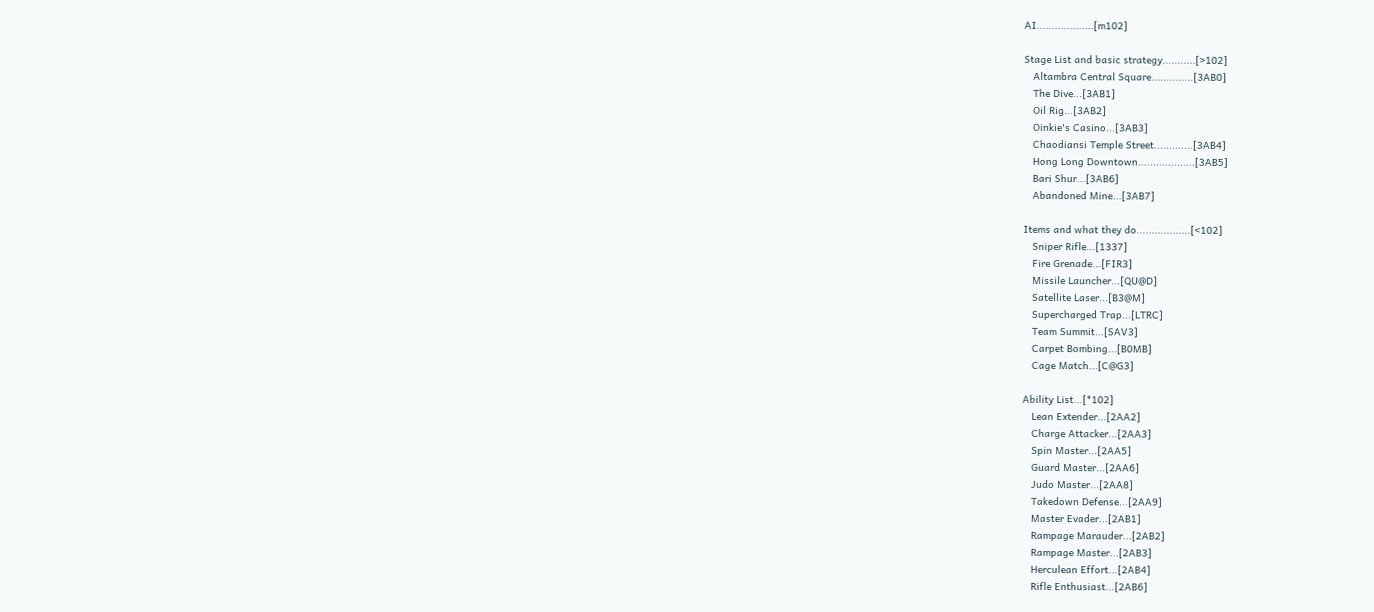AI...................[m102]

Stage List and basic strategy...........[>102]
   Altambra Central Square..............[3AB0]
   The Dive...[3AB1]
   Oil Rig...[3AB2]
   Oinkie's Casino...[3AB3]
   Chaodiansi Temple Street.............[3AB4]
   Hong Long Downtown...................[3AB5]
   Bari Shur...[3AB6]
   Abandoned Mine...[3AB7]

Items and what they do..................[<102]
   Sniper Rifle...[1337]
   Fire Grenade...[FIR3]
   Missile Launcher...[QU@D]
   Satellite Laser...[B3@M]
   Supercharged Trap...[LTRC]
   Team Summit...[SAV3]
   Carpet Bombing...[B0MB]
   Cage Match...[C@G3]

Ability List...[*102]
   Lean Extender...[2AA2]
   Charge Attacker...[2AA3]
   Spin Master...[2AA5]
   Guard Master...[2AA6]
   Judo Master...[2AA8]
   Takedown Defense...[2AA9]
   Master Evader...[2AB1]
   Rampage Marauder...[2AB2]
   Rampage Master...[2AB3]
   Herculean Effort...[2AB4]
   Rifle Enthusiast...[2AB6]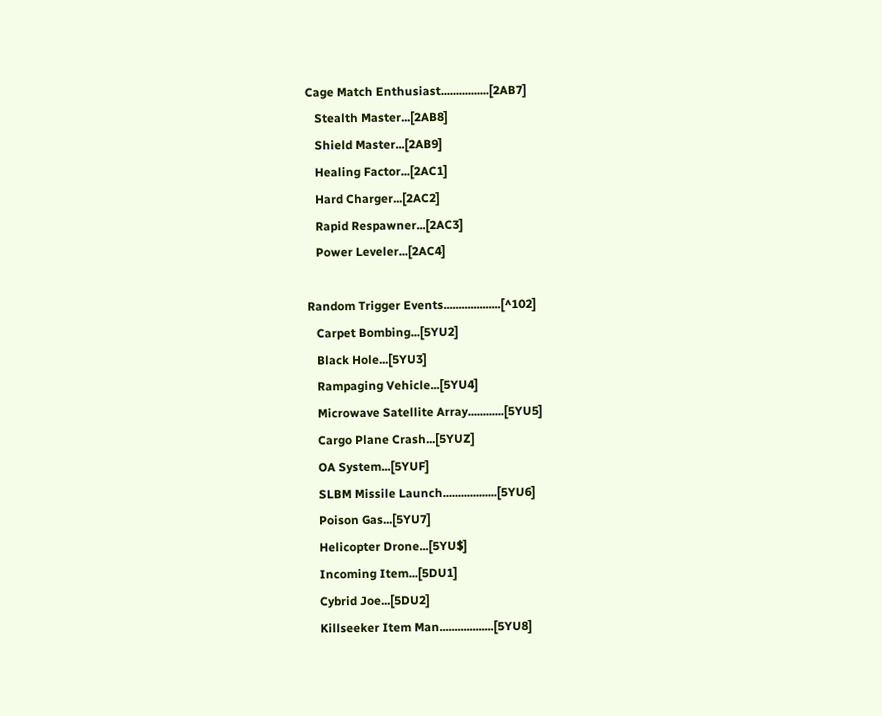Cage Match Enthusiast................[2AB7]
   Stealth Master...[2AB8]
   Shield Master...[2AB9]
   Healing Factor...[2AC1]
   Hard Charger...[2AC2]
   Rapid Respawner...[2AC3]
   Power Leveler...[2AC4]

Random Trigger Events...................[^102]
   Carpet Bombing...[5YU2]
   Black Hole...[5YU3]
   Rampaging Vehicle...[5YU4]
   Microwave Satellite Array............[5YU5]
   Cargo Plane Crash...[5YUZ]
   OA System...[5YUF]
   SLBM Missile Launch..................[5YU6]
   Poison Gas...[5YU7]
   Helicopter Drone...[5YU$]
   Incoming Item...[5DU1]
   Cybrid Joe...[5DU2]
   Killseeker Item Man..................[5YU8]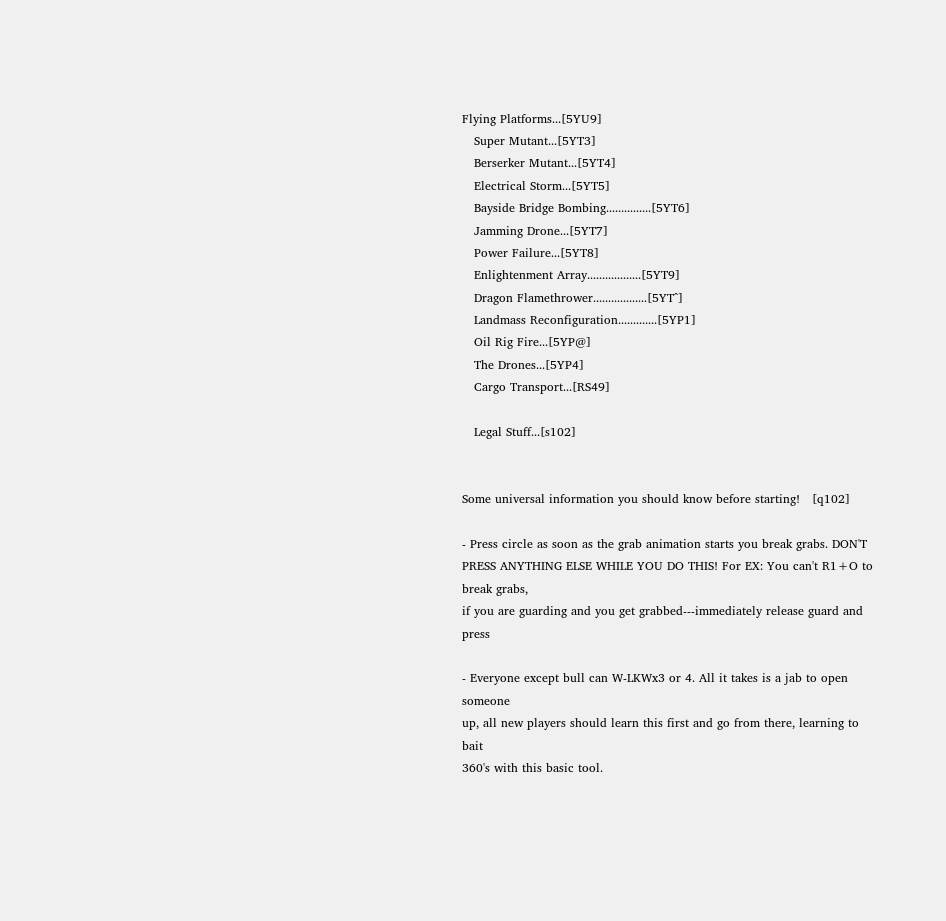Flying Platforms...[5YU9]
   Super Mutant...[5YT3]
   Berserker Mutant...[5YT4]
   Electrical Storm...[5YT5]
   Bayside Bridge Bombing...............[5YT6]
   Jamming Drone...[5YT7]
   Power Failure...[5YT8]
   Enlightenment Array..................[5YT9]
   Dragon Flamethrower..................[5YT^]
   Landmass Reconfiguration.............[5YP1]
   Oil Rig Fire...[5YP@]
   The Drones...[5YP4]
   Cargo Transport...[RS49]

   Legal Stuff...[s102]


Some universal information you should know before starting!   [q102]

- Press circle as soon as the grab animation starts you break grabs. DON'T
PRESS ANYTHING ELSE WHILE YOU DO THIS! For EX: You can't R1+O to break grabs,
if you are guarding and you get grabbed---immediately release guard and press

- Everyone except bull can W-LKWx3 or 4. All it takes is a jab to open someone
up, all new players should learn this first and go from there, learning to bait
360's with this basic tool.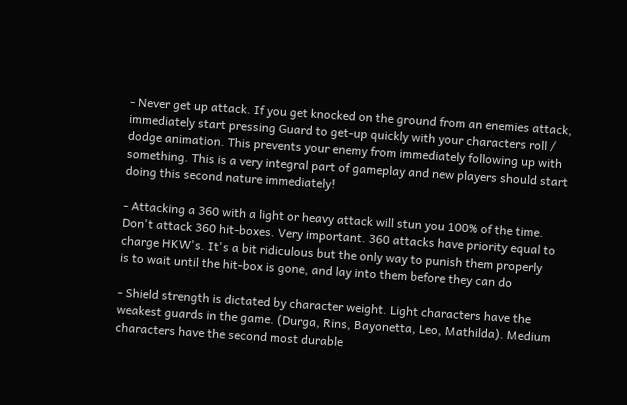- Never get up attack. If you get knocked on the ground from an enemies attack,
immediately start pressing Guard to get-up quickly with your characters roll /
dodge animation. This prevents your enemy from immediately following up with
something. This is a very integral part of gameplay and new players should start
doing this second nature immediately!

- Attacking a 360 with a light or heavy attack will stun you 100% of the time.
Don't attack 360 hit-boxes. Very important. 360 attacks have priority equal to
charge HKW's. It's a bit ridiculous but the only way to punish them properly
is to wait until the hit-box is gone, and lay into them before they can do

- Shield strength is dictated by character weight. Light characters have the
weakest guards in the game. (Durga, Rins, Bayonetta, Leo, Mathilda). Medium
characters have the second most durable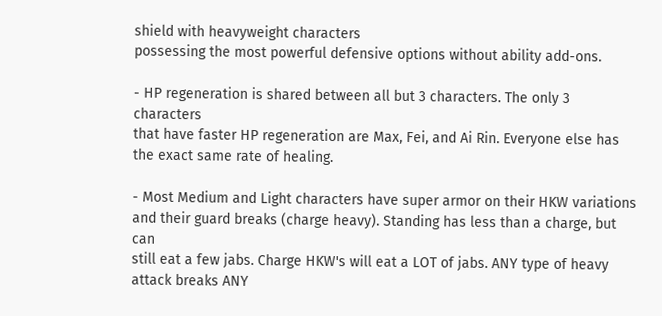shield with heavyweight characters
possessing the most powerful defensive options without ability add-ons.

- HP regeneration is shared between all but 3 characters. The only 3 characters
that have faster HP regeneration are Max, Fei, and Ai Rin. Everyone else has
the exact same rate of healing.

- Most Medium and Light characters have super armor on their HKW variations
and their guard breaks (charge heavy). Standing has less than a charge, but can
still eat a few jabs. Charge HKW's will eat a LOT of jabs. ANY type of heavy
attack breaks ANY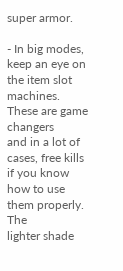super armor.

- In big modes, keep an eye on the item slot machines. These are game changers
and in a lot of cases, free kills if you know how to use them properly. The
lighter shade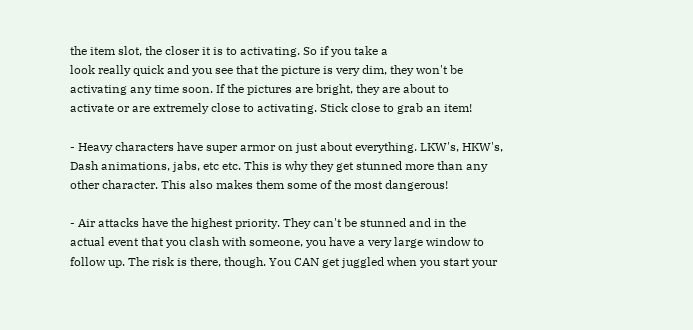the item slot, the closer it is to activating. So if you take a
look really quick and you see that the picture is very dim, they won't be
activating any time soon. If the pictures are bright, they are about to
activate or are extremely close to activating. Stick close to grab an item!

- Heavy characters have super armor on just about everything. LKW's, HKW's,
Dash animations, jabs, etc etc. This is why they get stunned more than any
other character. This also makes them some of the most dangerous!

- Air attacks have the highest priority. They can't be stunned and in the
actual event that you clash with someone, you have a very large window to
follow up. The risk is there, though. You CAN get juggled when you start your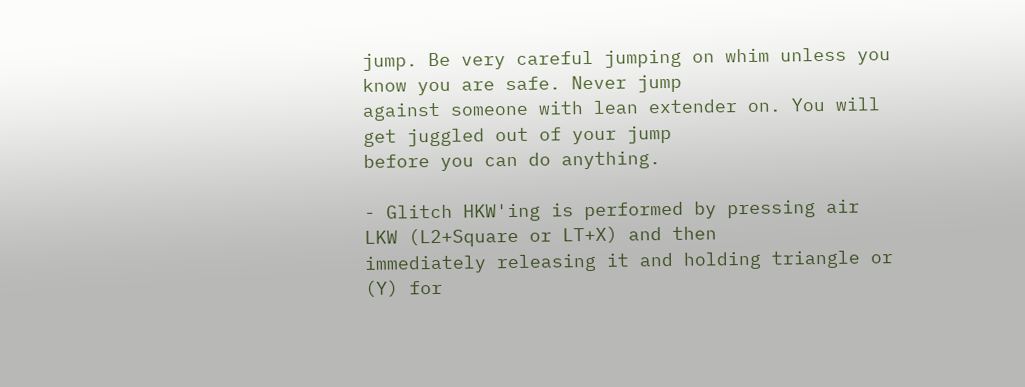jump. Be very careful jumping on whim unless you know you are safe. Never jump
against someone with lean extender on. You will get juggled out of your jump
before you can do anything.

- Glitch HKW'ing is performed by pressing air LKW (L2+Square or LT+X) and then
immediately releasing it and holding triangle or (Y) for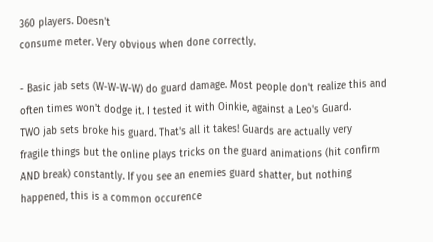360 players. Doesn't
consume meter. Very obvious when done correctly.

- Basic jab sets (W-W-W-W) do guard damage. Most people don't realize this and
often times won't dodge it. I tested it with Oinkie, against a Leo's Guard.
TWO jab sets broke his guard. That's all it takes! Guards are actually very
fragile things but the online plays tricks on the guard animations (hit confirm
AND break) constantly. If you see an enemies guard shatter, but nothing
happened, this is a common occurence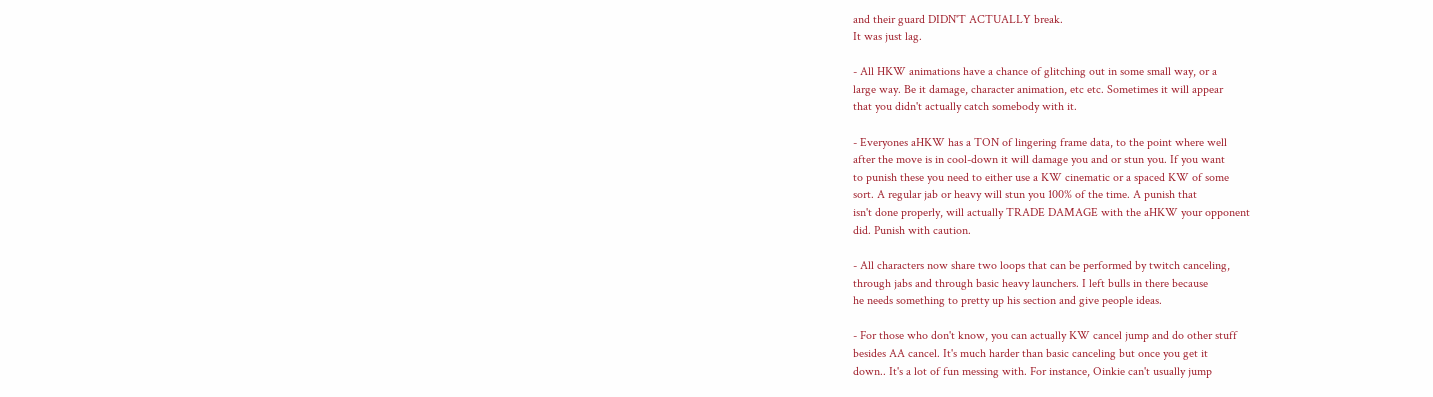and their guard DIDN'T ACTUALLY break.
It was just lag.

- All HKW animations have a chance of glitching out in some small way, or a
large way. Be it damage, character animation, etc etc. Sometimes it will appear
that you didn't actually catch somebody with it.

- Everyones aHKW has a TON of lingering frame data, to the point where well
after the move is in cool-down it will damage you and or stun you. If you want
to punish these you need to either use a KW cinematic or a spaced KW of some
sort. A regular jab or heavy will stun you 100% of the time. A punish that
isn't done properly, will actually TRADE DAMAGE with the aHKW your opponent
did. Punish with caution.

- All characters now share two loops that can be performed by twitch canceling,
through jabs and through basic heavy launchers. I left bulls in there because
he needs something to pretty up his section and give people ideas.

- For those who don't know, you can actually KW cancel jump and do other stuff
besides AA cancel. It's much harder than basic canceling but once you get it
down.. It's a lot of fun messing with. For instance, Oinkie can't usually jump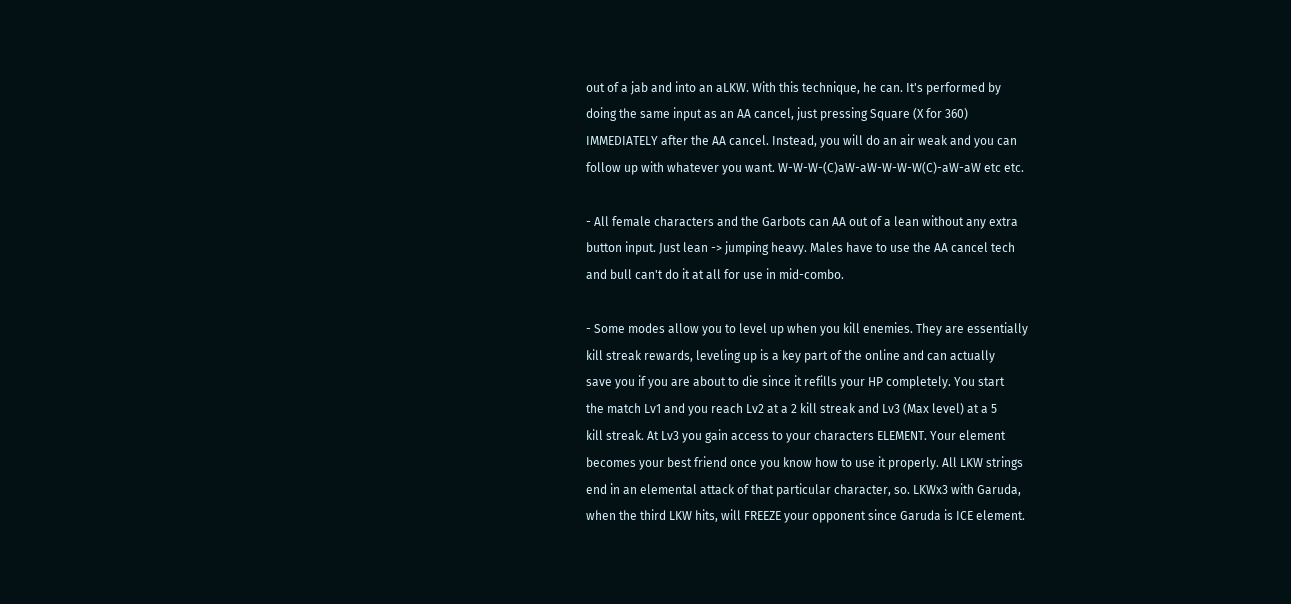out of a jab and into an aLKW. With this technique, he can. It's performed by
doing the same input as an AA cancel, just pressing Square (X for 360)
IMMEDIATELY after the AA cancel. Instead, you will do an air weak and you can
follow up with whatever you want. W-W-W-(C)aW-aW-W-W-W(C)-aW-aW etc etc.

- All female characters and the Garbots can AA out of a lean without any extra
button input. Just lean -> jumping heavy. Males have to use the AA cancel tech
and bull can't do it at all for use in mid-combo.

- Some modes allow you to level up when you kill enemies. They are essentially
kill streak rewards, leveling up is a key part of the online and can actually
save you if you are about to die since it refills your HP completely. You start
the match Lv1 and you reach Lv2 at a 2 kill streak and Lv3 (Max level) at a 5
kill streak. At Lv3 you gain access to your characters ELEMENT. Your element
becomes your best friend once you know how to use it properly. All LKW strings
end in an elemental attack of that particular character, so. LKWx3 with Garuda,
when the third LKW hits, will FREEZE your opponent since Garuda is ICE element.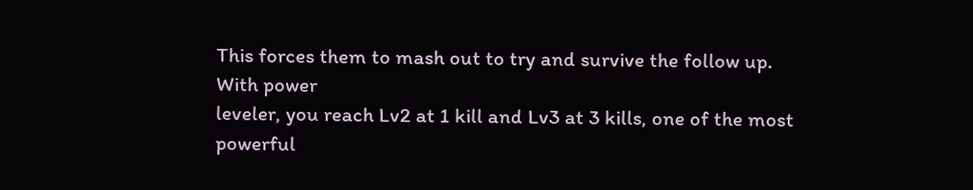This forces them to mash out to try and survive the follow up. With power
leveler, you reach Lv2 at 1 kill and Lv3 at 3 kills, one of the most powerful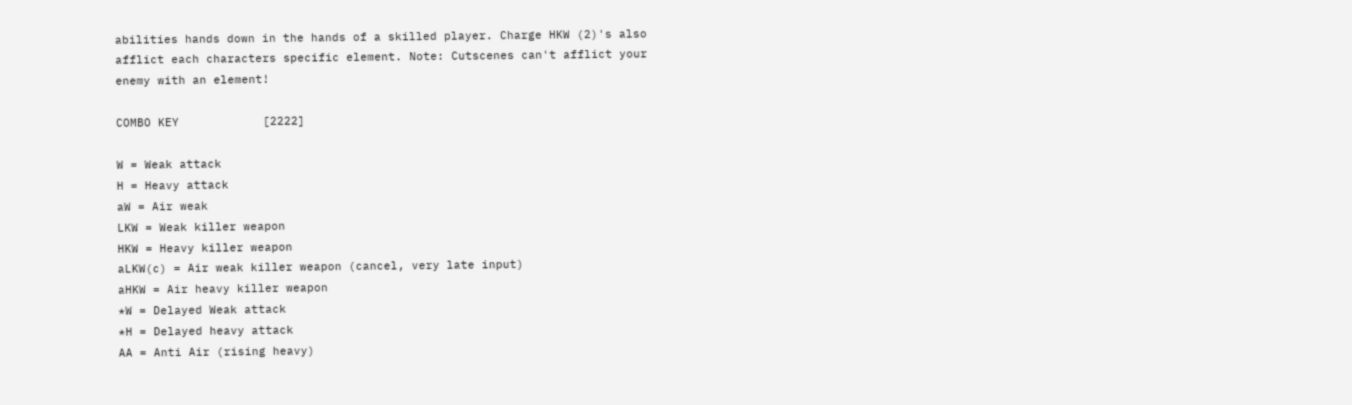abilities hands down in the hands of a skilled player. Charge HKW (2)'s also
afflict each characters specific element. Note: Cutscenes can't afflict your
enemy with an element!

COMBO KEY            [2222]

W = Weak attack
H = Heavy attack
aW = Air weak
LKW = Weak killer weapon
HKW = Heavy killer weapon
aLKW(c) = Air weak killer weapon (cancel, very late input)
aHKW = Air heavy killer weapon
*W = Delayed Weak attack
*H = Delayed heavy attack
AA = Anti Air (rising heavy)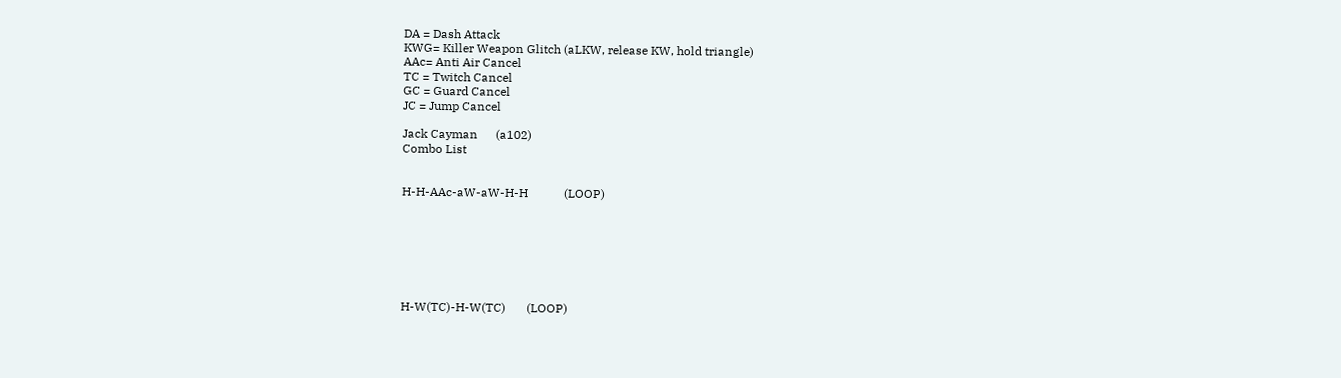DA = Dash Attack
KWG= Killer Weapon Glitch (aLKW, release KW, hold triangle)
AAc= Anti Air Cancel
TC = Twitch Cancel
GC = Guard Cancel
JC = Jump Cancel

Jack Cayman      (a102)
Combo List


H-H-AAc-aW-aW-H-H            (LOOP)







H-W(TC)-H-W(TC)       (LOOP)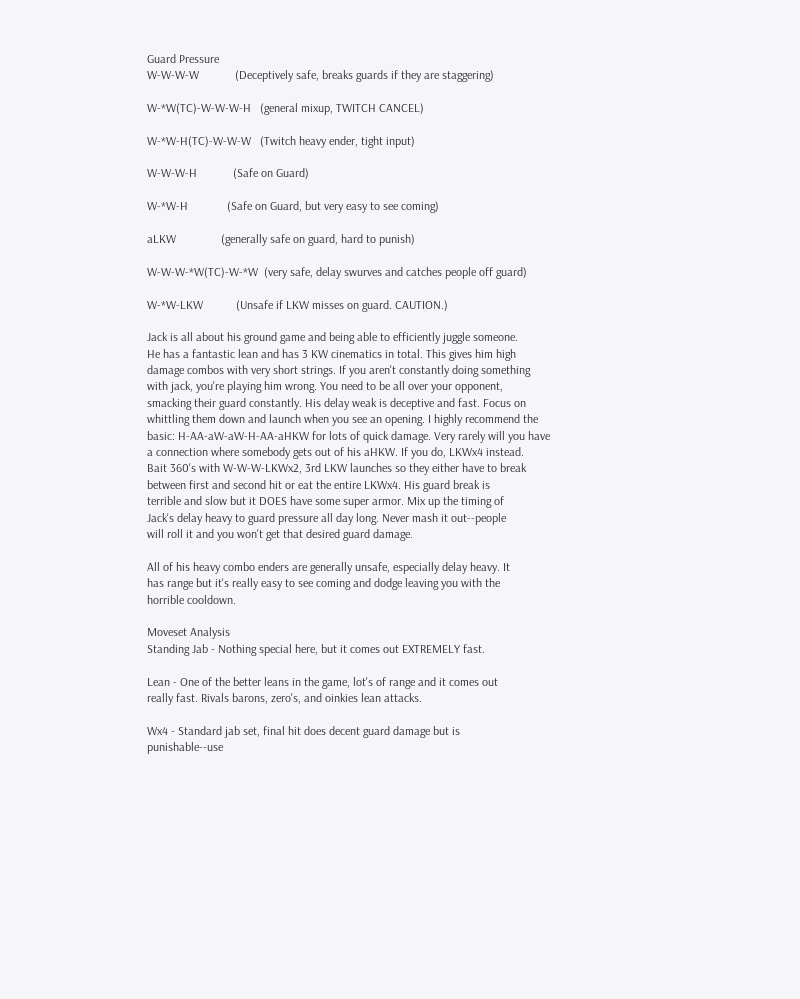Guard Pressure
W-W-W-W            (Deceptively safe, breaks guards if they are staggering)

W-*W(TC)-W-W-W-H   (general mixup, TWITCH CANCEL)

W-*W-H(TC)-W-W-W   (Twitch heavy ender, tight input)

W-W-W-H            (Safe on Guard)

W-*W-H             (Safe on Guard, but very easy to see coming)

aLKW               (generally safe on guard, hard to punish)

W-W-W-*W(TC)-W-*W  (very safe, delay swurves and catches people off guard)

W-*W-LKW           (Unsafe if LKW misses on guard. CAUTION.)

Jack is all about his ground game and being able to efficiently juggle someone.
He has a fantastic lean and has 3 KW cinematics in total. This gives him high
damage combos with very short strings. If you aren't constantly doing something
with jack, you're playing him wrong. You need to be all over your opponent,
smacking their guard constantly. His delay weak is deceptive and fast. Focus on
whittling them down and launch when you see an opening. I highly recommend the
basic: H-AA-aW-aW-H-AA-aHKW for lots of quick damage. Very rarely will you have
a connection where somebody gets out of his aHKW. If you do, LKWx4 instead.
Bait 360's with W-W-W-LKWx2, 3rd LKW launches so they either have to break
between first and second hit or eat the entire LKWx4. His guard break is
terrible and slow but it DOES have some super armor. Mix up the timing of
Jack's delay heavy to guard pressure all day long. Never mash it out--people
will roll it and you won't get that desired guard damage.

All of his heavy combo enders are generally unsafe, especially delay heavy. It
has range but it's really easy to see coming and dodge leaving you with the
horrible cooldown.

Moveset Analysis
Standing Jab - Nothing special here, but it comes out EXTREMELY fast.

Lean - One of the better leans in the game, lot's of range and it comes out
really fast. Rivals barons, zero's, and oinkies lean attacks.

Wx4 - Standard jab set, final hit does decent guard damage but is
punishable--use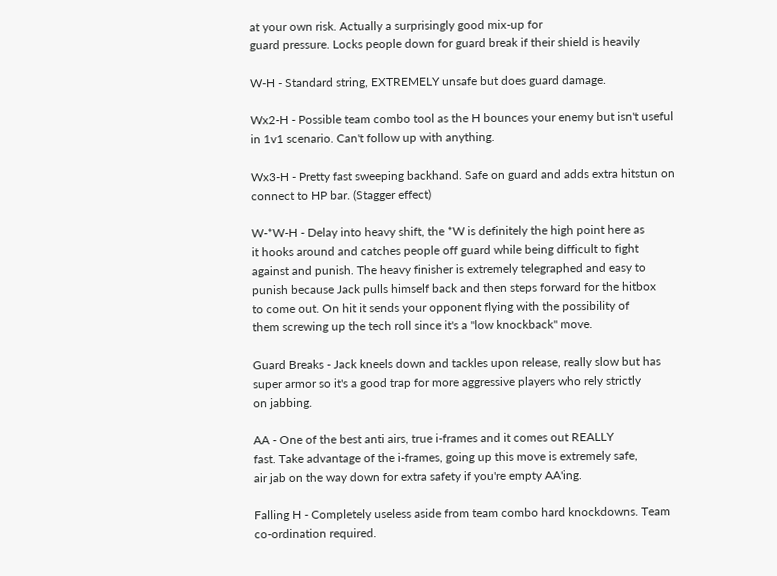at your own risk. Actually a surprisingly good mix-up for
guard pressure. Locks people down for guard break if their shield is heavily

W-H - Standard string, EXTREMELY unsafe but does guard damage.

Wx2-H - Possible team combo tool as the H bounces your enemy but isn't useful
in 1v1 scenario. Can't follow up with anything.

Wx3-H - Pretty fast sweeping backhand. Safe on guard and adds extra hitstun on
connect to HP bar. (Stagger effect)

W-*W-H - Delay into heavy shift, the *W is definitely the high point here as
it hooks around and catches people off guard while being difficult to fight
against and punish. The heavy finisher is extremely telegraphed and easy to
punish because Jack pulls himself back and then steps forward for the hitbox
to come out. On hit it sends your opponent flying with the possibility of
them screwing up the tech roll since it's a "low knockback" move.

Guard Breaks - Jack kneels down and tackles upon release, really slow but has
super armor so it's a good trap for more aggressive players who rely strictly
on jabbing.

AA - One of the best anti airs, true i-frames and it comes out REALLY
fast. Take advantage of the i-frames, going up this move is extremely safe,
air jab on the way down for extra safety if you're empty AA'ing.

Falling H - Completely useless aside from team combo hard knockdowns. Team
co-ordination required.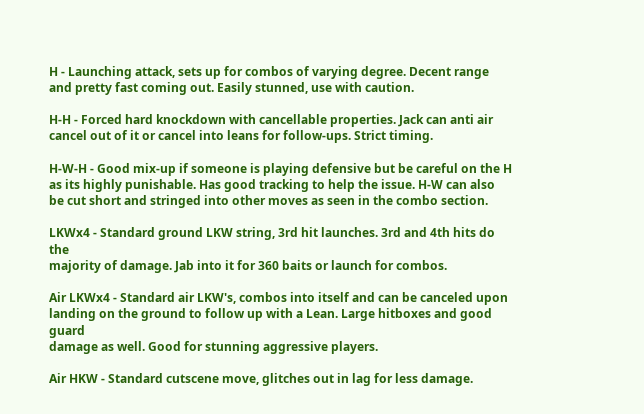H - Launching attack, sets up for combos of varying degree. Decent range
and pretty fast coming out. Easily stunned, use with caution.

H-H - Forced hard knockdown with cancellable properties. Jack can anti air
cancel out of it or cancel into leans for follow-ups. Strict timing.

H-W-H - Good mix-up if someone is playing defensive but be careful on the H
as its highly punishable. Has good tracking to help the issue. H-W can also
be cut short and stringed into other moves as seen in the combo section.

LKWx4 - Standard ground LKW string, 3rd hit launches. 3rd and 4th hits do the
majority of damage. Jab into it for 360 baits or launch for combos.

Air LKWx4 - Standard air LKW's, combos into itself and can be canceled upon
landing on the ground to follow up with a Lean. Large hitboxes and good guard
damage as well. Good for stunning aggressive players.

Air HKW - Standard cutscene move, glitches out in lag for less damage.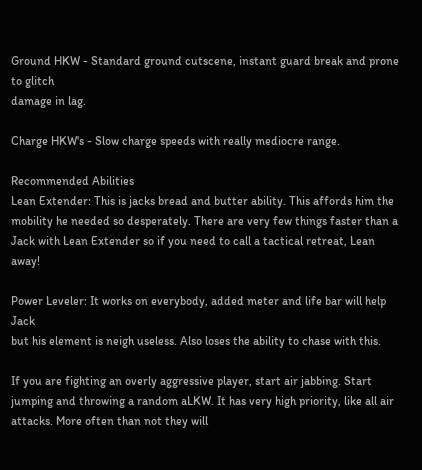Ground HKW - Standard ground cutscene, instant guard break and prone to glitch
damage in lag.

Charge HKW's - Slow charge speeds with really mediocre range.

Recommended Abilities
Lean Extender: This is jacks bread and butter ability. This affords him the
mobility he needed so desperately. There are very few things faster than a
Jack with Lean Extender so if you need to call a tactical retreat, Lean away!

Power Leveler: It works on everybody, added meter and life bar will help Jack
but his element is neigh useless. Also loses the ability to chase with this.

If you are fighting an overly aggressive player, start air jabbing. Start
jumping and throwing a random aLKW. It has very high priority, like all air
attacks. More often than not they will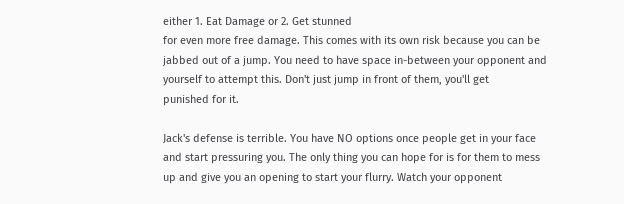either 1. Eat Damage or 2. Get stunned
for even more free damage. This comes with its own risk because you can be
jabbed out of a jump. You need to have space in-between your opponent and
yourself to attempt this. Don't just jump in front of them, you'll get
punished for it.

Jack's defense is terrible. You have NO options once people get in your face
and start pressuring you. The only thing you can hope for is for them to mess
up and give you an opening to start your flurry. Watch your opponent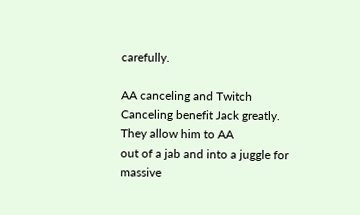carefully.

AA canceling and Twitch Canceling benefit Jack greatly. They allow him to AA
out of a jab and into a juggle for massive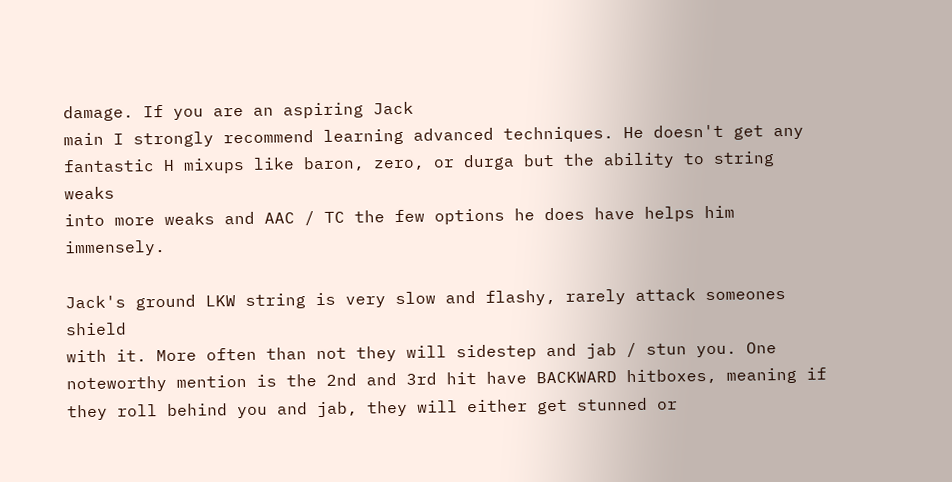damage. If you are an aspiring Jack
main I strongly recommend learning advanced techniques. He doesn't get any
fantastic H mixups like baron, zero, or durga but the ability to string weaks
into more weaks and AAC / TC the few options he does have helps him immensely.

Jack's ground LKW string is very slow and flashy, rarely attack someones shield
with it. More often than not they will sidestep and jab / stun you. One
noteworthy mention is the 2nd and 3rd hit have BACKWARD hitboxes, meaning if
they roll behind you and jab, they will either get stunned or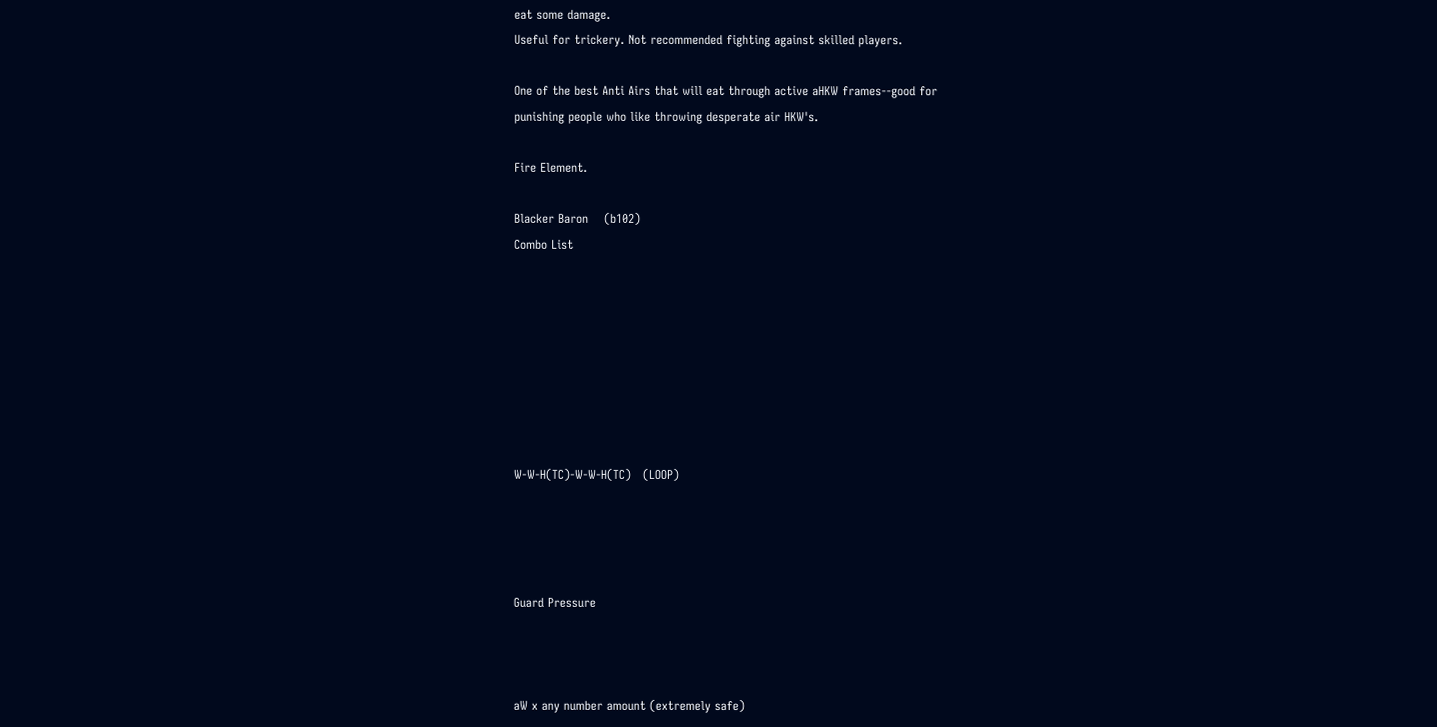eat some damage.
Useful for trickery. Not recommended fighting against skilled players.

One of the best Anti Airs that will eat through active aHKW frames--good for
punishing people who like throwing desperate air HKW's.

Fire Element.

Blacker Baron    (b102)
Combo List








W-W-H(TC)-W-W-H(TC)   (LOOP)




Guard Pressure



aW x any number amount (extremely safe)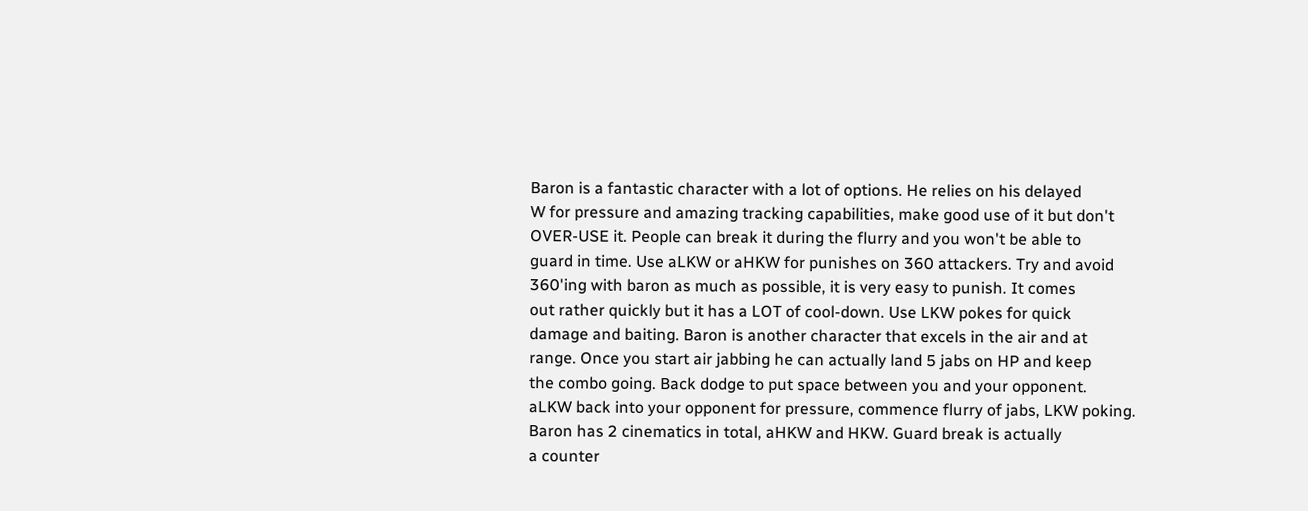Baron is a fantastic character with a lot of options. He relies on his delayed
W for pressure and amazing tracking capabilities, make good use of it but don't
OVER-USE it. People can break it during the flurry and you won't be able to
guard in time. Use aLKW or aHKW for punishes on 360 attackers. Try and avoid
360'ing with baron as much as possible, it is very easy to punish. It comes
out rather quickly but it has a LOT of cool-down. Use LKW pokes for quick
damage and baiting. Baron is another character that excels in the air and at
range. Once you start air jabbing he can actually land 5 jabs on HP and keep
the combo going. Back dodge to put space between you and your opponent.
aLKW back into your opponent for pressure, commence flurry of jabs, LKW poking.
Baron has 2 cinematics in total, aHKW and HKW. Guard break is actually
a counter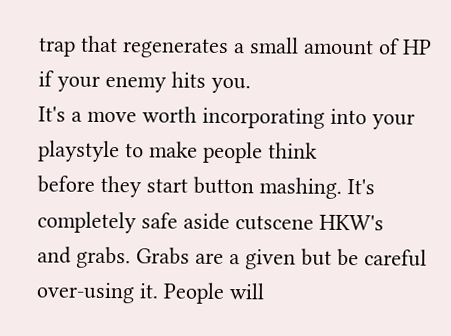trap that regenerates a small amount of HP if your enemy hits you.
It's a move worth incorporating into your playstyle to make people think
before they start button mashing. It's completely safe aside cutscene HKW's
and grabs. Grabs are a given but be careful over-using it. People will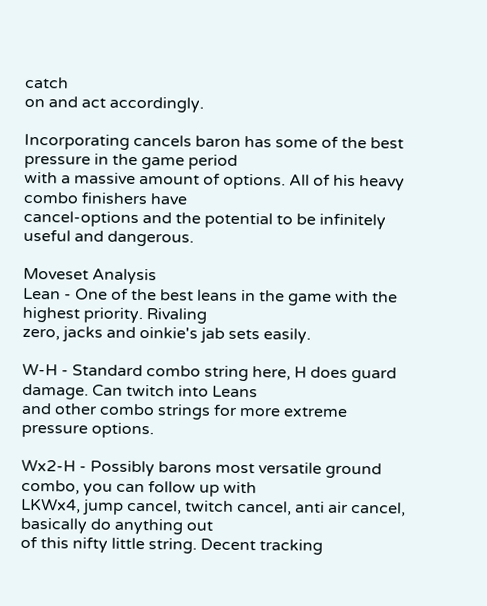catch
on and act accordingly.

Incorporating cancels baron has some of the best pressure in the game period
with a massive amount of options. All of his heavy combo finishers have
cancel-options and the potential to be infinitely useful and dangerous.

Moveset Analysis
Lean - One of the best leans in the game with the highest priority. Rivaling
zero, jacks and oinkie's jab sets easily.

W-H - Standard combo string here, H does guard damage. Can twitch into Leans
and other combo strings for more extreme pressure options.

Wx2-H - Possibly barons most versatile ground combo, you can follow up with
LKWx4, jump cancel, twitch cancel, anti air cancel, basically do anything out
of this nifty little string. Decent tracking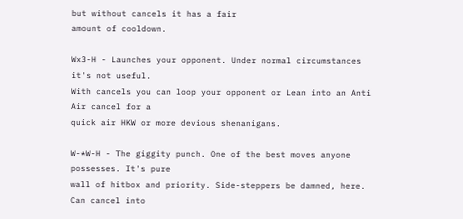but without cancels it has a fair
amount of cooldown.

Wx3-H - Launches your opponent. Under normal circumstances it's not useful.
With cancels you can loop your opponent or Lean into an Anti Air cancel for a
quick air HKW or more devious shenanigans.

W-*W-H - The giggity punch. One of the best moves anyone possesses. It's pure
wall of hitbox and priority. Side-steppers be damned, here. Can cancel into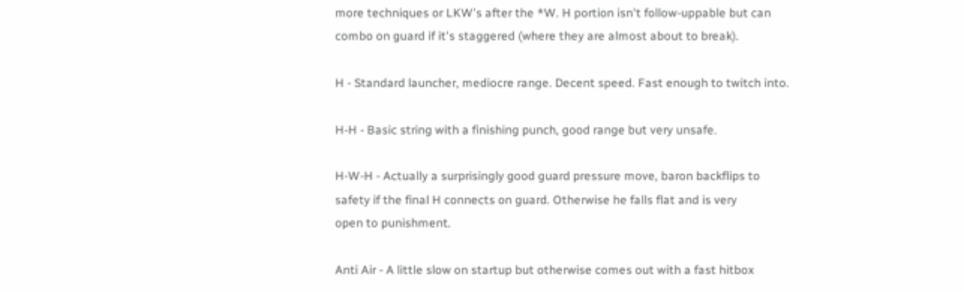more techniques or LKW's after the *W. H portion isn't follow-uppable but can
combo on guard if it's staggered (where they are almost about to break).

H - Standard launcher, mediocre range. Decent speed. Fast enough to twitch into.

H-H - Basic string with a finishing punch, good range but very unsafe.

H-W-H - Actually a surprisingly good guard pressure move, baron backflips to
safety if the final H connects on guard. Otherwise he falls flat and is very
open to punishment.

Anti Air - A little slow on startup but otherwise comes out with a fast hitbox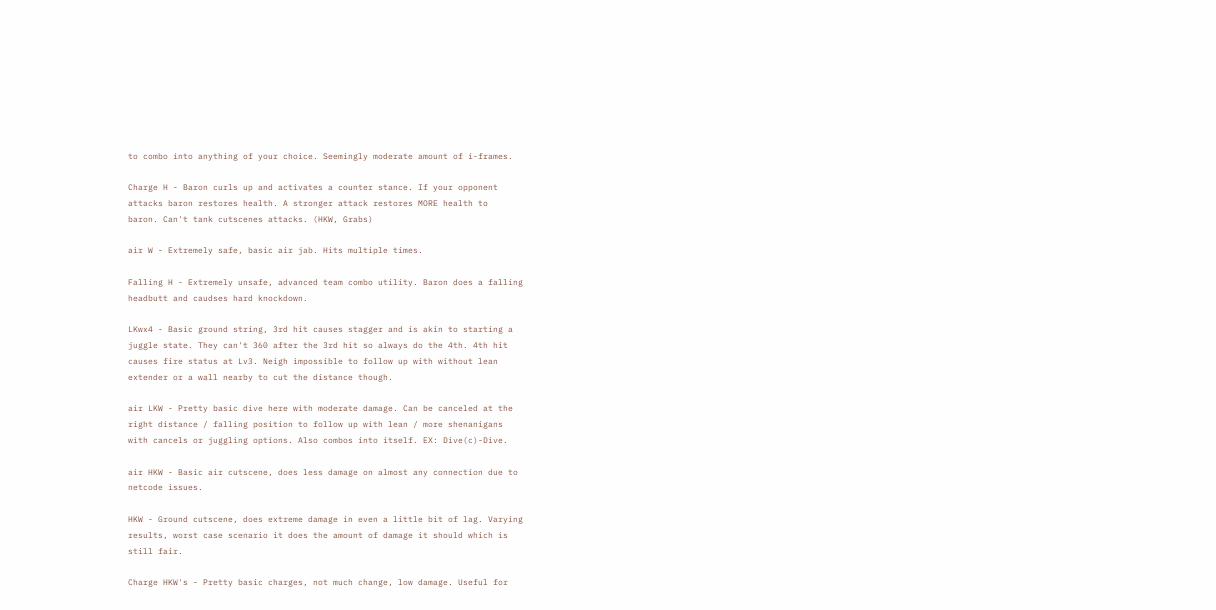to combo into anything of your choice. Seemingly moderate amount of i-frames.

Charge H - Baron curls up and activates a counter stance. If your opponent
attacks baron restores health. A stronger attack restores MORE health to
baron. Can't tank cutscenes attacks. (HKW, Grabs)

air W - Extremely safe, basic air jab. Hits multiple times.

Falling H - Extremely unsafe, advanced team combo utility. Baron does a falling
headbutt and caudses hard knockdown.

LKwx4 - Basic ground string, 3rd hit causes stagger and is akin to starting a
juggle state. They can't 360 after the 3rd hit so always do the 4th. 4th hit
causes fire status at Lv3. Neigh impossible to follow up with without lean
extender or a wall nearby to cut the distance though.

air LKW - Pretty basic dive here with moderate damage. Can be canceled at the
right distance / falling position to follow up with lean / more shenanigans
with cancels or juggling options. Also combos into itself. EX: Dive(c)-Dive.

air HKW - Basic air cutscene, does less damage on almost any connection due to
netcode issues.

HKW - Ground cutscene, does extreme damage in even a little bit of lag. Varying
results, worst case scenario it does the amount of damage it should which is
still fair.

Charge HKW's - Pretty basic charges, not much change, low damage. Useful for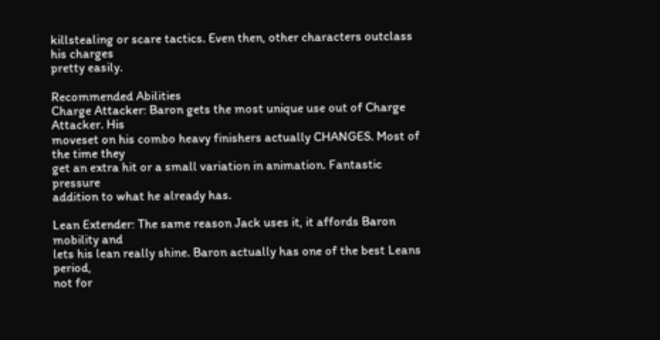killstealing or scare tactics. Even then, other characters outclass his charges
pretty easily.

Recommended Abilities
Charge Attacker: Baron gets the most unique use out of Charge Attacker. His
moveset on his combo heavy finishers actually CHANGES. Most of the time they
get an extra hit or a small variation in animation. Fantastic pressure
addition to what he already has.

Lean Extender: The same reason Jack uses it, it affords Baron mobility and
lets his lean really shine. Baron actually has one of the best Leans period,
not for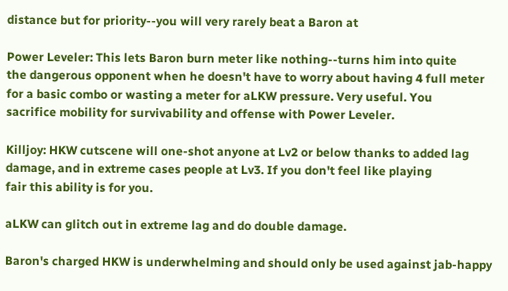distance but for priority--you will very rarely beat a Baron at

Power Leveler: This lets Baron burn meter like nothing--turns him into quite
the dangerous opponent when he doesn't have to worry about having 4 full meter
for a basic combo or wasting a meter for aLKW pressure. Very useful. You
sacrifice mobility for survivability and offense with Power Leveler.

Killjoy: HKW cutscene will one-shot anyone at Lv2 or below thanks to added lag
damage, and in extreme cases people at Lv3. If you don't feel like playing
fair this ability is for you.

aLKW can glitch out in extreme lag and do double damage.

Baron's charged HKW is underwhelming and should only be used against jab-happy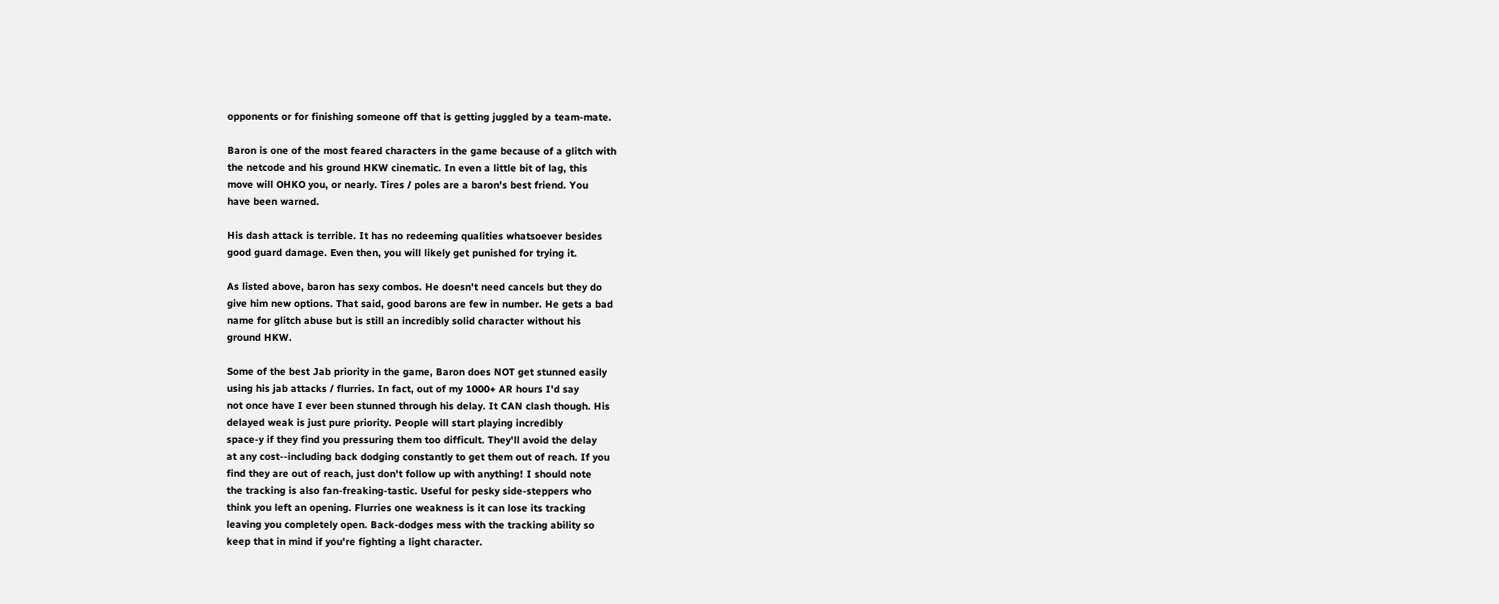opponents or for finishing someone off that is getting juggled by a team-mate.

Baron is one of the most feared characters in the game because of a glitch with
the netcode and his ground HKW cinematic. In even a little bit of lag, this
move will OHKO you, or nearly. Tires / poles are a baron's best friend. You
have been warned.

His dash attack is terrible. It has no redeeming qualities whatsoever besides
good guard damage. Even then, you will likely get punished for trying it.

As listed above, baron has sexy combos. He doesn't need cancels but they do
give him new options. That said, good barons are few in number. He gets a bad
name for glitch abuse but is still an incredibly solid character without his
ground HKW.

Some of the best Jab priority in the game, Baron does NOT get stunned easily
using his jab attacks / flurries. In fact, out of my 1000+ AR hours I'd say
not once have I ever been stunned through his delay. It CAN clash though. His
delayed weak is just pure priority. People will start playing incredibly
space-y if they find you pressuring them too difficult. They'll avoid the delay
at any cost--including back dodging constantly to get them out of reach. If you
find they are out of reach, just don't follow up with anything! I should note
the tracking is also fan-freaking-tastic. Useful for pesky side-steppers who
think you left an opening. Flurries one weakness is it can lose its tracking
leaving you completely open. Back-dodges mess with the tracking ability so
keep that in mind if you're fighting a light character.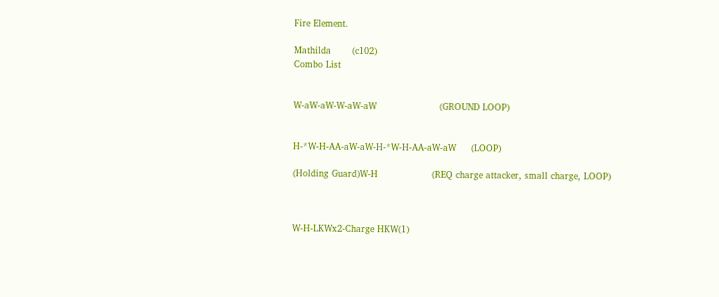Fire Element.

Mathilda       (c102)
Combo List


W-aW-aW-W-aW-aW                     (GROUND LOOP)


H-*W-H-AA-aW-aW-H-*W-H-AA-aW-aW     (LOOP)

(Holding Guard)W-H                  (REQ charge attacker, small charge, LOOP)



W-H-LKWx2-Charge HKW(1)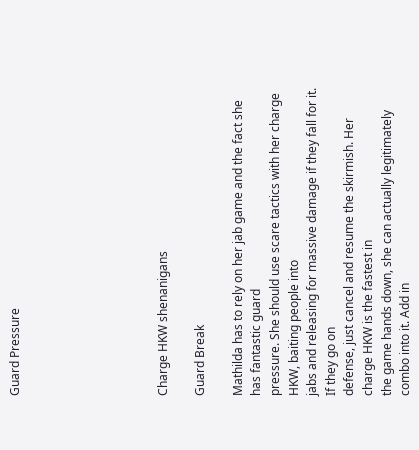Guard Pressure







Charge HKW shenanigans

Guard Break

Mathilda has to rely on her jab game and the fact she has fantastic guard
pressure. She should use scare tactics with her charge HKW, baiting people into
jabs and releasing for massive damage if they fall for it. If they go on
defense, just cancel and resume the skirmish. Her charge HKW is the fastest in
the game hands down, she can actually legitimately combo into it. Add in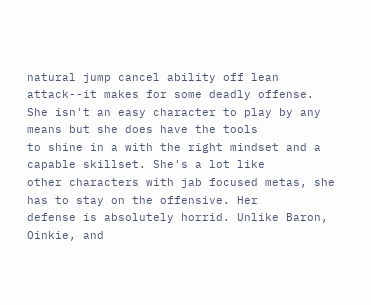natural jump cancel ability off lean attack--it makes for some deadly offense.
She isn't an easy character to play by any means but she does have the tools
to shine in a with the right mindset and a capable skillset. She's a lot like
other characters with jab focused metas, she has to stay on the offensive. Her
defense is absolutely horrid. Unlike Baron, Oinkie, and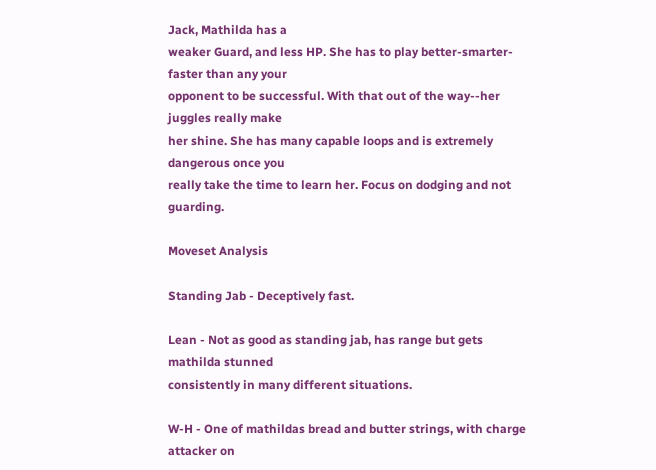Jack, Mathilda has a
weaker Guard, and less HP. She has to play better-smarter-faster than any your
opponent to be successful. With that out of the way--her juggles really make
her shine. She has many capable loops and is extremely dangerous once you
really take the time to learn her. Focus on dodging and not guarding.

Moveset Analysis

Standing Jab - Deceptively fast.

Lean - Not as good as standing jab, has range but gets mathilda stunned
consistently in many different situations.

W-H - One of mathildas bread and butter strings, with charge attacker on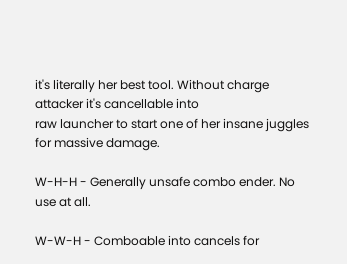it's literally her best tool. Without charge attacker it's cancellable into
raw launcher to start one of her insane juggles for massive damage.

W-H-H - Generally unsafe combo ender. No use at all.

W-W-H - Comboable into cancels for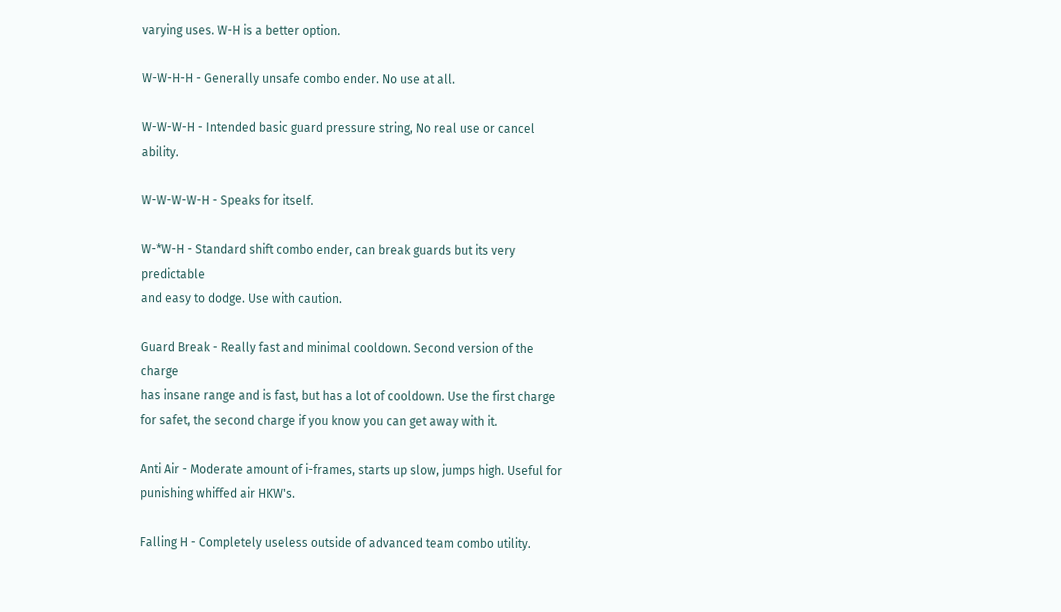varying uses. W-H is a better option.

W-W-H-H - Generally unsafe combo ender. No use at all.

W-W-W-H - Intended basic guard pressure string, No real use or cancel ability.

W-W-W-W-H - Speaks for itself.

W-*W-H - Standard shift combo ender, can break guards but its very predictable
and easy to dodge. Use with caution.

Guard Break - Really fast and minimal cooldown. Second version of the charge
has insane range and is fast, but has a lot of cooldown. Use the first charge
for safet, the second charge if you know you can get away with it.

Anti Air - Moderate amount of i-frames, starts up slow, jumps high. Useful for
punishing whiffed air HKW's.

Falling H - Completely useless outside of advanced team combo utility.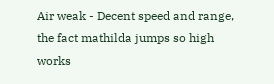Air weak - Decent speed and range, the fact mathilda jumps so high works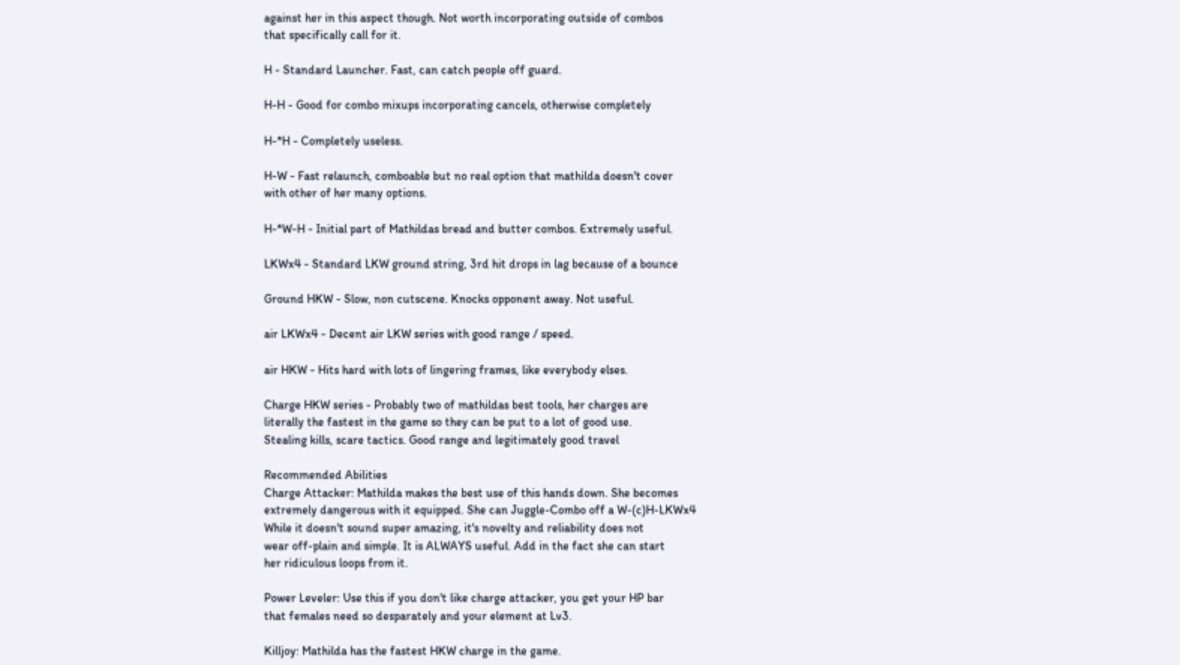against her in this aspect though. Not worth incorporating outside of combos
that specifically call for it.

H - Standard Launcher. Fast, can catch people off guard.

H-H - Good for combo mixups incorporating cancels, otherwise completely

H-*H - Completely useless.

H-W - Fast relaunch, comboable but no real option that mathilda doesn't cover
with other of her many options.

H-*W-H - Initial part of Mathildas bread and butter combos. Extremely useful.

LKWx4 - Standard LKW ground string, 3rd hit drops in lag because of a bounce

Ground HKW - Slow, non cutscene. Knocks opponent away. Not useful.

air LKWx4 - Decent air LKW series with good range / speed.

air HKW - Hits hard with lots of lingering frames, like everybody elses.

Charge HKW series - Probably two of mathildas best tools, her charges are
literally the fastest in the game so they can be put to a lot of good use.
Stealing kills, scare tactics. Good range and legitimately good travel

Recommended Abilities
Charge Attacker: Mathilda makes the best use of this hands down. She becomes
extremely dangerous with it equipped. She can Juggle-Combo off a W-(c)H-LKWx4
While it doesn't sound super amazing, it's novelty and reliability does not
wear off-plain and simple. It is ALWAYS useful. Add in the fact she can start
her ridiculous loops from it.

Power Leveler: Use this if you don't like charge attacker, you get your HP bar
that females need so desparately and your element at Lv3.

Killjoy: Mathilda has the fastest HKW charge in the game.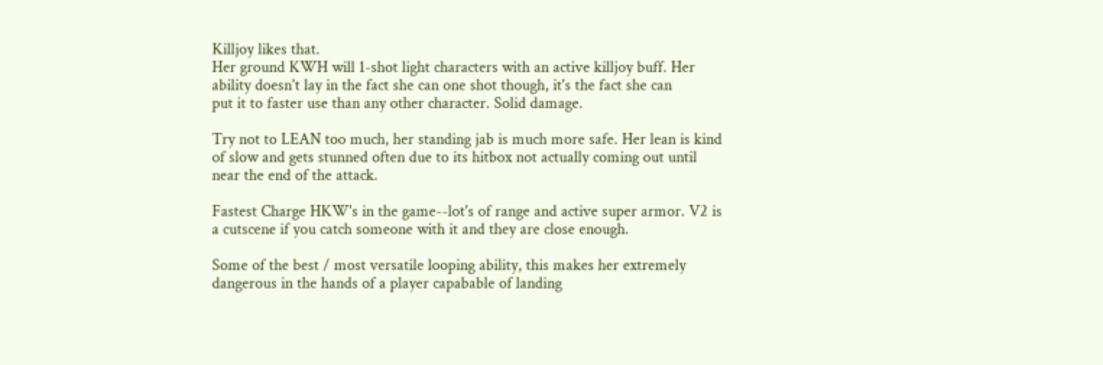Killjoy likes that.
Her ground KWH will 1-shot light characters with an active killjoy buff. Her
ability doesn't lay in the fact she can one shot though, it's the fact she can
put it to faster use than any other character. Solid damage.

Try not to LEAN too much, her standing jab is much more safe. Her lean is kind
of slow and gets stunned often due to its hitbox not actually coming out until
near the end of the attack.

Fastest Charge HKW's in the game--lot's of range and active super armor. V2 is
a cutscene if you catch someone with it and they are close enough.

Some of the best / most versatile looping ability, this makes her extremely
dangerous in the hands of a player capabable of landing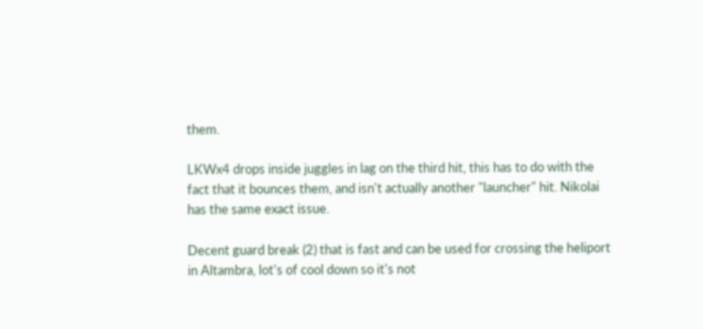them.

LKWx4 drops inside juggles in lag on the third hit, this has to do with the
fact that it bounces them, and isn't actually another "launcher" hit. Nikolai
has the same exact issue.

Decent guard break (2) that is fast and can be used for crossing the heliport
in Altambra, lot's of cool down so it's not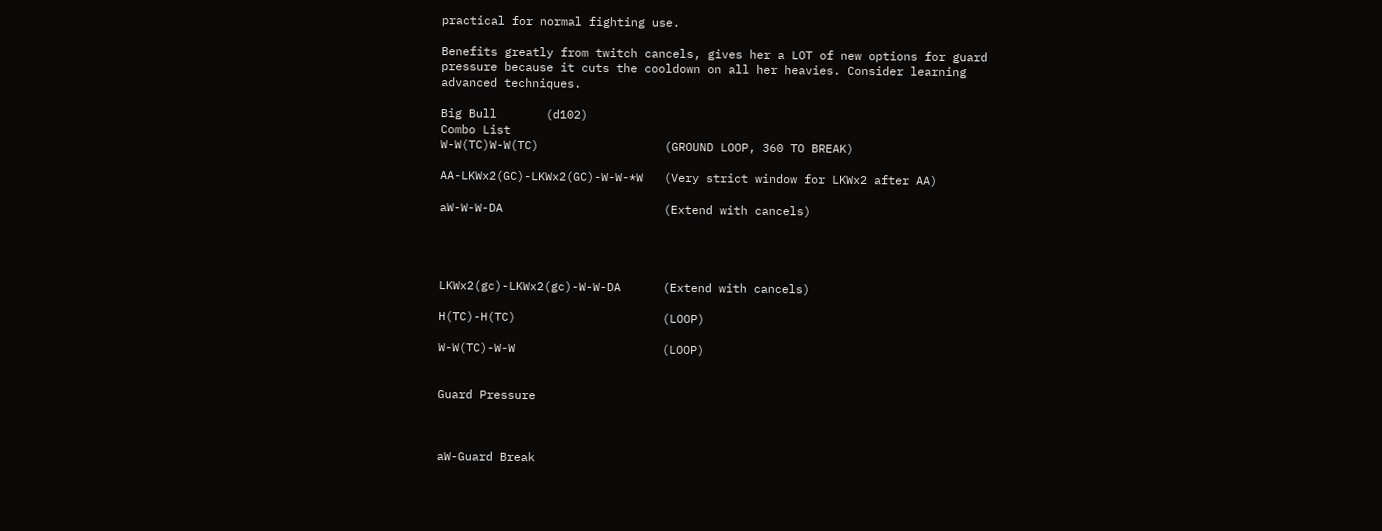practical for normal fighting use.

Benefits greatly from twitch cancels, gives her a LOT of new options for guard
pressure because it cuts the cooldown on all her heavies. Consider learning
advanced techniques.

Big Bull       (d102)
Combo List
W-W(TC)W-W(TC)                  (GROUND LOOP, 360 TO BREAK)

AA-LKWx2(GC)-LKWx2(GC)-W-W-*W   (Very strict window for LKWx2 after AA)

aW-W-W-DA                       (Extend with cancels)




LKWx2(gc)-LKWx2(gc)-W-W-DA      (Extend with cancels)

H(TC)-H(TC)                     (LOOP)

W-W(TC)-W-W                     (LOOP)


Guard Pressure



aW-Guard Break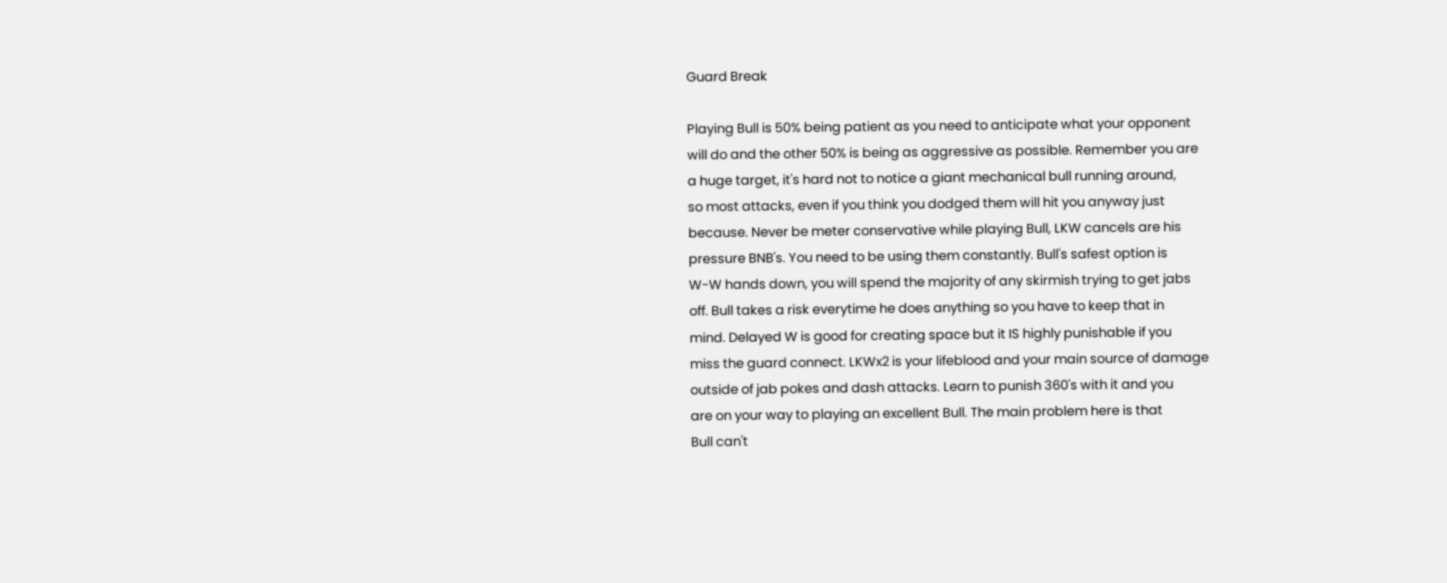Guard Break

Playing Bull is 50% being patient as you need to anticipate what your opponent
will do and the other 50% is being as aggressive as possible. Remember you are
a huge target, it's hard not to notice a giant mechanical bull running around,
so most attacks, even if you think you dodged them will hit you anyway just
because. Never be meter conservative while playing Bull, LKW cancels are his
pressure BNB's. You need to be using them constantly. Bull's safest option is
W-W hands down, you will spend the majority of any skirmish trying to get jabs
off. Bull takes a risk everytime he does anything so you have to keep that in
mind. Delayed W is good for creating space but it IS highly punishable if you
miss the guard connect. LKWx2 is your lifeblood and your main source of damage
outside of jab pokes and dash attacks. Learn to punish 360's with it and you
are on your way to playing an excellent Bull. The main problem here is that
Bull can't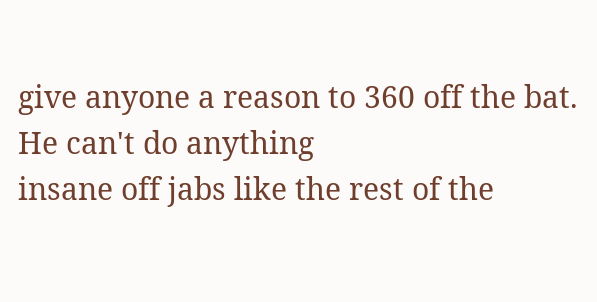give anyone a reason to 360 off the bat. He can't do anything
insane off jabs like the rest of the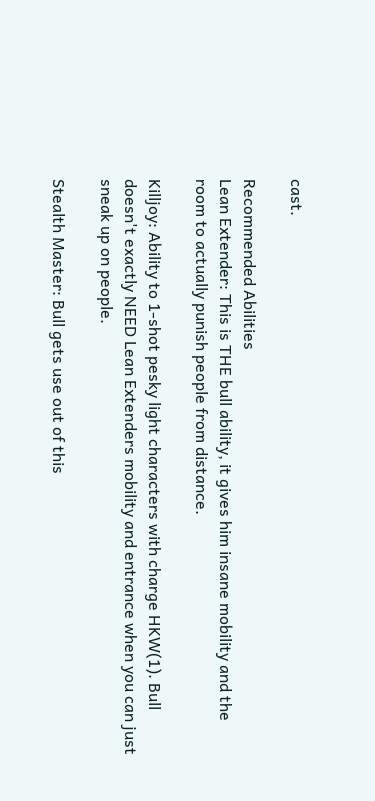cast.

Recommended Abilities
Lean Extender: This is THE bull ability, it gives him insane mobility and the
room to actually punish people from distance.

Killjoy: Ability to 1-shot pesky light characters with charge HKW(1). Bull
doesn't exactly NEED Lean Extenders mobility and entrance when you can just
sneak up on people.

Stealth Master: Bull gets use out of this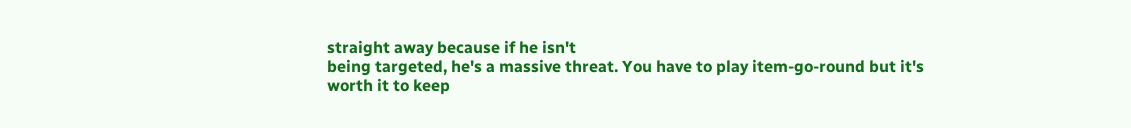straight away because if he isn't
being targeted, he's a massive threat. You have to play item-go-round but it's
worth it to keep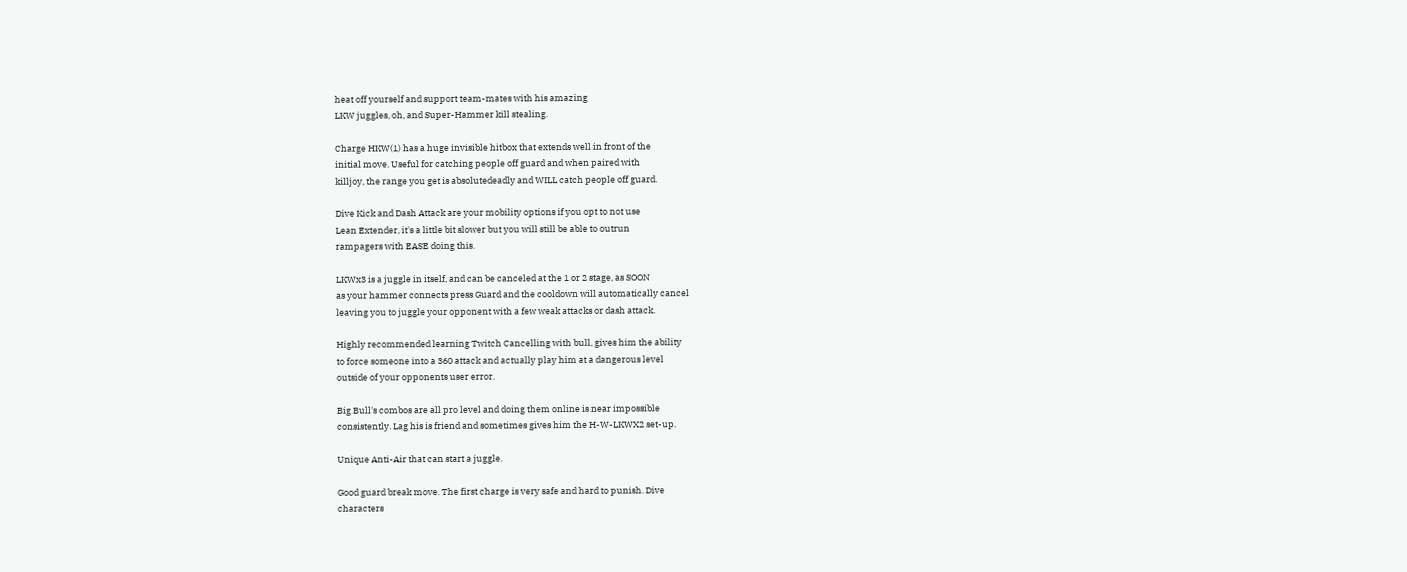heat off yourself and support team-mates with his amazing
LKW juggles, oh, and Super-Hammer kill stealing.

Charge HKW(1) has a huge invisible hitbox that extends well in front of the
initial move. Useful for catching people off guard and when paired with
killjoy, the range you get is absolutedeadly and WILL catch people off guard.

Dive Kick and Dash Attack are your mobility options if you opt to not use
Lean Extender, it's a little bit slower but you will still be able to outrun
rampagers with EASE doing this.

LKWx3 is a juggle in itself, and can be canceled at the 1 or 2 stage, as SOON
as your hammer connects press Guard and the cooldown will automatically cancel
leaving you to juggle your opponent with a few weak attacks or dash attack.

Highly recommended learning Twitch Cancelling with bull, gives him the ability
to force someone into a 360 attack and actually play him at a dangerous level
outside of your opponents user error.

Big Bull's combos are all pro level and doing them online is near impossible
consistently. Lag his is friend and sometimes gives him the H-W-LKWX2 set-up.

Unique Anti-Air that can start a juggle.

Good guard break move. The first charge is very safe and hard to punish. Dive
characters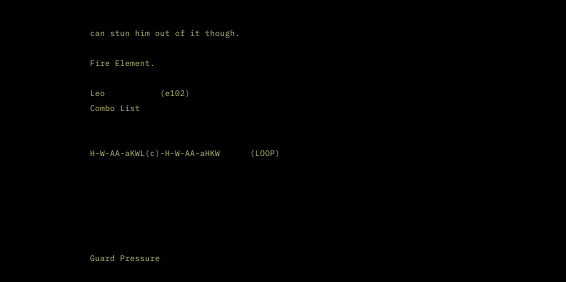can stun him out of it though.

Fire Element.

Leo           (e102)
Combo List


H-W-AA-aKWL(c)-H-W-AA-aHKW      (LOOP)






Guard Pressure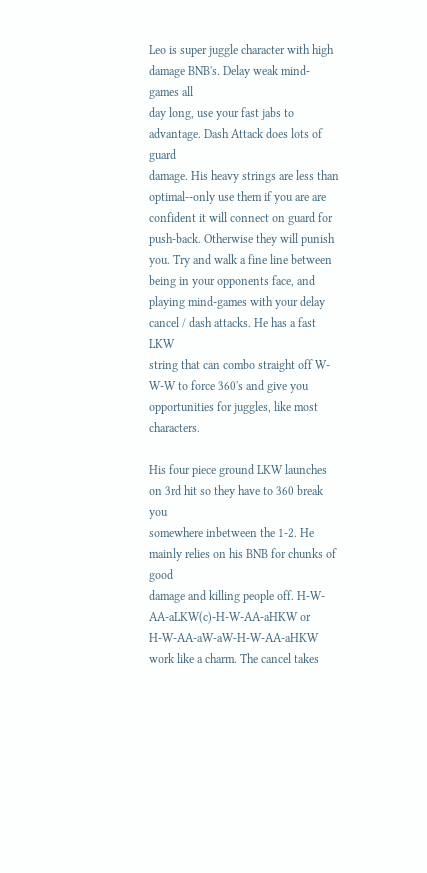Leo is super juggle character with high damage BNB's. Delay weak mind-games all
day long, use your fast jabs to advantage. Dash Attack does lots of guard
damage. His heavy strings are less than optimal--only use them if you are are
confident it will connect on guard for push-back. Otherwise they will punish
you. Try and walk a fine line between being in your opponents face, and
playing mind-games with your delay cancel / dash attacks. He has a fast LKW
string that can combo straight off W-W-W to force 360's and give you
opportunities for juggles, like most characters.

His four piece ground LKW launches on 3rd hit so they have to 360 break you
somewhere inbetween the 1-2. He mainly relies on his BNB for chunks of good
damage and killing people off. H-W-AA-aLKW(c)-H-W-AA-aHKW or
H-W-AA-aW-aW-H-W-AA-aHKW work like a charm. The cancel takes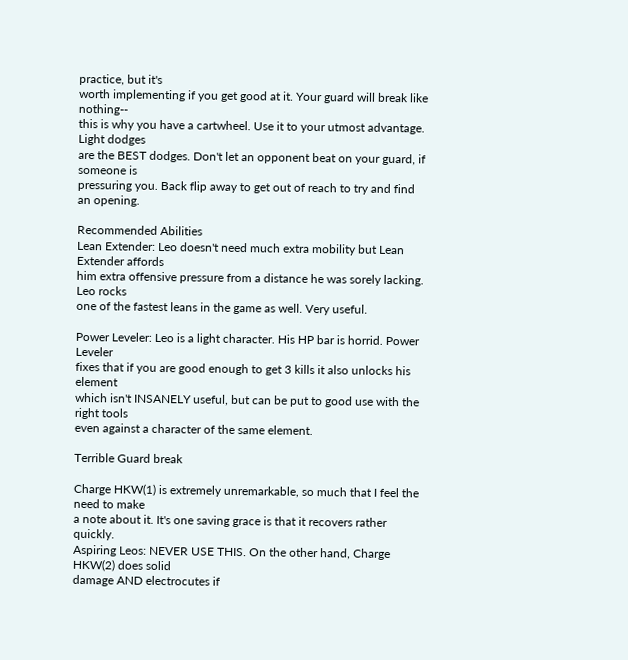practice, but it's
worth implementing if you get good at it. Your guard will break like nothing--
this is why you have a cartwheel. Use it to your utmost advantage. Light dodges
are the BEST dodges. Don't let an opponent beat on your guard, if someone is
pressuring you. Back flip away to get out of reach to try and find an opening.

Recommended Abilities
Lean Extender: Leo doesn't need much extra mobility but Lean Extender affords
him extra offensive pressure from a distance he was sorely lacking. Leo rocks
one of the fastest leans in the game as well. Very useful.

Power Leveler: Leo is a light character. His HP bar is horrid. Power Leveler
fixes that if you are good enough to get 3 kills it also unlocks his element
which isn't INSANELY useful, but can be put to good use with the right tools
even against a character of the same element.

Terrible Guard break

Charge HKW(1) is extremely unremarkable, so much that I feel the need to make
a note about it. It's one saving grace is that it recovers rather quickly.
Aspiring Leos: NEVER USE THIS. On the other hand, Charge HKW(2) does solid
damage AND electrocutes if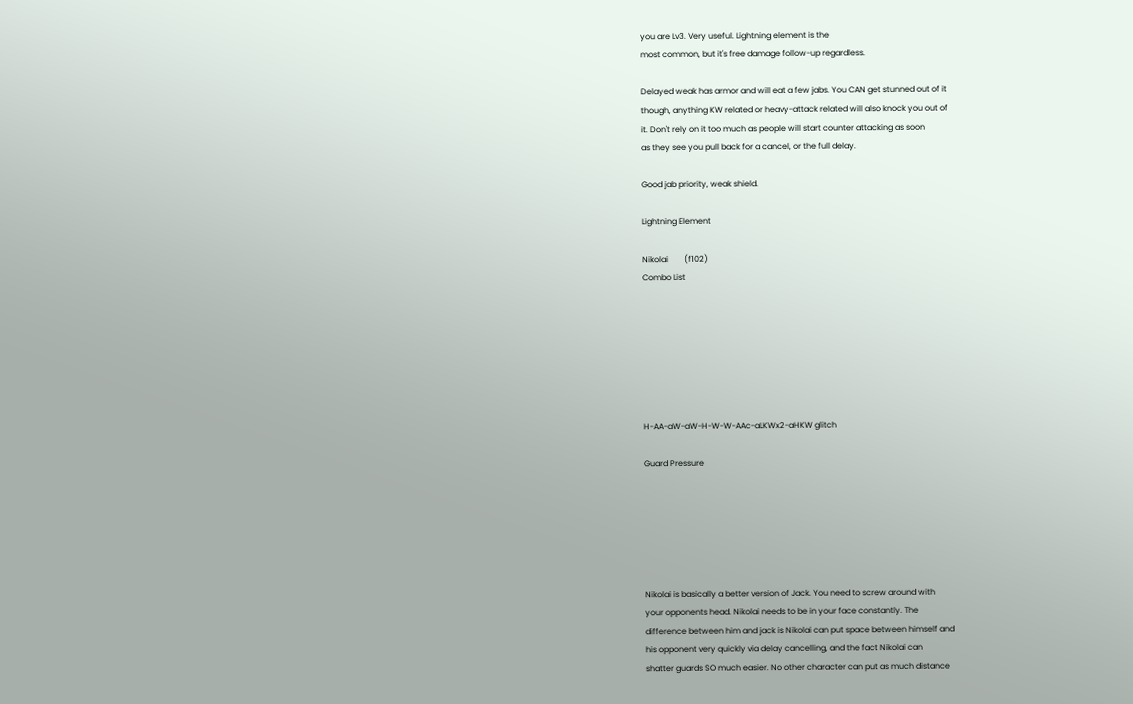you are Lv3. Very useful. Lightning element is the
most common, but it's free damage follow-up regardless.

Delayed weak has armor and will eat a few jabs. You CAN get stunned out of it
though, anything KW related or heavy-attack related will also knock you out of
it. Don't rely on it too much as people will start counter attacking as soon
as they see you pull back for a cancel, or the full delay.

Good jab priority, weak shield.

Lightning Element

Nikolai        (f102)
Combo List







H-AA-aW-aW-H-W-W-AAc-aLKWx2-aHKW glitch

Guard Pressure






Nikolai is basically a better version of Jack. You need to screw around with
your opponents head. Nikolai needs to be in your face constantly. The
difference between him and jack is Nikolai can put space between himself and
his opponent very quickly via delay cancelling, and the fact Nikolai can
shatter guards SO much easier. No other character can put as much distance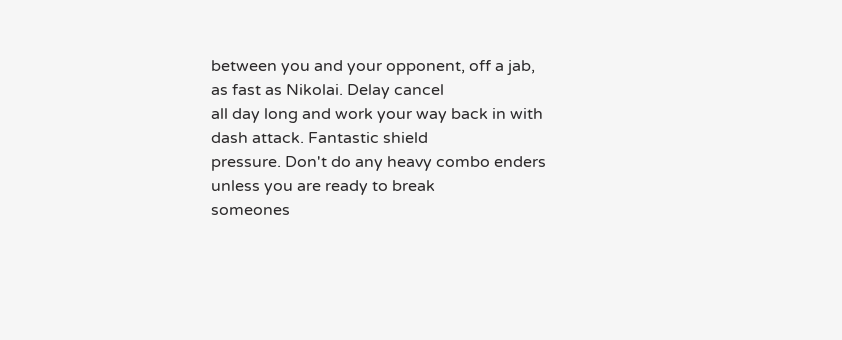between you and your opponent, off a jab, as fast as Nikolai. Delay cancel
all day long and work your way back in with dash attack. Fantastic shield
pressure. Don't do any heavy combo enders unless you are ready to break
someones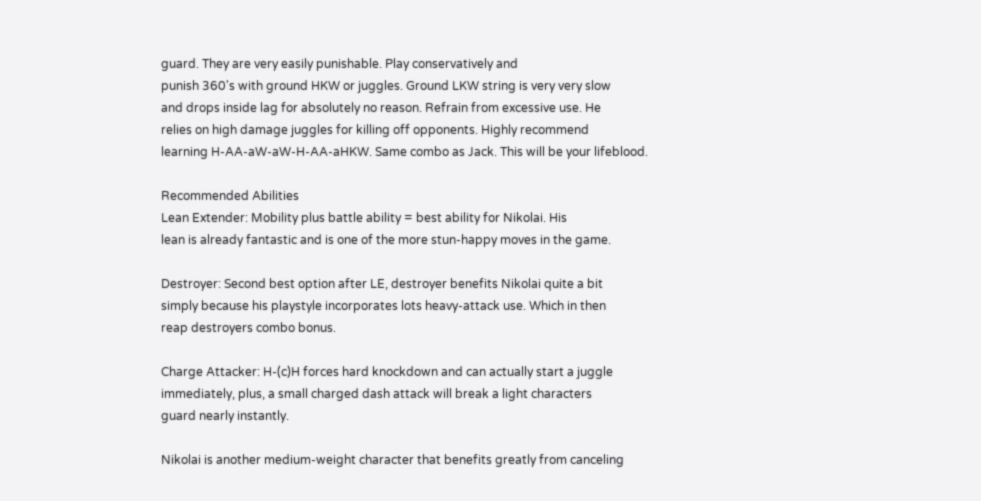guard. They are very easily punishable. Play conservatively and
punish 360's with ground HKW or juggles. Ground LKW string is very very slow
and drops inside lag for absolutely no reason. Refrain from excessive use. He
relies on high damage juggles for killing off opponents. Highly recommend
learning H-AA-aW-aW-H-AA-aHKW. Same combo as Jack. This will be your lifeblood.

Recommended Abilities
Lean Extender: Mobility plus battle ability = best ability for Nikolai. His
lean is already fantastic and is one of the more stun-happy moves in the game.

Destroyer: Second best option after LE, destroyer benefits Nikolai quite a bit
simply because his playstyle incorporates lots heavy-attack use. Which in then
reap destroyers combo bonus.

Charge Attacker: H-(c)H forces hard knockdown and can actually start a juggle
immediately, plus, a small charged dash attack will break a light characters
guard nearly instantly.

Nikolai is another medium-weight character that benefits greatly from canceling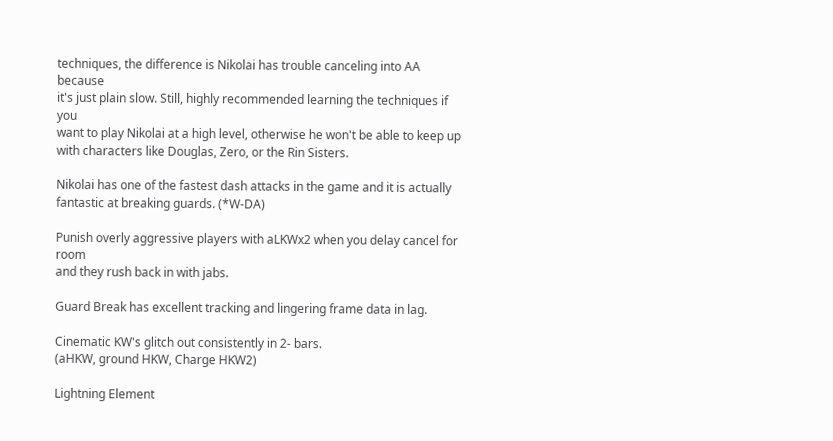techniques, the difference is Nikolai has trouble canceling into AA because
it's just plain slow. Still, highly recommended learning the techniques if you
want to play Nikolai at a high level, otherwise he won't be able to keep up
with characters like Douglas, Zero, or the Rin Sisters.

Nikolai has one of the fastest dash attacks in the game and it is actually
fantastic at breaking guards. (*W-DA)

Punish overly aggressive players with aLKWx2 when you delay cancel for room
and they rush back in with jabs.

Guard Break has excellent tracking and lingering frame data in lag.

Cinematic KW's glitch out consistently in 2- bars.
(aHKW, ground HKW, Charge HKW2)

Lightning Element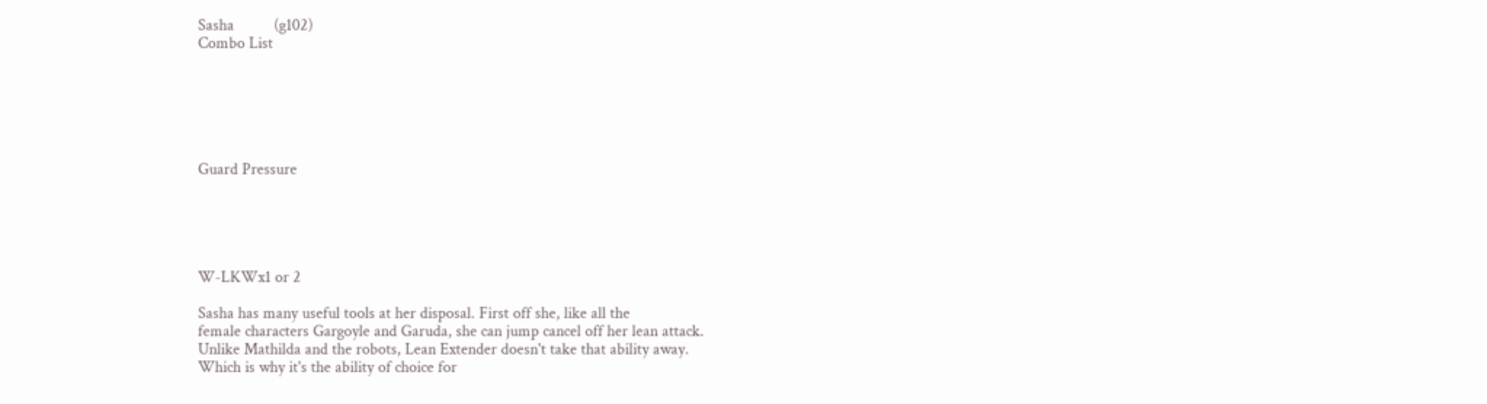Sasha          (g102)
Combo List






Guard Pressure





W-LKWx1 or 2

Sasha has many useful tools at her disposal. First off she, like all the
female characters Gargoyle and Garuda, she can jump cancel off her lean attack.
Unlike Mathilda and the robots, Lean Extender doesn't take that ability away.
Which is why it's the ability of choice for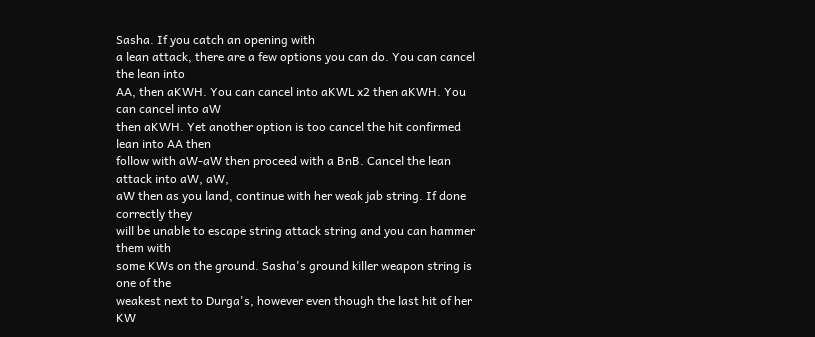Sasha. If you catch an opening with
a lean attack, there are a few options you can do. You can cancel the lean into
AA, then aKWH. You can cancel into aKWL x2 then aKWH. You can cancel into aW
then aKWH. Yet another option is too cancel the hit confirmed lean into AA then
follow with aW-aW then proceed with a BnB. Cancel the lean attack into aW, aW,
aW then as you land, continue with her weak jab string. If done correctly they
will be unable to escape string attack string and you can hammer them with
some KWs on the ground. Sasha's ground killer weapon string is one of the
weakest next to Durga's, however even though the last hit of her KW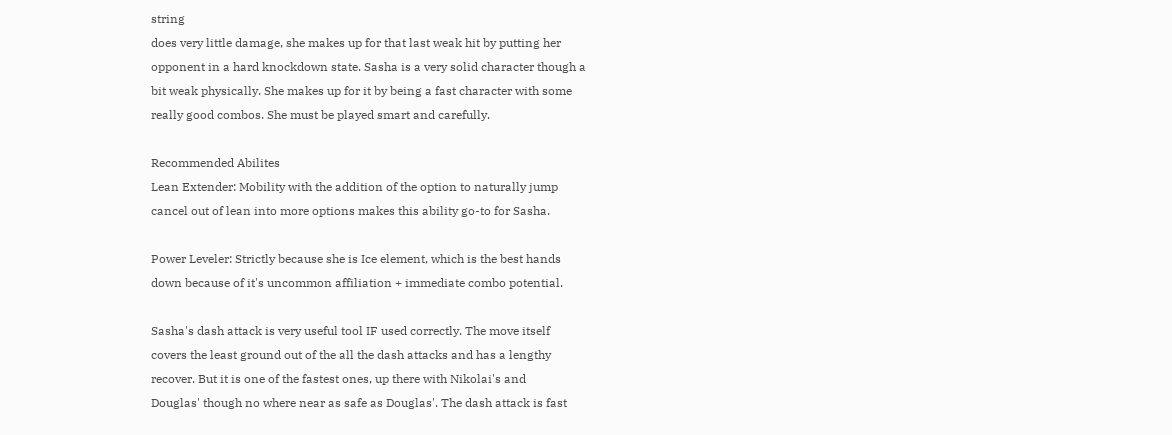string
does very little damage, she makes up for that last weak hit by putting her
opponent in a hard knockdown state. Sasha is a very solid character though a
bit weak physically. She makes up for it by being a fast character with some
really good combos. She must be played smart and carefully.

Recommended Abilites
Lean Extender: Mobility with the addition of the option to naturally jump
cancel out of lean into more options makes this ability go-to for Sasha.

Power Leveler: Strictly because she is Ice element, which is the best hands
down because of it's uncommon affiliation + immediate combo potential.

Sasha's dash attack is very useful tool IF used correctly. The move itself
covers the least ground out of the all the dash attacks and has a lengthy
recover. But it is one of the fastest ones, up there with Nikolai's and
Douglas' though no where near as safe as Douglas'. The dash attack is fast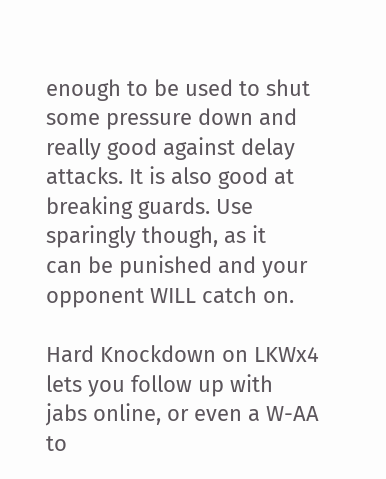enough to be used to shut some pressure down and really good against delay
attacks. It is also good at breaking guards. Use sparingly though, as it
can be punished and your opponent WILL catch on.

Hard Knockdown on LKWx4 lets you follow up with jabs online, or even a W-AA to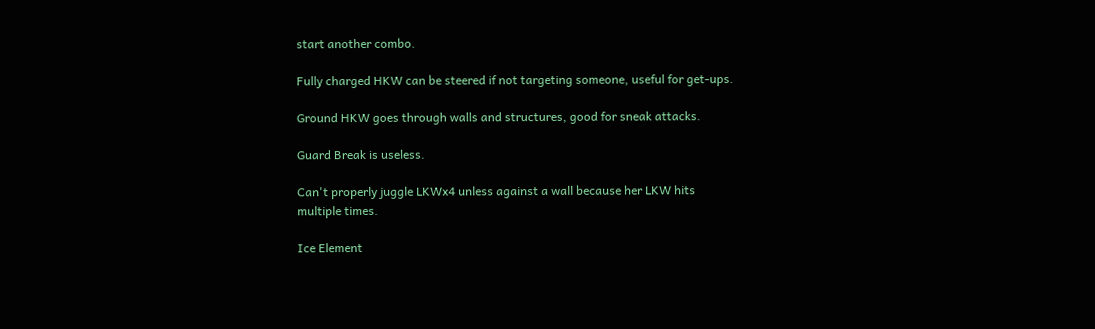start another combo.

Fully charged HKW can be steered if not targeting someone, useful for get-ups.

Ground HKW goes through walls and structures, good for sneak attacks.

Guard Break is useless.

Can't properly juggle LKWx4 unless against a wall because her LKW hits
multiple times.

Ice Element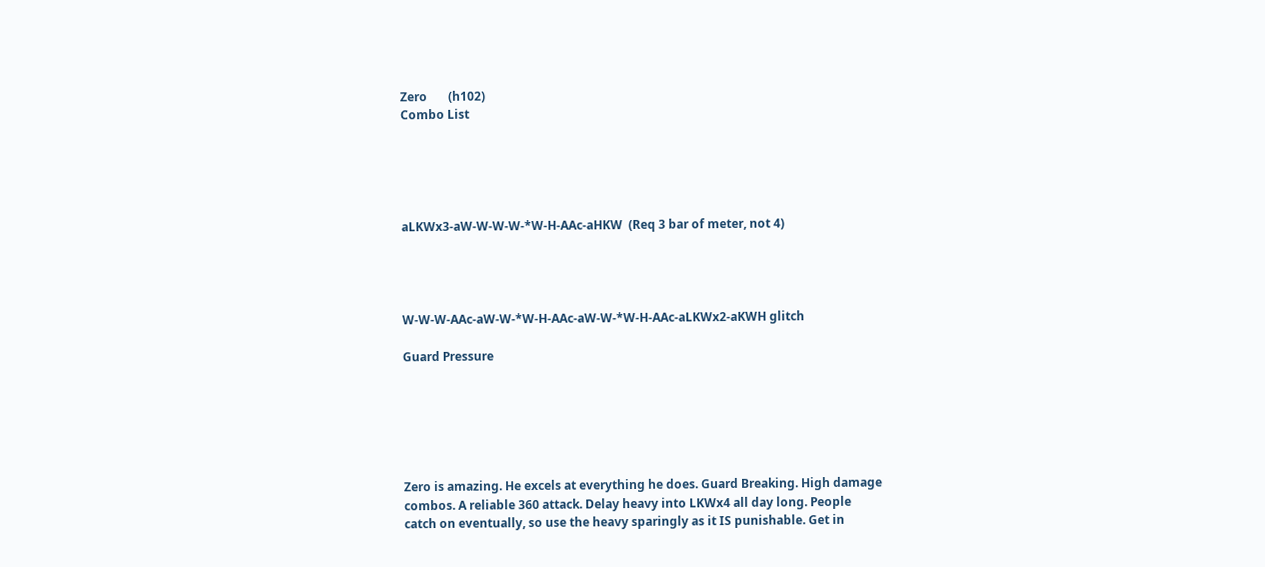Zero       (h102)
Combo List





aLKWx3-aW-W-W-W-*W-H-AAc-aHKW  (Req 3 bar of meter, not 4)




W-W-W-AAc-aW-W-*W-H-AAc-aW-W-*W-H-AAc-aLKWx2-aKWH glitch

Guard Pressure






Zero is amazing. He excels at everything he does. Guard Breaking. High damage
combos. A reliable 360 attack. Delay heavy into LKWx4 all day long. People
catch on eventually, so use the heavy sparingly as it IS punishable. Get in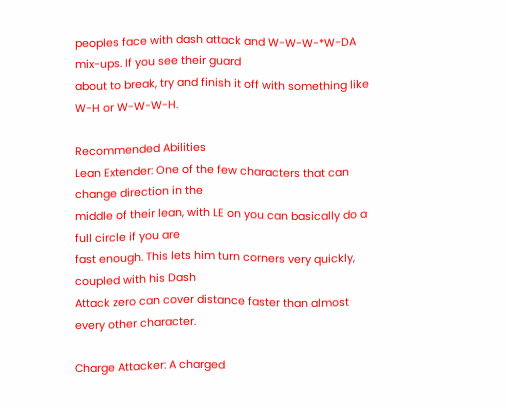peoples face with dash attack and W-W-W-*W-DA mix-ups. If you see their guard
about to break, try and finish it off with something like W-H or W-W-W-H.

Recommended Abilities
Lean Extender: One of the few characters that can change direction in the
middle of their lean, with LE on you can basically do a full circle if you are
fast enough. This lets him turn corners very quickly, coupled with his Dash
Attack zero can cover distance faster than almost every other character.

Charge Attacker: A charged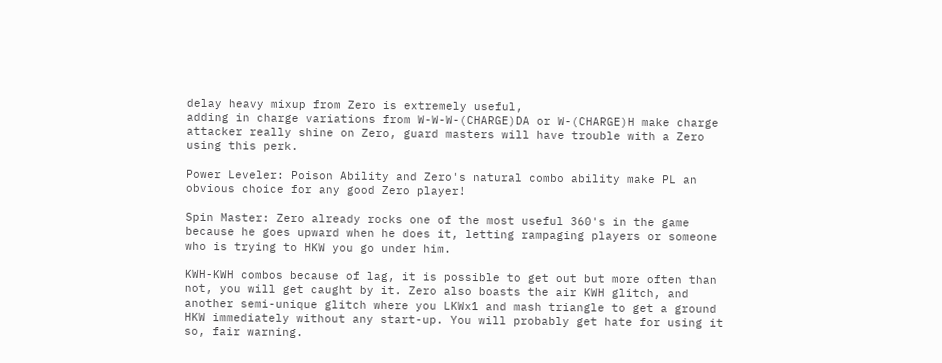delay heavy mixup from Zero is extremely useful,
adding in charge variations from W-W-W-(CHARGE)DA or W-(CHARGE)H make charge
attacker really shine on Zero, guard masters will have trouble with a Zero
using this perk.

Power Leveler: Poison Ability and Zero's natural combo ability make PL an
obvious choice for any good Zero player!

Spin Master: Zero already rocks one of the most useful 360's in the game
because he goes upward when he does it, letting rampaging players or someone
who is trying to HKW you go under him.

KWH-KWH combos because of lag, it is possible to get out but more often than
not, you will get caught by it. Zero also boasts the air KWH glitch, and
another semi-unique glitch where you LKWx1 and mash triangle to get a ground
HKW immediately without any start-up. You will probably get hate for using it
so, fair warning.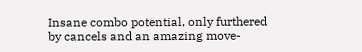Insane combo potential, only furthered by cancels and an amazing move-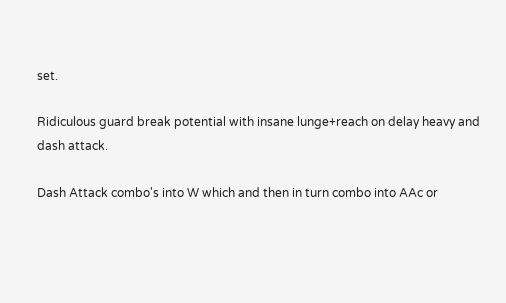set.

Ridiculous guard break potential with insane lunge+reach on delay heavy and
dash attack.

Dash Attack combo's into W which and then in turn combo into AAc or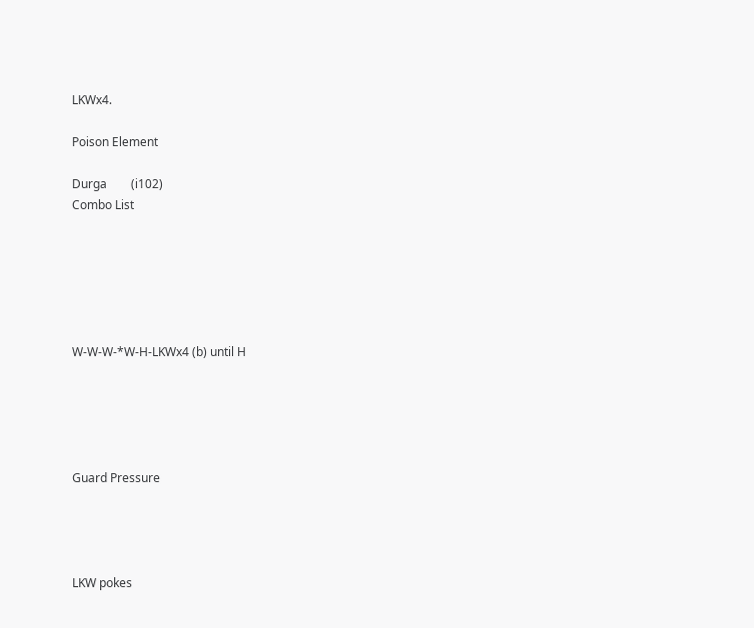LKWx4.

Poison Element

Durga        (i102)
Combo List






W-W-W-*W-H-LKWx4 (b) until H





Guard Pressure




LKW pokes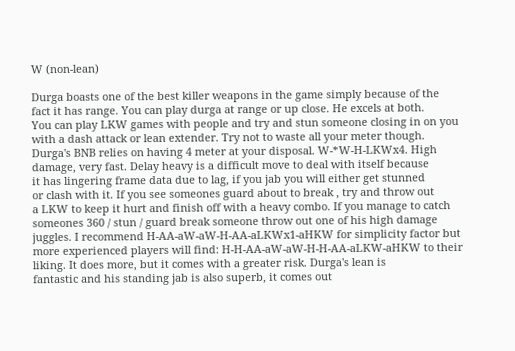W (non-lean)

Durga boasts one of the best killer weapons in the game simply because of the
fact it has range. You can play durga at range or up close. He excels at both.
You can play LKW games with people and try and stun someone closing in on you
with a dash attack or lean extender. Try not to waste all your meter though.
Durga's BNB relies on having 4 meter at your disposal. W-*W-H-LKWx4. High
damage, very fast. Delay heavy is a difficult move to deal with itself because
it has lingering frame data due to lag, if you jab you will either get stunned
or clash with it. If you see someones guard about to break , try and throw out
a LKW to keep it hurt and finish off with a heavy combo. If you manage to catch
someones 360 / stun / guard break someone throw out one of his high damage
juggles. I recommend H-AA-aW-aW-H-AA-aLKWx1-aHKW for simplicity factor but
more experienced players will find: H-H-AA-aW-aW-H-H-AA-aLKW-aHKW to their
liking. It does more, but it comes with a greater risk. Durga's lean is
fantastic and his standing jab is also superb, it comes out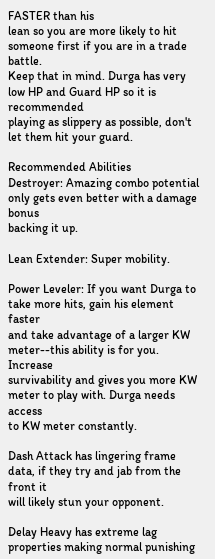FASTER than his
lean so you are more likely to hit someone first if you are in a trade battle.
Keep that in mind. Durga has very low HP and Guard HP so it is recommended
playing as slippery as possible, don't let them hit your guard.

Recommended Abilities
Destroyer: Amazing combo potential only gets even better with a damage bonus
backing it up.

Lean Extender: Super mobility.

Power Leveler: If you want Durga to take more hits, gain his element faster
and take advantage of a larger KW meter--this ability is for you. Increase
survivability and gives you more KW meter to play with. Durga needs access
to KW meter constantly.

Dash Attack has lingering frame data, if they try and jab from the front it
will likely stun your opponent.

Delay Heavy has extreme lag properties making normal punishing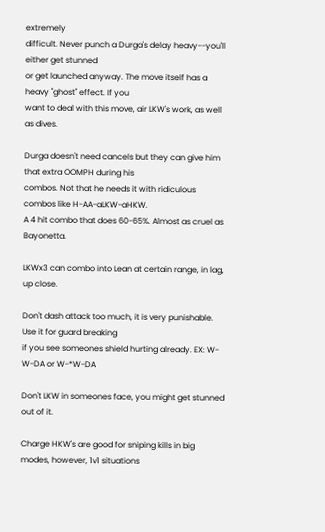extremely
difficult. Never punch a Durga's delay heavy--you'll either get stunned
or get launched anyway. The move itself has a heavy "ghost" effect. If you
want to deal with this move, air LKW's work, as well as dives.

Durga doesn't need cancels but they can give him that extra OOMPH during his
combos. Not that he needs it with ridiculous combos like H-AA-aLKW-aHKW.
A 4 hit combo that does 60-65%. Almost as cruel as Bayonetta.

LKWx3 can combo into Lean at certain range, in lag, up close.

Don't dash attack too much, it is very punishable. Use it for guard breaking
if you see someones shield hurting already. EX: W-W-DA or W-*W-DA

Don't LKW in someones face, you might get stunned out of it.

Charge HKW's are good for sniping kills in big modes, however, 1v1 situations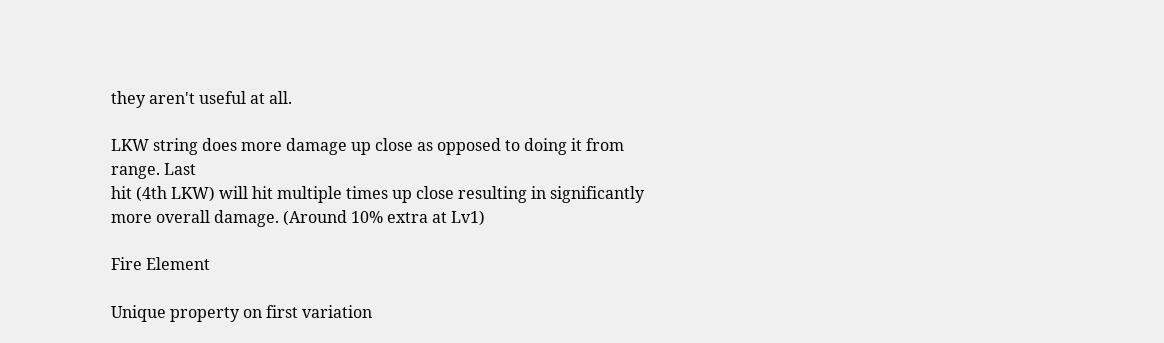they aren't useful at all.

LKW string does more damage up close as opposed to doing it from range. Last
hit (4th LKW) will hit multiple times up close resulting in significantly
more overall damage. (Around 10% extra at Lv1)

Fire Element

Unique property on first variation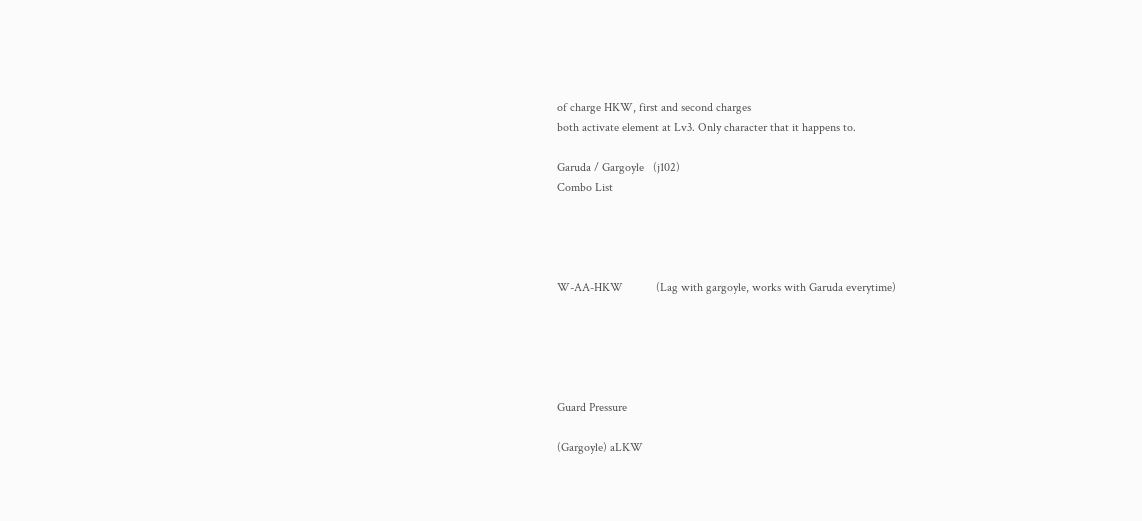of charge HKW, first and second charges
both activate element at Lv3. Only character that it happens to.

Garuda / Gargoyle   (j102)
Combo List




W-AA-HKW           (Lag with gargoyle, works with Garuda everytime)





Guard Pressure

(Gargoyle) aLKW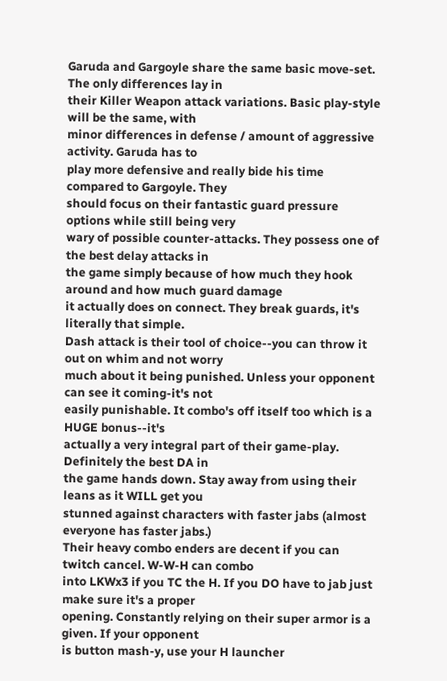Garuda and Gargoyle share the same basic move-set. The only differences lay in
their Killer Weapon attack variations. Basic play-style will be the same, with
minor differences in defense / amount of aggressive activity. Garuda has to
play more defensive and really bide his time compared to Gargoyle. They
should focus on their fantastic guard pressure options while still being very
wary of possible counter-attacks. They possess one of the best delay attacks in
the game simply because of how much they hook around and how much guard damage
it actually does on connect. They break guards, it's literally that simple.
Dash attack is their tool of choice--you can throw it out on whim and not worry
much about it being punished. Unless your opponent can see it coming-it's not
easily punishable. It combo's off itself too which is a HUGE bonus--it's
actually a very integral part of their game-play. Definitely the best DA in
the game hands down. Stay away from using their leans as it WILL get you
stunned against characters with faster jabs (almost everyone has faster jabs.)
Their heavy combo enders are decent if you can twitch cancel. W-W-H can combo
into LKWx3 if you TC the H. If you DO have to jab just make sure it's a proper
opening. Constantly relying on their super armor is a given. If your opponent
is button mash-y, use your H launcher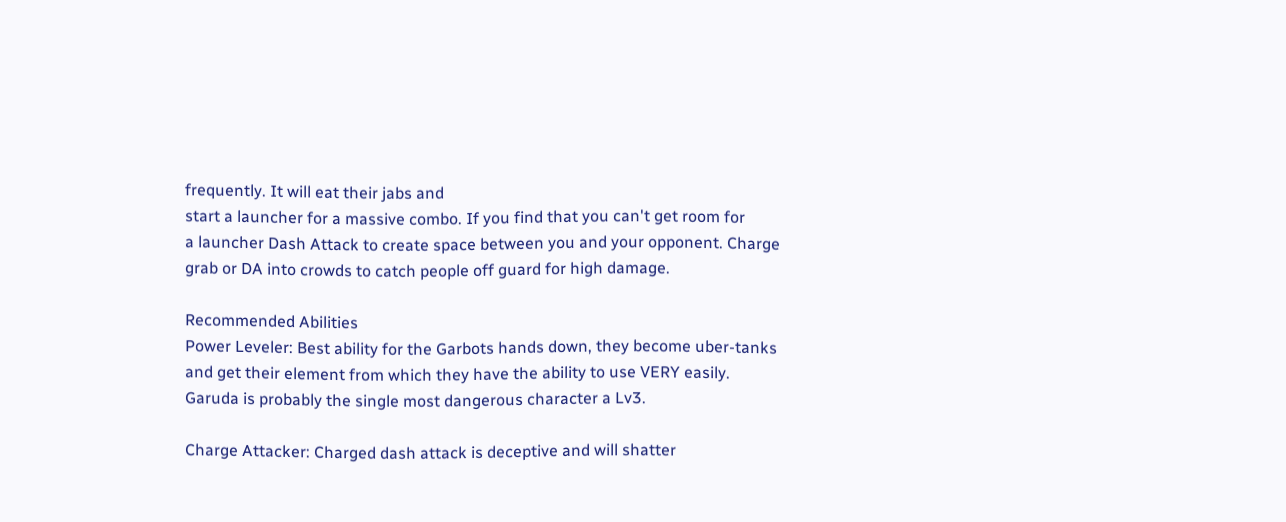frequently. It will eat their jabs and
start a launcher for a massive combo. If you find that you can't get room for
a launcher Dash Attack to create space between you and your opponent. Charge
grab or DA into crowds to catch people off guard for high damage.

Recommended Abilities
Power Leveler: Best ability for the Garbots hands down, they become uber-tanks
and get their element from which they have the ability to use VERY easily.
Garuda is probably the single most dangerous character a Lv3.

Charge Attacker: Charged dash attack is deceptive and will shatter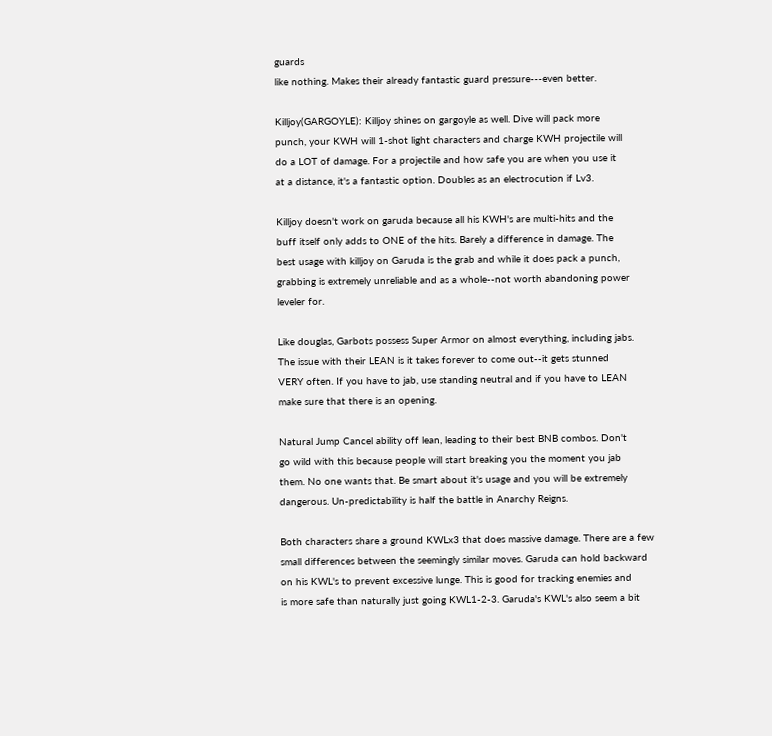guards
like nothing. Makes their already fantastic guard pressure---even better.

Killjoy(GARGOYLE): Killjoy shines on gargoyle as well. Dive will pack more
punch, your KWH will 1-shot light characters and charge KWH projectile will
do a LOT of damage. For a projectile and how safe you are when you use it
at a distance, it's a fantastic option. Doubles as an electrocution if Lv3.

Killjoy doesn't work on garuda because all his KWH's are multi-hits and the
buff itself only adds to ONE of the hits. Barely a difference in damage. The
best usage with killjoy on Garuda is the grab and while it does pack a punch,
grabbing is extremely unreliable and as a whole--not worth abandoning power
leveler for.

Like douglas, Garbots possess Super Armor on almost everything, including jabs.
The issue with their LEAN is it takes forever to come out--it gets stunned
VERY often. If you have to jab, use standing neutral and if you have to LEAN
make sure that there is an opening.

Natural Jump Cancel ability off lean, leading to their best BNB combos. Don't
go wild with this because people will start breaking you the moment you jab
them. No one wants that. Be smart about it's usage and you will be extremely
dangerous. Un-predictability is half the battle in Anarchy Reigns.

Both characters share a ground KWLx3 that does massive damage. There are a few
small differences between the seemingly similar moves. Garuda can hold backward
on his KWL's to prevent excessive lunge. This is good for tracking enemies and
is more safe than naturally just going KWL1-2-3. Garuda's KWL's also seem a bit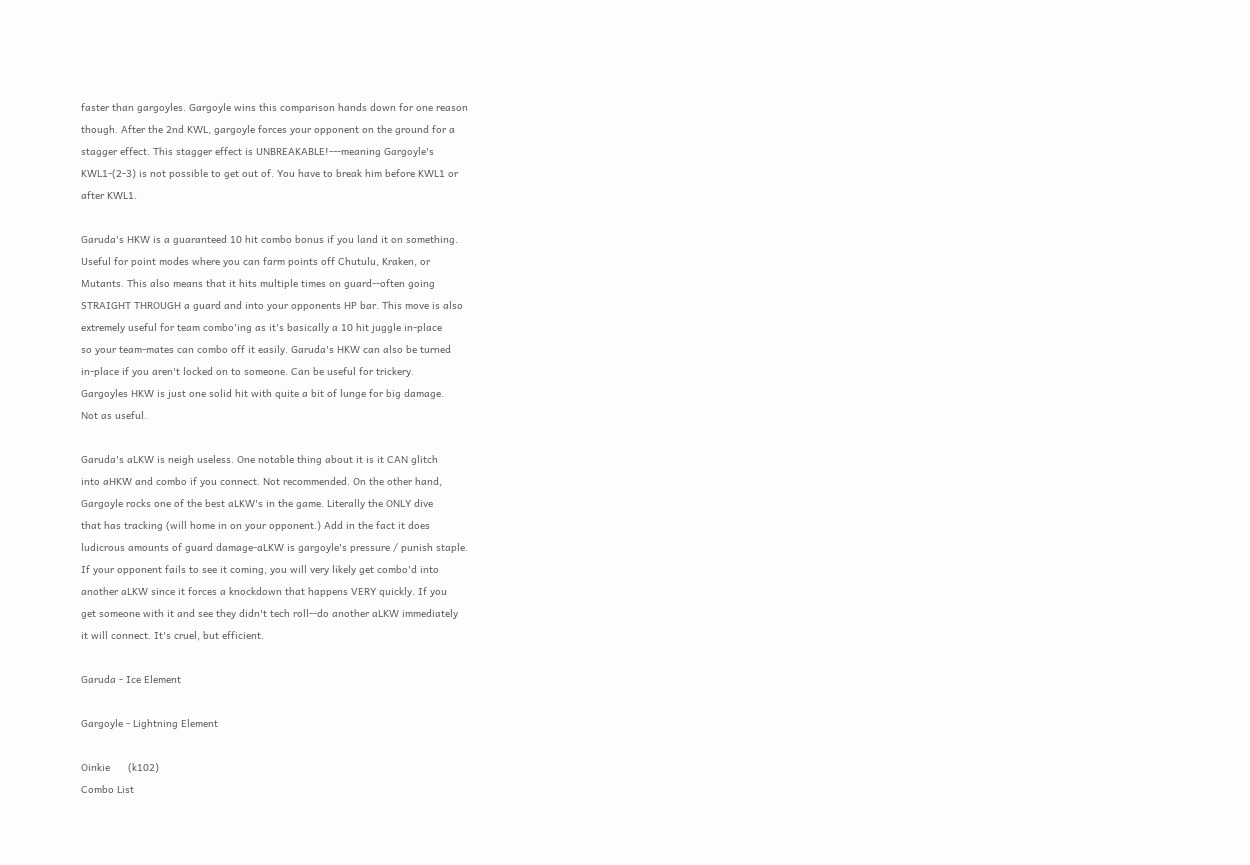faster than gargoyles. Gargoyle wins this comparison hands down for one reason
though. After the 2nd KWL, gargoyle forces your opponent on the ground for a
stagger effect. This stagger effect is UNBREAKABLE!---meaning Gargoyle's
KWL1-(2-3) is not possible to get out of. You have to break him before KWL1 or
after KWL1.

Garuda's HKW is a guaranteed 10 hit combo bonus if you land it on something.
Useful for point modes where you can farm points off Chutulu, Kraken, or
Mutants. This also means that it hits multiple times on guard--often going
STRAIGHT THROUGH a guard and into your opponents HP bar. This move is also
extremely useful for team combo'ing as it's basically a 10 hit juggle in-place
so your team-mates can combo off it easily. Garuda's HKW can also be turned
in-place if you aren't locked on to someone. Can be useful for trickery.
Gargoyles HKW is just one solid hit with quite a bit of lunge for big damage.
Not as useful.

Garuda's aLKW is neigh useless. One notable thing about it is it CAN glitch
into aHKW and combo if you connect. Not recommended. On the other hand,
Gargoyle rocks one of the best aLKW's in the game. Literally the ONLY dive
that has tracking (will home in on your opponent.) Add in the fact it does
ludicrous amounts of guard damage-aLKW is gargoyle's pressure / punish staple.
If your opponent fails to see it coming, you will very likely get combo'd into
another aLKW since it forces a knockdown that happens VERY quickly. If you
get someone with it and see they didn't tech roll--do another aLKW immediately
it will connect. It's cruel, but efficient.

Garuda - Ice Element

Gargoyle - Lightning Element

Oinkie      (k102)
Combo List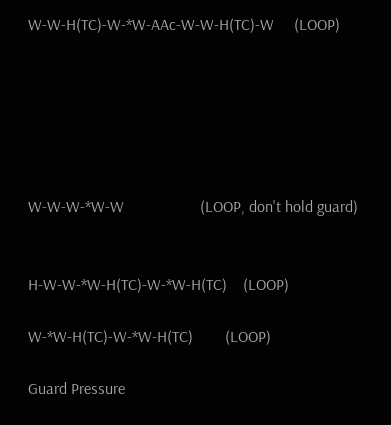W-W-H(TC)-W-*W-AAc-W-W-H(TC)-W     (LOOP)






W-W-W-*W-W                   (LOOP, don't hold guard)


H-W-W-*W-H(TC)-W-*W-H(TC)    (LOOP)

W-*W-H(TC)-W-*W-H(TC)        (LOOP)

Guard Pressure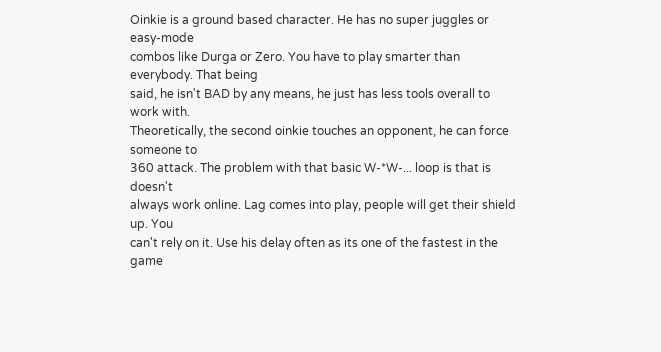Oinkie is a ground based character. He has no super juggles or easy-mode
combos like Durga or Zero. You have to play smarter than everybody. That being
said, he isn't BAD by any means, he just has less tools overall to work with.
Theoretically, the second oinkie touches an opponent, he can force someone to
360 attack. The problem with that basic W-*W-... loop is that is doesn't
always work online. Lag comes into play, people will get their shield up. You
can't rely on it. Use his delay often as its one of the fastest in the game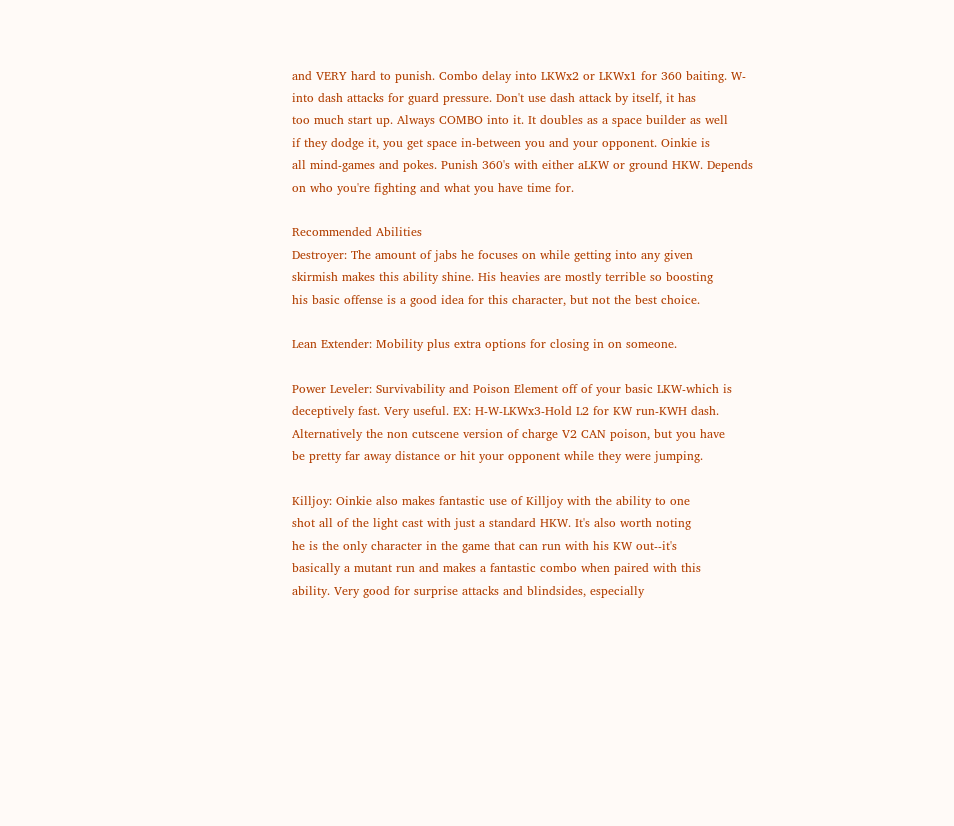and VERY hard to punish. Combo delay into LKWx2 or LKWx1 for 360 baiting. W-
into dash attacks for guard pressure. Don't use dash attack by itself, it has
too much start up. Always COMBO into it. It doubles as a space builder as well
if they dodge it, you get space in-between you and your opponent. Oinkie is
all mind-games and pokes. Punish 360's with either aLKW or ground HKW. Depends
on who you're fighting and what you have time for.

Recommended Abilities
Destroyer: The amount of jabs he focuses on while getting into any given
skirmish makes this ability shine. His heavies are mostly terrible so boosting
his basic offense is a good idea for this character, but not the best choice.

Lean Extender: Mobility plus extra options for closing in on someone.

Power Leveler: Survivability and Poison Element off of your basic LKW-which is
deceptively fast. Very useful. EX: H-W-LKWx3-Hold L2 for KW run-KWH dash.
Alternatively the non cutscene version of charge V2 CAN poison, but you have
be pretty far away distance or hit your opponent while they were jumping.

Killjoy: Oinkie also makes fantastic use of Killjoy with the ability to one
shot all of the light cast with just a standard HKW. It's also worth noting
he is the only character in the game that can run with his KW out--it's
basically a mutant run and makes a fantastic combo when paired with this
ability. Very good for surprise attacks and blindsides, especially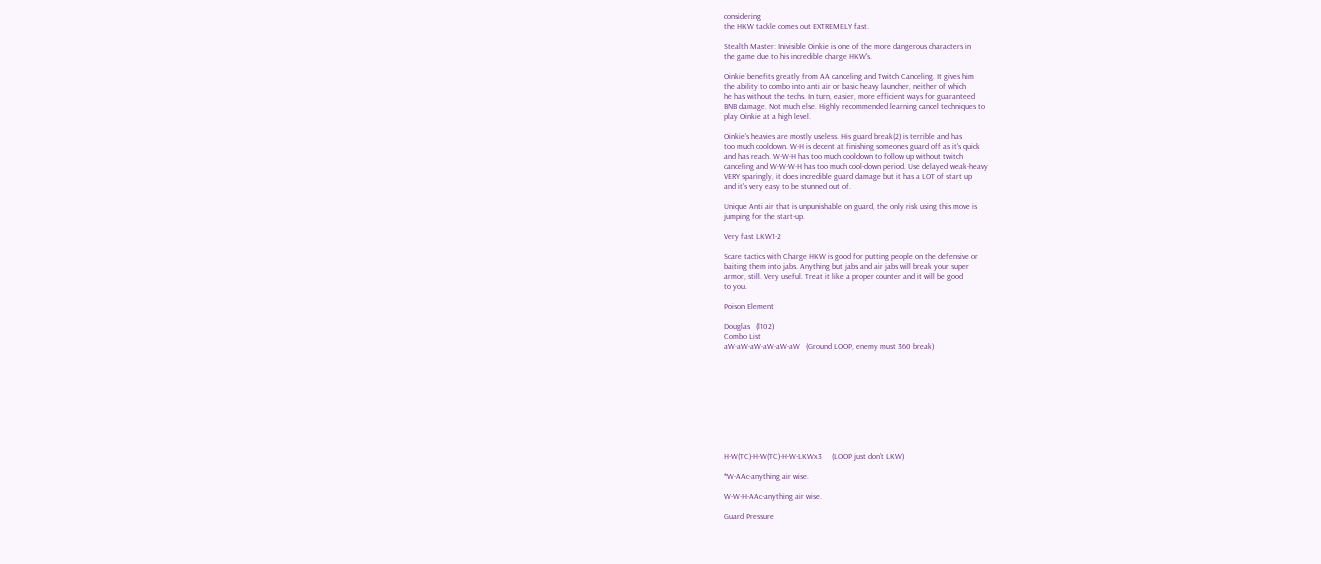considering
the HKW tackle comes out EXTREMELY fast.

Stealth Master: Inivisible Oinkie is one of the more dangerous characters in
the game due to his incredible charge HKW's.

Oinkie benefits greatly from AA canceling and Twitch Canceling. It gives him
the ability to combo into anti air or basic heavy launcher, neither of which
he has without the techs. In turn, easier, more efficient ways for guaranteed
BNB damage. Not much else. Highly recommended learning cancel techniques to
play Oinkie at a high level.

Oinkie's heavies are mostly useless. His guard break(2) is terrible and has
too much cooldown. W-H is decent at finishing someones guard off as it's quick
and has reach. W-W-H has too much cooldown to follow up without twitch
canceling and W-W-W-H has too much cool-down period. Use delayed weak-heavy
VERY sparingly, it does incredible guard damage but it has a LOT of start up
and it's very easy to be stunned out of.

Unique Anti air that is unpunishable on guard, the only risk using this move is
jumping for the start-up.

Very fast LKW1-2

Scare tactics with Charge HKW is good for putting people on the defensive or
baiting them into jabs. Anything but jabs and air jabs will break your super
armor, still. Very useful. Treat it like a proper counter and it will be good
to you.

Poison Element

Douglas   (l102)
Combo List
aW-aW-aW-aW-aW-aW   (Ground LOOP, enemy must 360 break)










H-W(TC)-H-W(TC)-H-W-LKWx3     (LOOP just don't LKW)

*W-AAc-anything air wise.

W-W-H-AAc-anything air wise.

Guard Pressure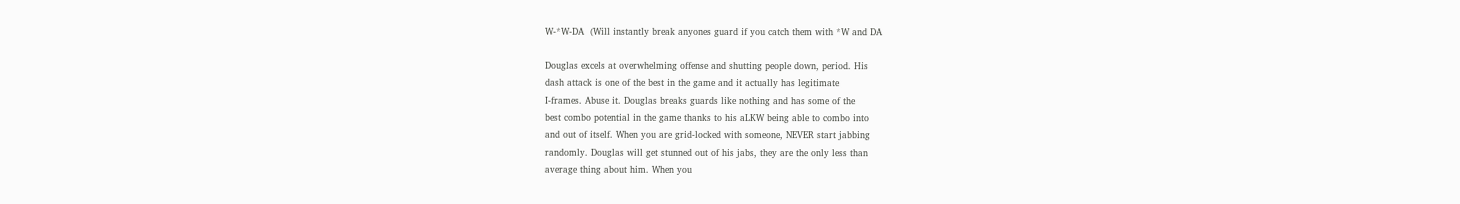W-*W-DA  (Will instantly break anyones guard if you catch them with *W and DA

Douglas excels at overwhelming offense and shutting people down, period. His
dash attack is one of the best in the game and it actually has legitimate
I-frames. Abuse it. Douglas breaks guards like nothing and has some of the
best combo potential in the game thanks to his aLKW being able to combo into
and out of itself. When you are grid-locked with someone, NEVER start jabbing
randomly. Douglas will get stunned out of his jabs, they are the only less than
average thing about him. When you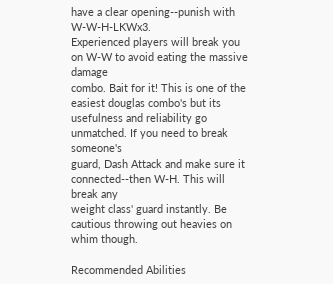have a clear opening--punish with W-W-H-LKWx3.
Experienced players will break you on W-W to avoid eating the massive damage
combo. Bait for it! This is one of the easiest douglas combo's but its
usefulness and reliability go unmatched. If you need to break someone's
guard, Dash Attack and make sure it connected--then W-H. This will break any
weight class' guard instantly. Be cautious throwing out heavies on whim though.

Recommended Abilities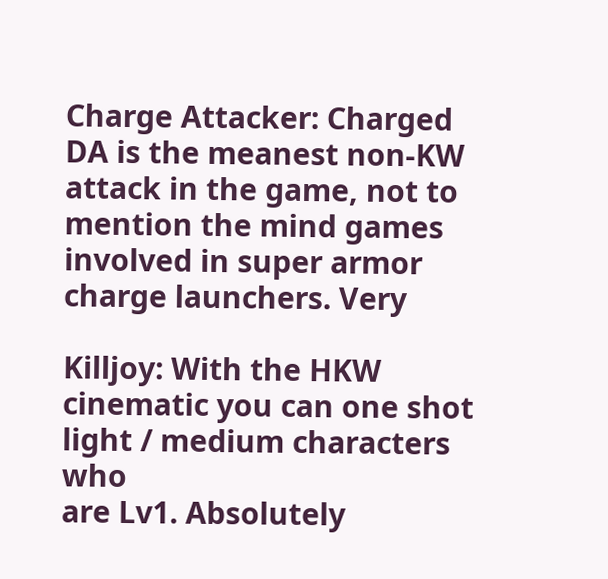Charge Attacker: Charged DA is the meanest non-KW attack in the game, not to
mention the mind games involved in super armor charge launchers. Very

Killjoy: With the HKW cinematic you can one shot light / medium characters who
are Lv1. Absolutely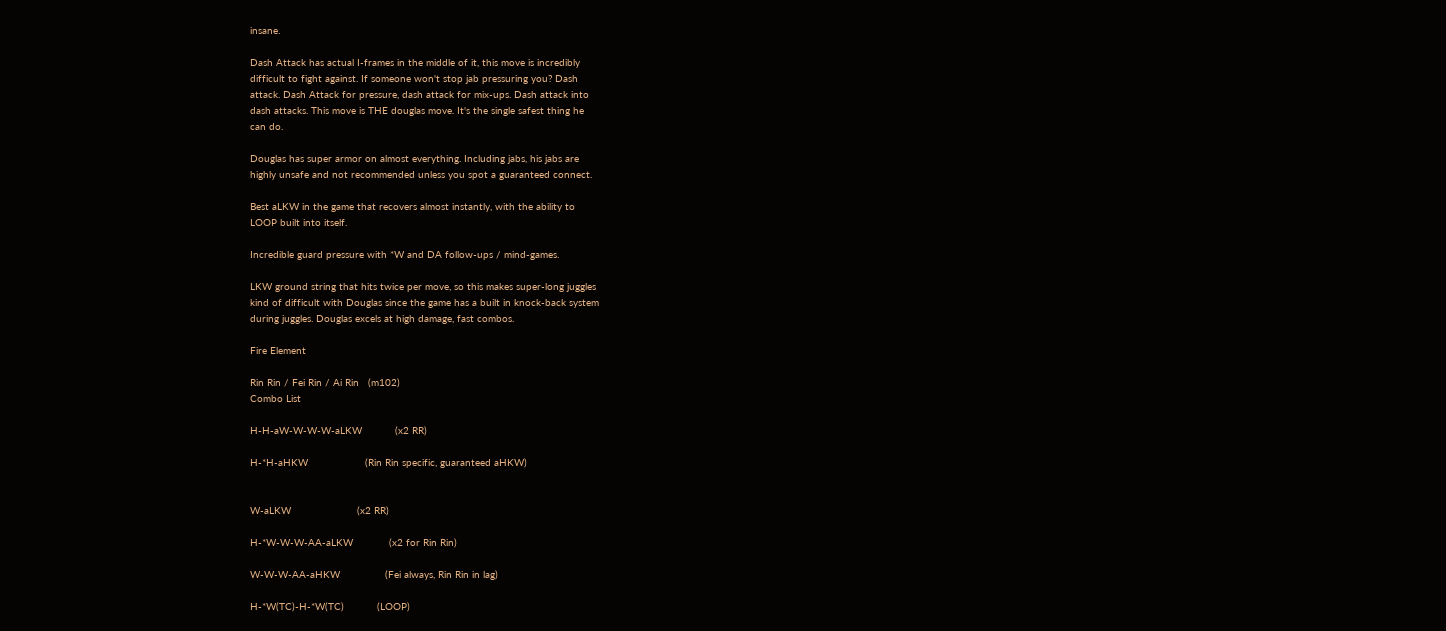insane.

Dash Attack has actual I-frames in the middle of it, this move is incredibly
difficult to fight against. If someone won't stop jab pressuring you? Dash
attack. Dash Attack for pressure, dash attack for mix-ups. Dash attack into
dash attacks. This move is THE douglas move. It's the single safest thing he
can do.

Douglas has super armor on almost everything. Including jabs, his jabs are
highly unsafe and not recommended unless you spot a guaranteed connect.

Best aLKW in the game that recovers almost instantly, with the ability to
LOOP built into itself.

Incredible guard pressure with *W and DA follow-ups / mind-games.

LKW ground string that hits twice per move, so this makes super-long juggles
kind of difficult with Douglas since the game has a built in knock-back system
during juggles. Douglas excels at high damage, fast combos.

Fire Element

Rin Rin / Fei Rin / Ai Rin   (m102)
Combo List

H-H-aW-W-W-W-aLKW           (x2 RR)

H-*H-aHKW                   (Rin Rin specific, guaranteed aHKW)


W-aLKW                      (x2 RR)

H-*W-W-W-AA-aLKW            (x2 for Rin Rin)

W-W-W-AA-aHKW               (Fei always, Rin Rin in lag)

H-*W(TC)-H-*W(TC)           (LOOP)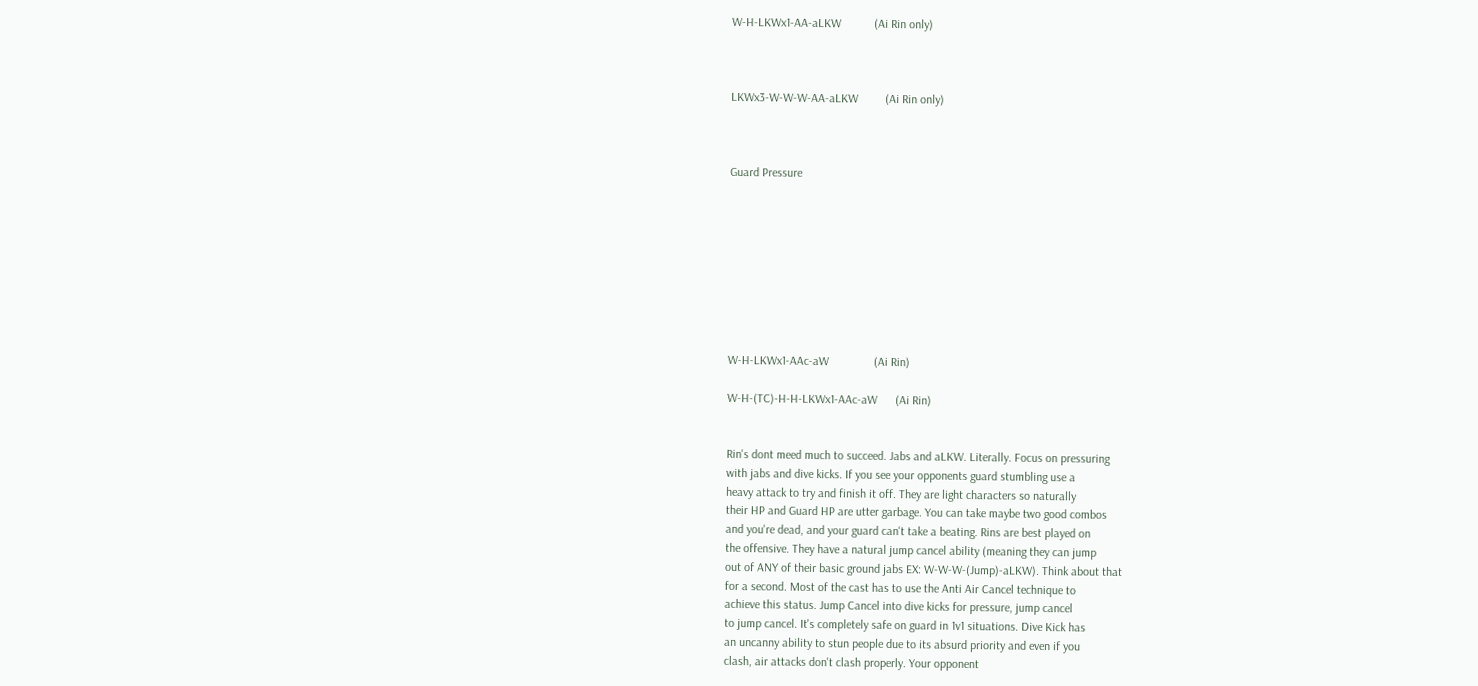W-H-LKWx1-AA-aLKW           (Ai Rin only)



LKWx3-W-W-W-AA-aLKW         (Ai Rin only)



Guard Pressure









W-H-LKWx1-AAc-aW               (Ai Rin)

W-H-(TC)-H-H-LKWx1-AAc-aW      (Ai Rin)


Rin's dont meed much to succeed. Jabs and aLKW. Literally. Focus on pressuring
with jabs and dive kicks. If you see your opponents guard stumbling use a
heavy attack to try and finish it off. They are light characters so naturally
their HP and Guard HP are utter garbage. You can take maybe two good combos
and you're dead, and your guard can't take a beating. Rins are best played on
the offensive. They have a natural jump cancel ability (meaning they can jump
out of ANY of their basic ground jabs EX: W-W-W-(Jump)-aLKW). Think about that
for a second. Most of the cast has to use the Anti Air Cancel technique to
achieve this status. Jump Cancel into dive kicks for pressure, jump cancel
to jump cancel. It's completely safe on guard in 1v1 situations. Dive Kick has
an uncanny ability to stun people due to its absurd priority and even if you
clash, air attacks don't clash properly. Your opponent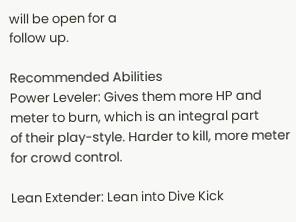will be open for a
follow up.

Recommended Abilities
Power Leveler: Gives them more HP and meter to burn, which is an integral part
of their play-style. Harder to kill, more meter for crowd control.

Lean Extender: Lean into Dive Kick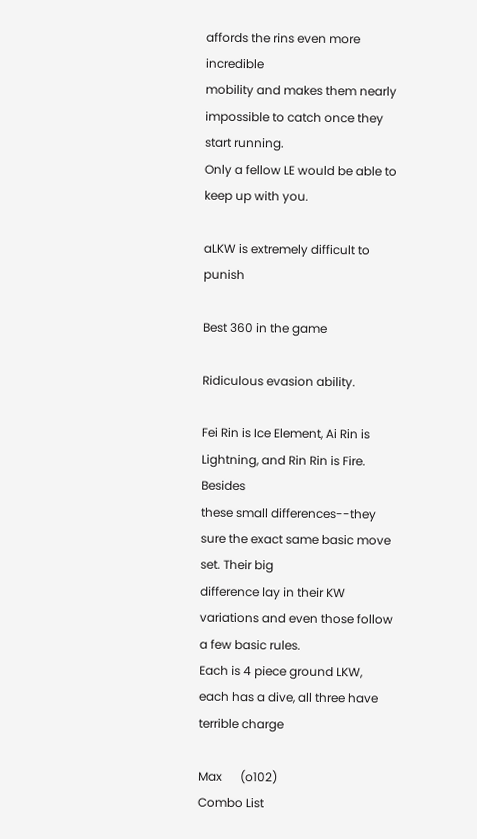affords the rins even more incredible
mobility and makes them nearly impossible to catch once they start running.
Only a fellow LE would be able to keep up with you.

aLKW is extremely difficult to punish

Best 360 in the game

Ridiculous evasion ability.

Fei Rin is Ice Element, Ai Rin is Lightning, and Rin Rin is Fire. Besides
these small differences--they sure the exact same basic move set. Their big
difference lay in their KW variations and even those follow a few basic rules.
Each is 4 piece ground LKW, each has a dive, all three have terrible charge

Max      (o102)
Combo List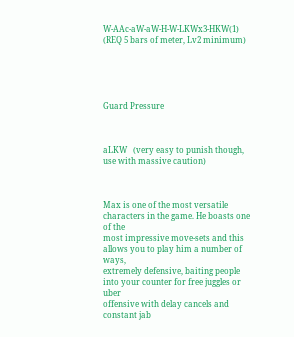W-AAc-aW-aW-H-W-LKWx3-HKW(1)    (REQ 5 bars of meter, Lv2 minimum)





Guard Pressure



aLKW   (very easy to punish though, use with massive caution)



Max is one of the most versatile characters in the game. He boasts one of the
most impressive move-sets and this allows you to play him a number of ways,
extremely defensive, baiting people into your counter for free juggles or uber
offensive with delay cancels and constant jab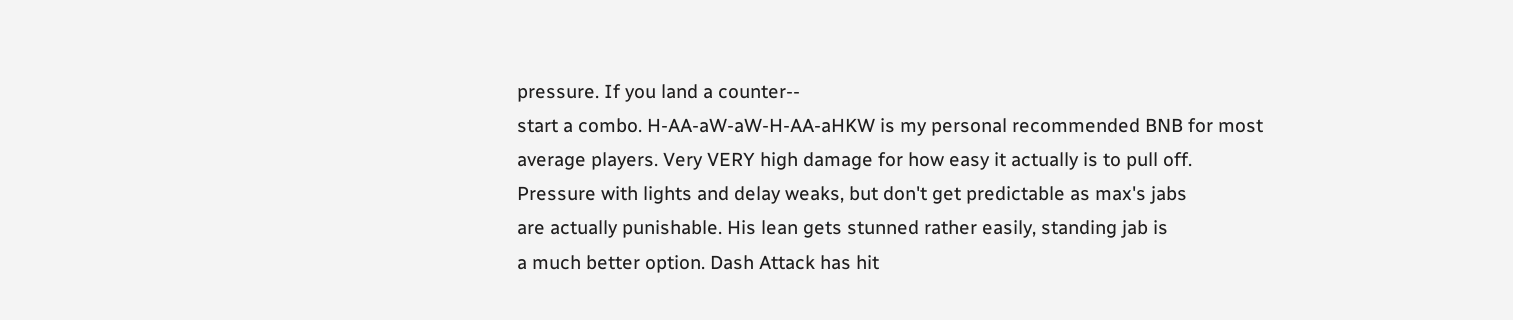pressure. If you land a counter--
start a combo. H-AA-aW-aW-H-AA-aHKW is my personal recommended BNB for most
average players. Very VERY high damage for how easy it actually is to pull off.
Pressure with lights and delay weaks, but don't get predictable as max's jabs
are actually punishable. His lean gets stunned rather easily, standing jab is
a much better option. Dash Attack has hit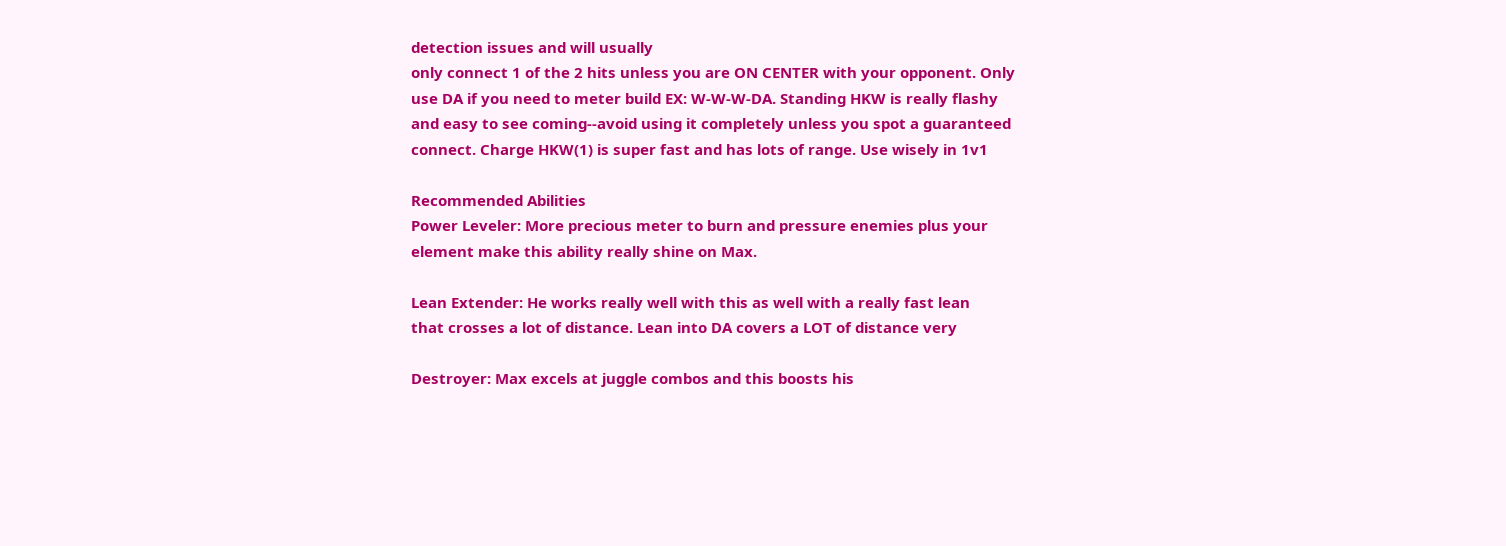detection issues and will usually
only connect 1 of the 2 hits unless you are ON CENTER with your opponent. Only
use DA if you need to meter build EX: W-W-W-DA. Standing HKW is really flashy
and easy to see coming--avoid using it completely unless you spot a guaranteed
connect. Charge HKW(1) is super fast and has lots of range. Use wisely in 1v1

Recommended Abilities
Power Leveler: More precious meter to burn and pressure enemies plus your
element make this ability really shine on Max.

Lean Extender: He works really well with this as well with a really fast lean
that crosses a lot of distance. Lean into DA covers a LOT of distance very

Destroyer: Max excels at juggle combos and this boosts his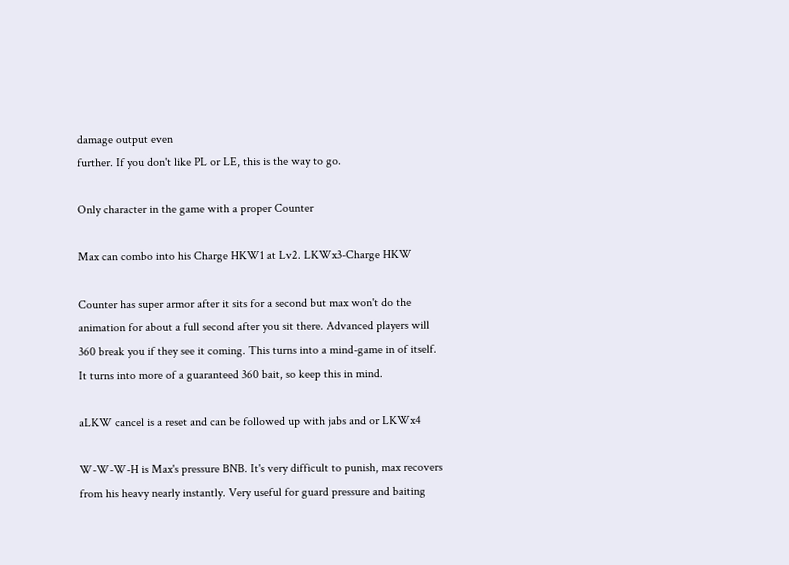damage output even
further. If you don't like PL or LE, this is the way to go.

Only character in the game with a proper Counter

Max can combo into his Charge HKW1 at Lv2. LKWx3-Charge HKW

Counter has super armor after it sits for a second but max won't do the
animation for about a full second after you sit there. Advanced players will
360 break you if they see it coming. This turns into a mind-game in of itself.
It turns into more of a guaranteed 360 bait, so keep this in mind.

aLKW cancel is a reset and can be followed up with jabs and or LKWx4

W-W-W-H is Max's pressure BNB. It's very difficult to punish, max recovers
from his heavy nearly instantly. Very useful for guard pressure and baiting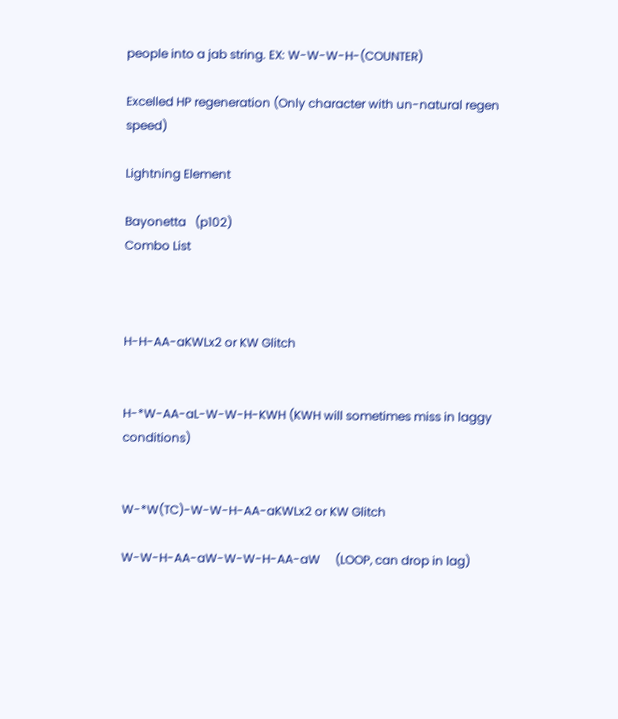people into a jab string. EX: W-W-W-H-(COUNTER)

Excelled HP regeneration (Only character with un-natural regen speed)

Lightning Element

Bayonetta   (p102)
Combo List



H-H-AA-aKWLx2 or KW Glitch


H-*W-AA-aL-W-W-H-KWH (KWH will sometimes miss in laggy conditions)


W-*W(TC)-W-W-H-AA-aKWLx2 or KW Glitch

W-W-H-AA-aW-W-W-H-AA-aW     (LOOP, can drop in lag)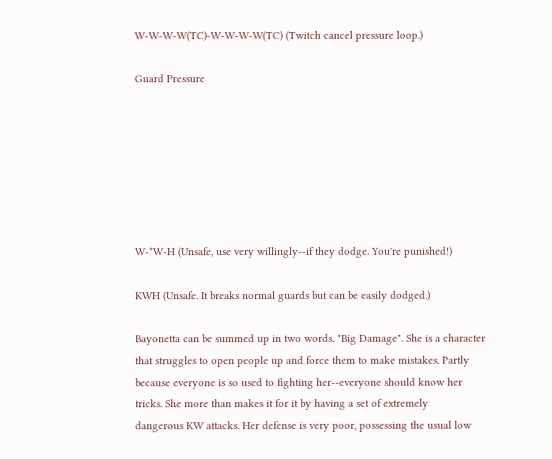W-W-W-W(TC)-W-W-W-W(TC) (Twitch cancel pressure loop.)

Guard Pressure







W-*W-H (Unsafe, use very willingly--if they dodge. You're punished!)

KWH (Unsafe. It breaks normal guards but can be easily dodged.)

Bayonetta can be summed up in two words. "Big Damage". She is a character
that struggles to open people up and force them to make mistakes. Partly
because everyone is so used to fighting her--everyone should know her
tricks. She more than makes it for it by having a set of extremely
dangerous KW attacks. Her defense is very poor, possessing the usual low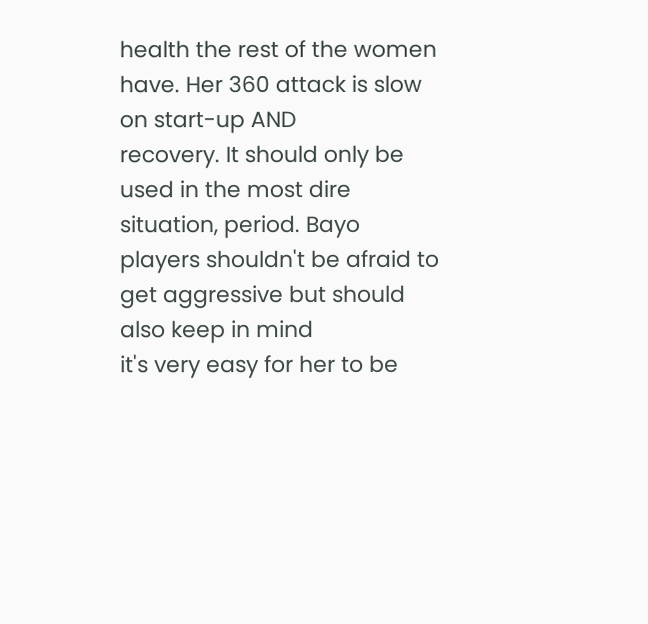health the rest of the women have. Her 360 attack is slow on start-up AND
recovery. It should only be used in the most dire situation, period. Bayo
players shouldn't be afraid to get aggressive but should also keep in mind
it's very easy for her to be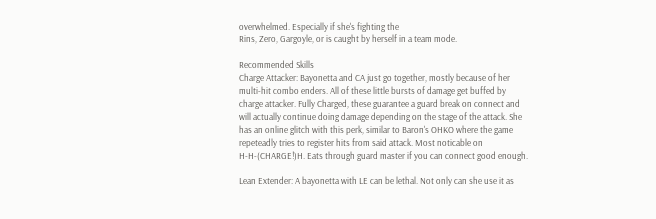overwhelmed. Especially if she's fighting the
Rins, Zero, Gargoyle, or is caught by herself in a team mode.

Recommended Skills
Charge Attacker: Bayonetta and CA just go together, mostly because of her
multi-hit combo enders. All of these little bursts of damage get buffed by
charge attacker. Fully Charged, these guarantee a guard break on connect and
will actually continue doing damage depending on the stage of the attack. She
has an online glitch with this perk, similar to Baron's OHKO where the game
repeteadly tries to register hits from said attack. Most noticable on
H-H-(CHARGE!)H. Eats through guard master if you can connect good enough.

Lean Extender: A bayonetta with LE can be lethal. Not only can she use it as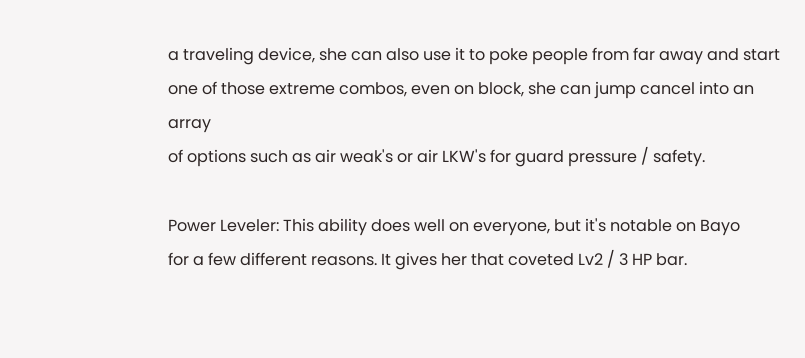a traveling device, she can also use it to poke people from far away and start
one of those extreme combos, even on block, she can jump cancel into an array
of options such as air weak's or air LKW's for guard pressure / safety.

Power Leveler: This ability does well on everyone, but it's notable on Bayo
for a few different reasons. It gives her that coveted Lv2 / 3 HP bar.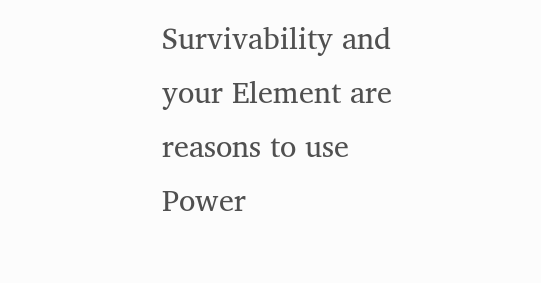Survivability and your Element are reasons to use Power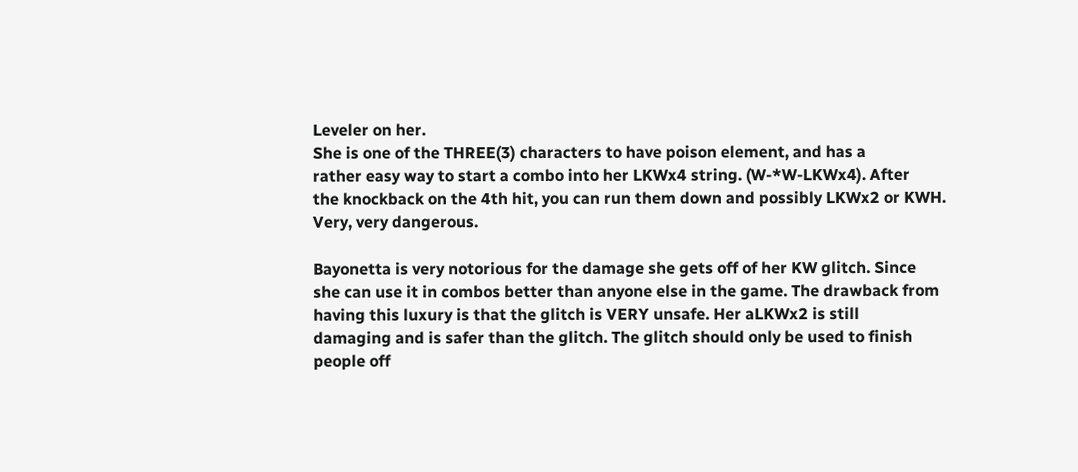Leveler on her.
She is one of the THREE(3) characters to have poison element, and has a
rather easy way to start a combo into her LKWx4 string. (W-*W-LKWx4). After
the knockback on the 4th hit, you can run them down and possibly LKWx2 or KWH.
Very, very dangerous.

Bayonetta is very notorious for the damage she gets off of her KW glitch. Since
she can use it in combos better than anyone else in the game. The drawback from
having this luxury is that the glitch is VERY unsafe. Her aLKWx2 is still
damaging and is safer than the glitch. The glitch should only be used to finish
people off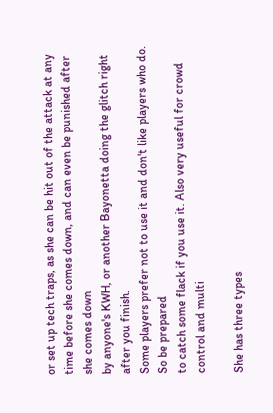or set up tech traps, as she can be hit out of the attack at any
time before she comes down, and can even be punished after she comes down
by anyone's KWH, or another Bayonetta doing the glitch right after you finish.
Some players prefer not to use it and don't like players who do. So be prepared
to catch some flack if you use it. Also very useful for crowd control and multi

She has three types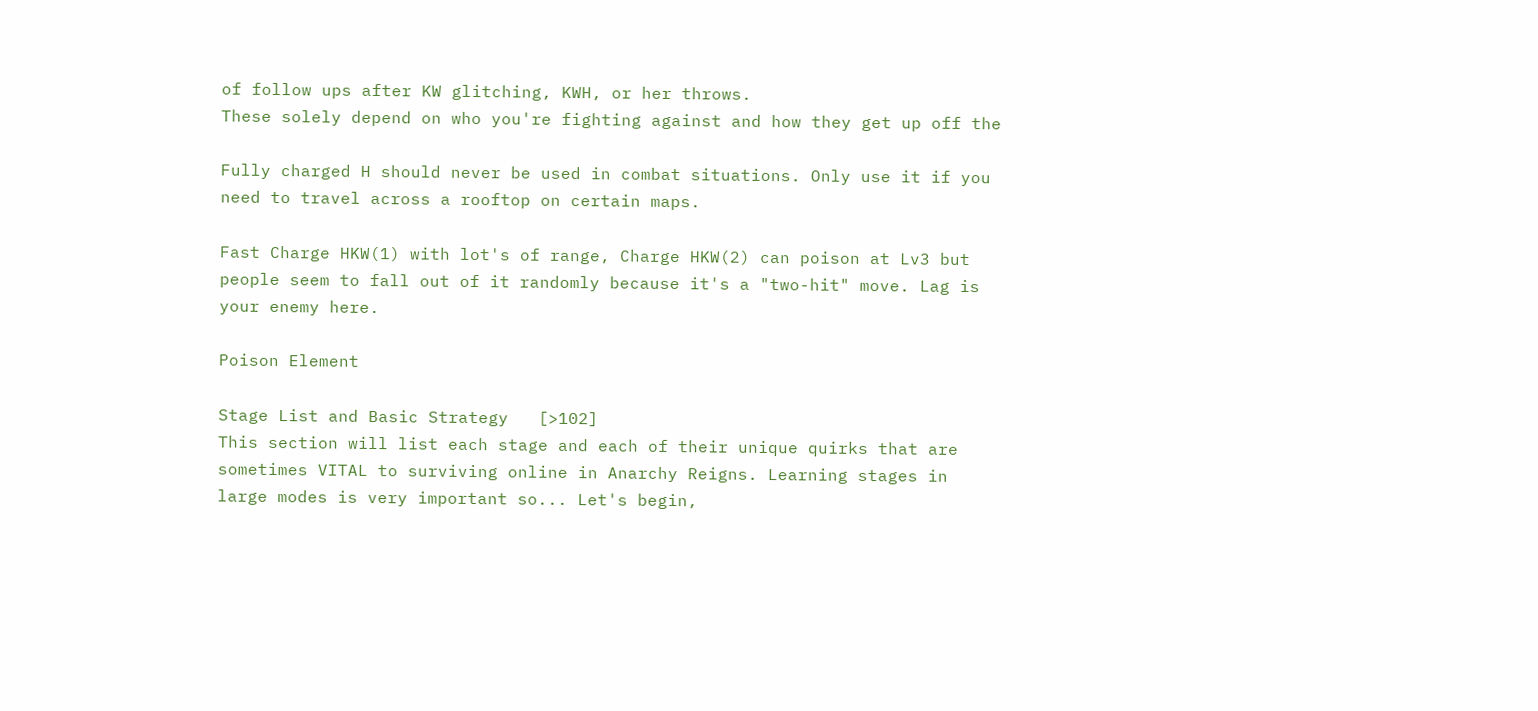of follow ups after KW glitching, KWH, or her throws.
These solely depend on who you're fighting against and how they get up off the

Fully charged H should never be used in combat situations. Only use it if you
need to travel across a rooftop on certain maps.

Fast Charge HKW(1) with lot's of range, Charge HKW(2) can poison at Lv3 but
people seem to fall out of it randomly because it's a "two-hit" move. Lag is
your enemy here.

Poison Element

Stage List and Basic Strategy   [>102]
This section will list each stage and each of their unique quirks that are
sometimes VITAL to surviving online in Anarchy Reigns. Learning stages in
large modes is very important so... Let's begin,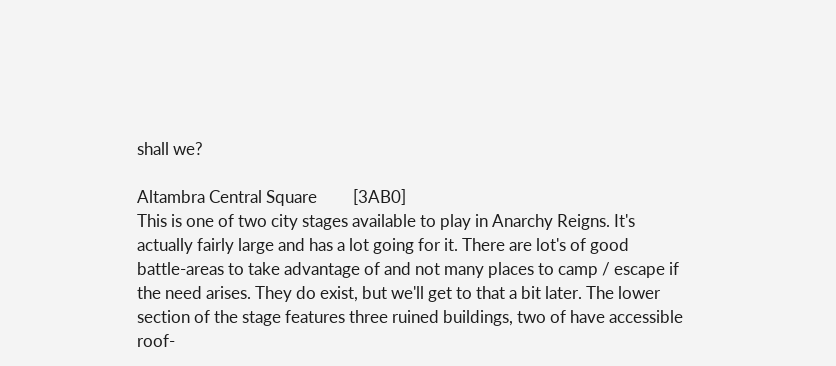shall we?

Altambra Central Square         [3AB0]
This is one of two city stages available to play in Anarchy Reigns. It's
actually fairly large and has a lot going for it. There are lot's of good
battle-areas to take advantage of and not many places to camp / escape if
the need arises. They do exist, but we'll get to that a bit later. The lower
section of the stage features three ruined buildings, two of have accessible
roof-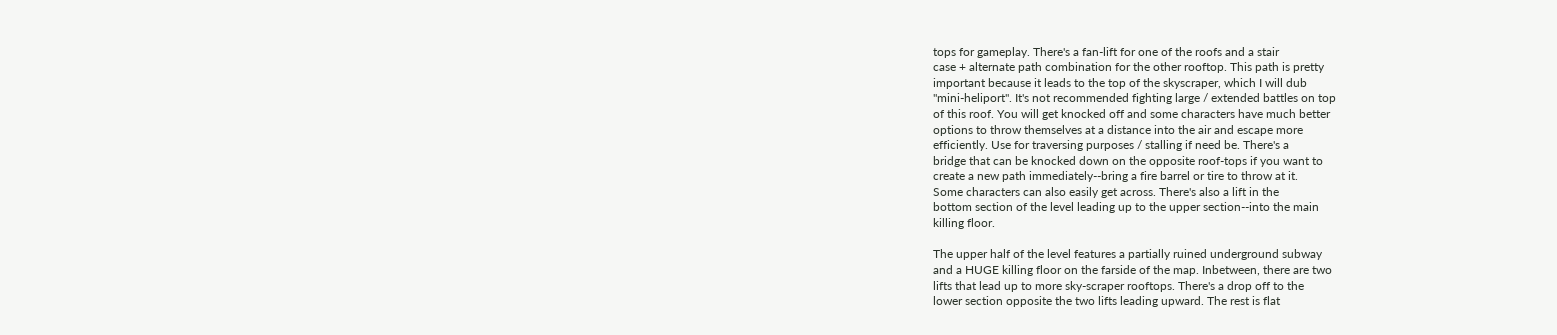tops for gameplay. There's a fan-lift for one of the roofs and a stair
case + alternate path combination for the other rooftop. This path is pretty
important because it leads to the top of the skyscraper, which I will dub
"mini-heliport". It's not recommended fighting large / extended battles on top
of this roof. You will get knocked off and some characters have much better
options to throw themselves at a distance into the air and escape more
efficiently. Use for traversing purposes / stalling if need be. There's a
bridge that can be knocked down on the opposite roof-tops if you want to
create a new path immediately--bring a fire barrel or tire to throw at it.
Some characters can also easily get across. There's also a lift in the
bottom section of the level leading up to the upper section--into the main
killing floor.

The upper half of the level features a partially ruined underground subway
and a HUGE killing floor on the farside of the map. Inbetween, there are two
lifts that lead up to more sky-scraper rooftops. There's a drop off to the
lower section opposite the two lifts leading upward. The rest is flat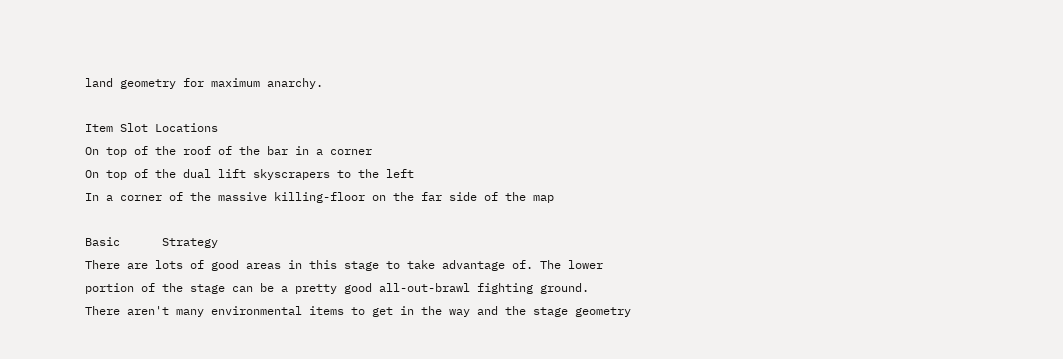land geometry for maximum anarchy.

Item Slot Locations
On top of the roof of the bar in a corner
On top of the dual lift skyscrapers to the left
In a corner of the massive killing-floor on the far side of the map

Basic      Strategy
There are lots of good areas in this stage to take advantage of. The lower
portion of the stage can be a pretty good all-out-brawl fighting ground.
There aren't many environmental items to get in the way and the stage geometry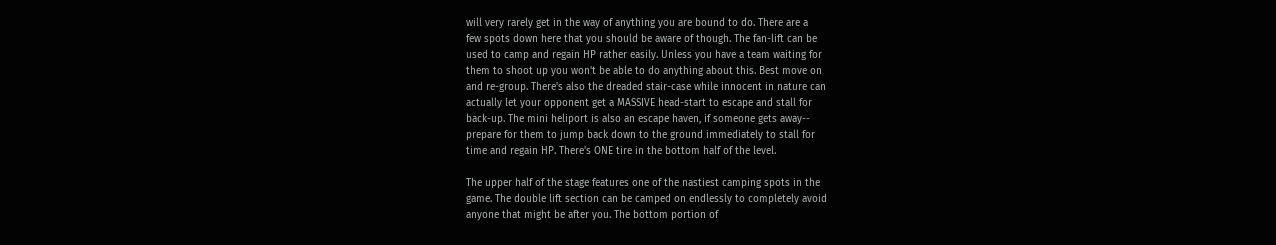will very rarely get in the way of anything you are bound to do. There are a
few spots down here that you should be aware of though. The fan-lift can be
used to camp and regain HP rather easily. Unless you have a team waiting for
them to shoot up you won't be able to do anything about this. Best move on
and re-group. There's also the dreaded stair-case while innocent in nature can
actually let your opponent get a MASSIVE head-start to escape and stall for
back-up. The mini heliport is also an escape haven, if someone gets away--
prepare for them to jump back down to the ground immediately to stall for
time and regain HP. There's ONE tire in the bottom half of the level.

The upper half of the stage features one of the nastiest camping spots in the
game. The double lift section can be camped on endlessly to completely avoid
anyone that might be after you. The bottom portion of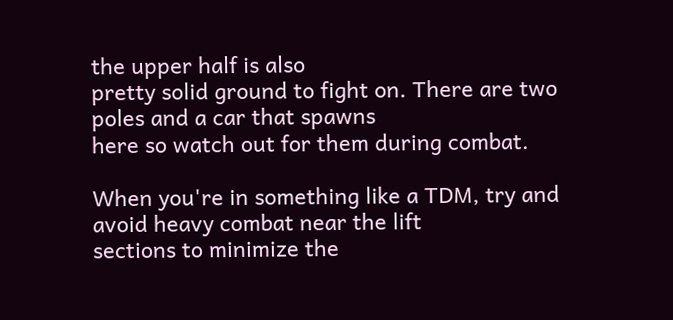the upper half is also
pretty solid ground to fight on. There are two poles and a car that spawns
here so watch out for them during combat.

When you're in something like a TDM, try and avoid heavy combat near the lift
sections to minimize the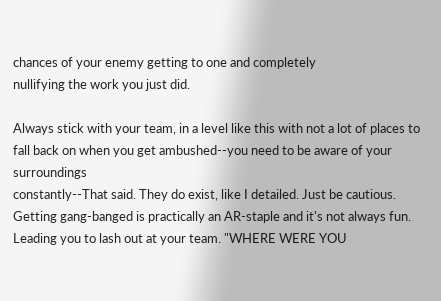chances of your enemy getting to one and completely
nullifying the work you just did.

Always stick with your team, in a level like this with not a lot of places to
fall back on when you get ambushed--you need to be aware of your surroundings
constantly--That said. They do exist, like I detailed. Just be cautious.
Getting gang-banged is practically an AR-staple and it's not always fun.
Leading you to lash out at your team. "WHERE WERE YOU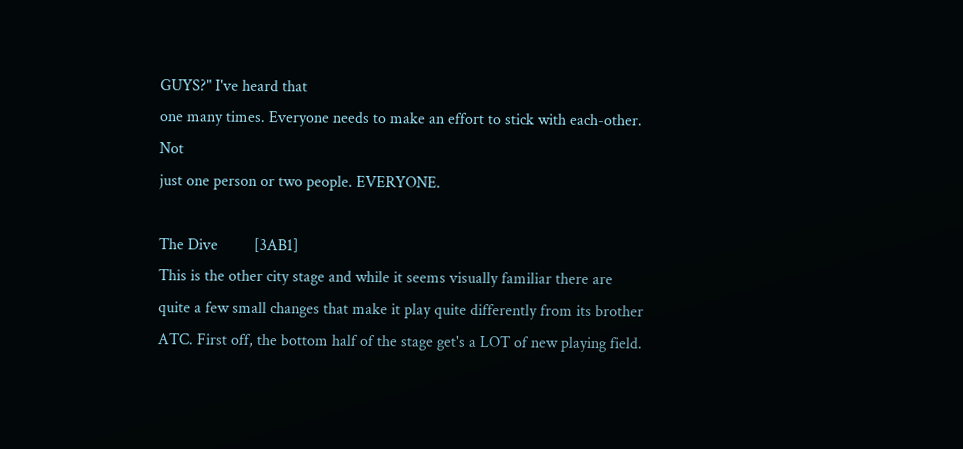GUYS?" I've heard that
one many times. Everyone needs to make an effort to stick with each-other. Not
just one person or two people. EVERYONE.

The Dive         [3AB1]
This is the other city stage and while it seems visually familiar there are
quite a few small changes that make it play quite differently from its brother
ATC. First off, the bottom half of the stage get's a LOT of new playing field.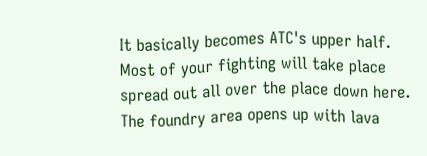It basically becomes ATC's upper half. Most of your fighting will take place
spread out all over the place down here. The foundry area opens up with lava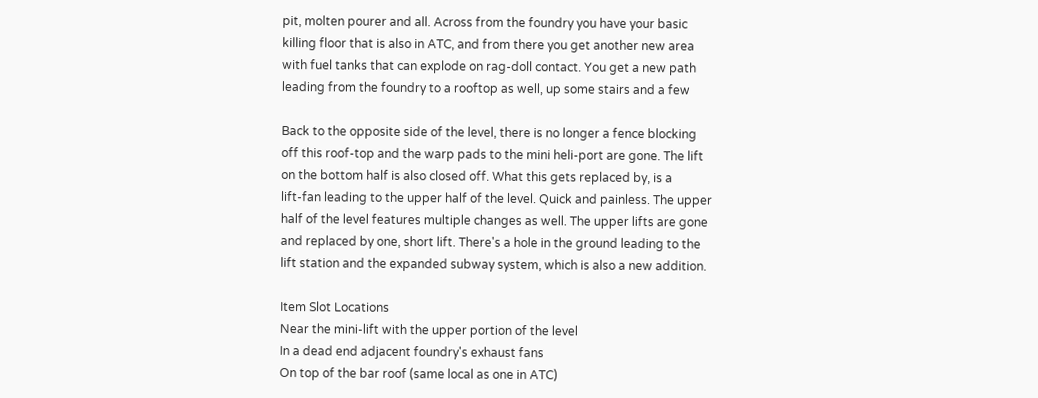pit, molten pourer and all. Across from the foundry you have your basic
killing floor that is also in ATC, and from there you get another new area
with fuel tanks that can explode on rag-doll contact. You get a new path
leading from the foundry to a rooftop as well, up some stairs and a few

Back to the opposite side of the level, there is no longer a fence blocking
off this roof-top and the warp pads to the mini heli-port are gone. The lift
on the bottom half is also closed off. What this gets replaced by, is a
lift-fan leading to the upper half of the level. Quick and painless. The upper
half of the level features multiple changes as well. The upper lifts are gone
and replaced by one, short lift. There's a hole in the ground leading to the
lift station and the expanded subway system, which is also a new addition.

Item Slot Locations
Near the mini-lift with the upper portion of the level
In a dead end adjacent foundry's exhaust fans
On top of the bar roof (same local as one in ATC)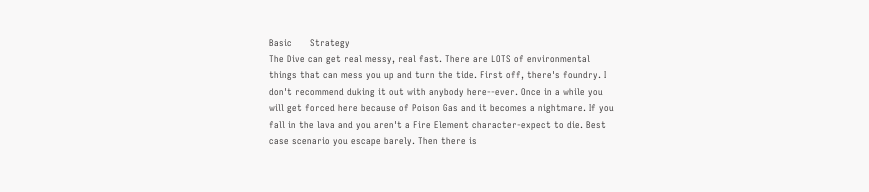Basic      Strategy
The Dive can get real messy, real fast. There are LOTS of environmental
things that can mess you up and turn the tide. First off, there's foundry. I
don't recommend duking it out with anybody here--ever. Once in a while you
will get forced here because of Poison Gas and it becomes a nightmare. If you
fall in the lava and you aren't a Fire Element character-expect to die. Best
case scenario you escape barely. Then there is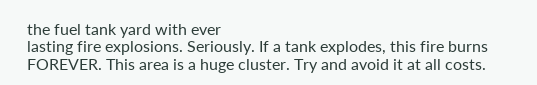the fuel tank yard with ever
lasting fire explosions. Seriously. If a tank explodes, this fire burns
FOREVER. This area is a huge cluster. Try and avoid it at all costs.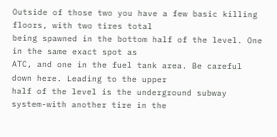Outside of those two you have a few basic killing floors, with two tires total
being spawned in the bottom half of the level. One in the same exact spot as
ATC, and one in the fuel tank area. Be careful down here. Leading to the upper
half of the level is the underground subway system-with another tire in the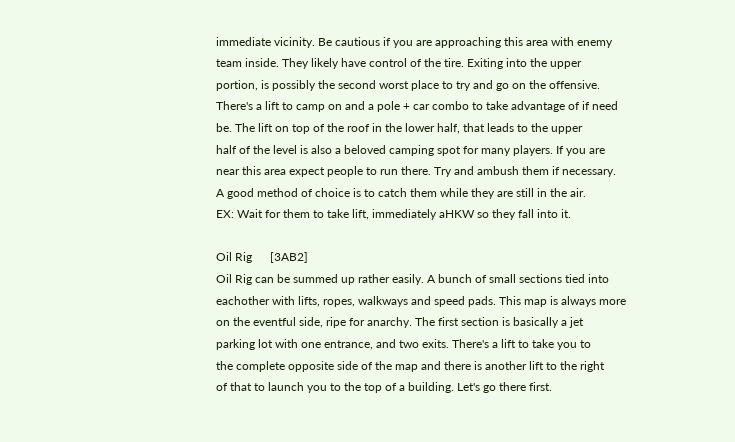immediate vicinity. Be cautious if you are approaching this area with enemy
team inside. They likely have control of the tire. Exiting into the upper
portion, is possibly the second worst place to try and go on the offensive.
There's a lift to camp on and a pole + car combo to take advantage of if need
be. The lift on top of the roof in the lower half, that leads to the upper
half of the level is also a beloved camping spot for many players. If you are
near this area expect people to run there. Try and ambush them if necessary.
A good method of choice is to catch them while they are still in the air.
EX: Wait for them to take lift, immediately aHKW so they fall into it.

Oil Rig      [3AB2]
Oil Rig can be summed up rather easily. A bunch of small sections tied into
eachother with lifts, ropes, walkways and speed pads. This map is always more
on the eventful side, ripe for anarchy. The first section is basically a jet
parking lot with one entrance, and two exits. There's a lift to take you to
the complete opposite side of the map and there is another lift to the right
of that to launch you to the top of a building. Let's go there first.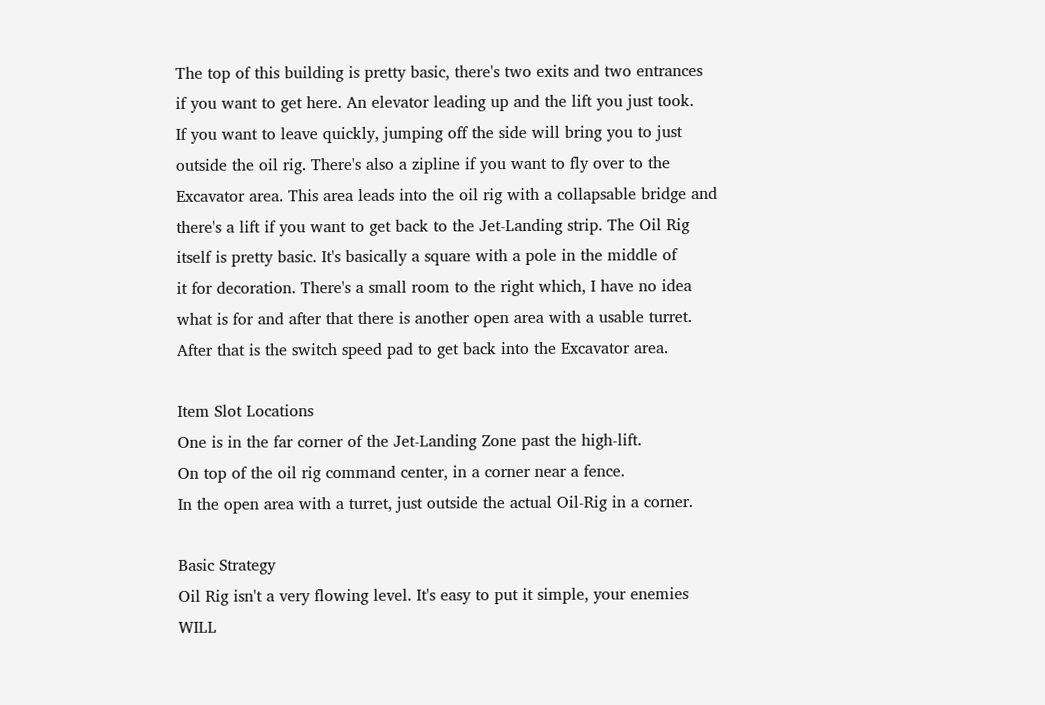The top of this building is pretty basic, there's two exits and two entrances
if you want to get here. An elevator leading up and the lift you just took.
If you want to leave quickly, jumping off the side will bring you to just
outside the oil rig. There's also a zipline if you want to fly over to the
Excavator area. This area leads into the oil rig with a collapsable bridge and
there's a lift if you want to get back to the Jet-Landing strip. The Oil Rig
itself is pretty basic. It's basically a square with a pole in the middle of
it for decoration. There's a small room to the right which, I have no idea
what is for and after that there is another open area with a usable turret.
After that is the switch speed pad to get back into the Excavator area.

Item Slot Locations
One is in the far corner of the Jet-Landing Zone past the high-lift.
On top of the oil rig command center, in a corner near a fence.
In the open area with a turret, just outside the actual Oil-Rig in a corner.

Basic Strategy
Oil Rig isn't a very flowing level. It's easy to put it simple, your enemies
WILL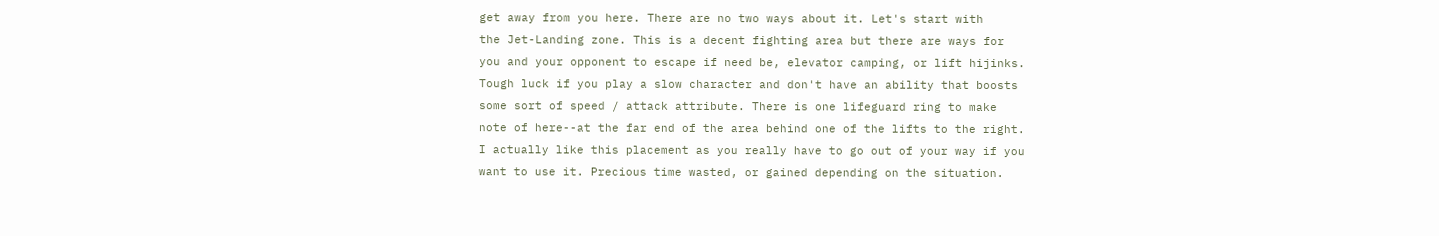get away from you here. There are no two ways about it. Let's start with
the Jet-Landing zone. This is a decent fighting area but there are ways for
you and your opponent to escape if need be, elevator camping, or lift hijinks.
Tough luck if you play a slow character and don't have an ability that boosts
some sort of speed / attack attribute. There is one lifeguard ring to make
note of here--at the far end of the area behind one of the lifts to the right.
I actually like this placement as you really have to go out of your way if you
want to use it. Precious time wasted, or gained depending on the situation.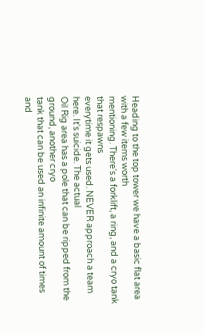Heading to the top tower we have a basic flat area with a few items worth
mentioning. There's a forklift, a ring, and a cryo tank that respawns
everytime it gets used. NEVER approach a team here. It's suicide. The actual
Oil Rig area has a pole that can be ripped from the ground, another cryo
tank that can be used an infinite amount of times and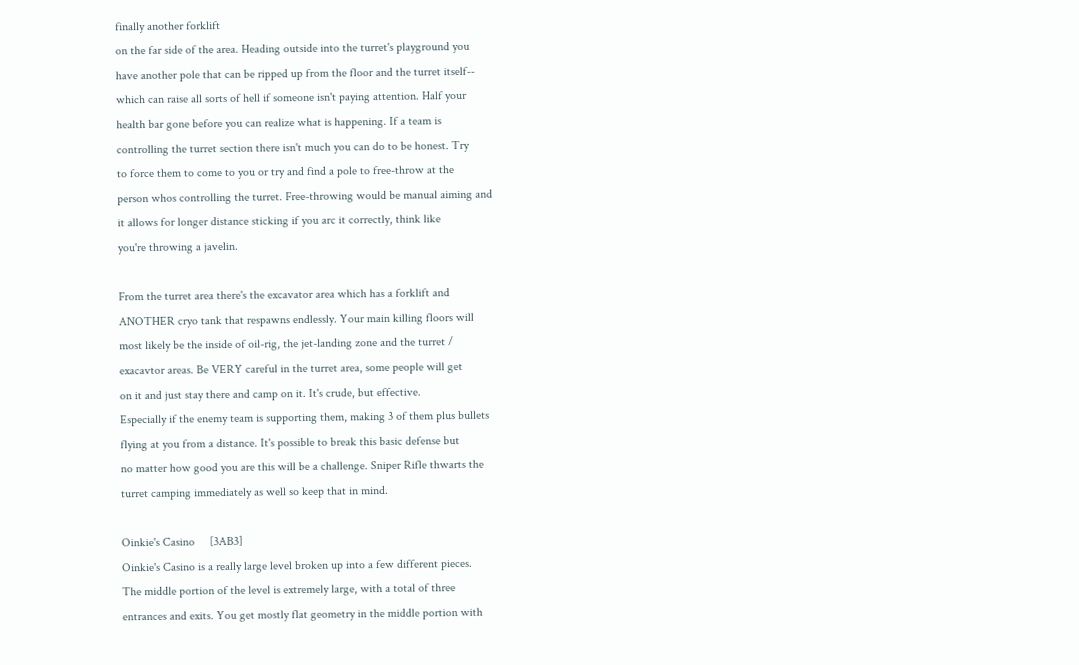finally another forklift
on the far side of the area. Heading outside into the turret's playground you
have another pole that can be ripped up from the floor and the turret itself--
which can raise all sorts of hell if someone isn't paying attention. Half your
health bar gone before you can realize what is happening. If a team is
controlling the turret section there isn't much you can do to be honest. Try
to force them to come to you or try and find a pole to free-throw at the
person whos controlling the turret. Free-throwing would be manual aiming and
it allows for longer distance sticking if you arc it correctly, think like
you're throwing a javelin.

From the turret area there's the excavator area which has a forklift and
ANOTHER cryo tank that respawns endlessly. Your main killing floors will
most likely be the inside of oil-rig, the jet-landing zone and the turret /
exacavtor areas. Be VERY careful in the turret area, some people will get
on it and just stay there and camp on it. It's crude, but effective.
Especially if the enemy team is supporting them, making 3 of them plus bullets
flying at you from a distance. It's possible to break this basic defense but
no matter how good you are this will be a challenge. Sniper Rifle thwarts the
turret camping immediately as well so keep that in mind.

Oinkie's Casino     [3AB3]
Oinkie's Casino is a really large level broken up into a few different pieces.
The middle portion of the level is extremely large, with a total of three
entrances and exits. You get mostly flat geometry in the middle portion with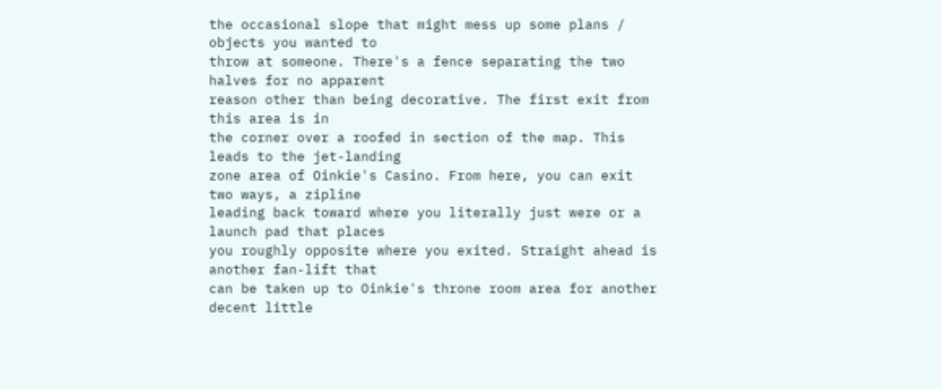the occasional slope that might mess up some plans / objects you wanted to
throw at someone. There's a fence separating the two halves for no apparent
reason other than being decorative. The first exit from this area is in
the corner over a roofed in section of the map. This leads to the jet-landing
zone area of Oinkie's Casino. From here, you can exit two ways, a zipline
leading back toward where you literally just were or a launch pad that places
you roughly opposite where you exited. Straight ahead is another fan-lift that
can be taken up to Oinkie's throne room area for another decent little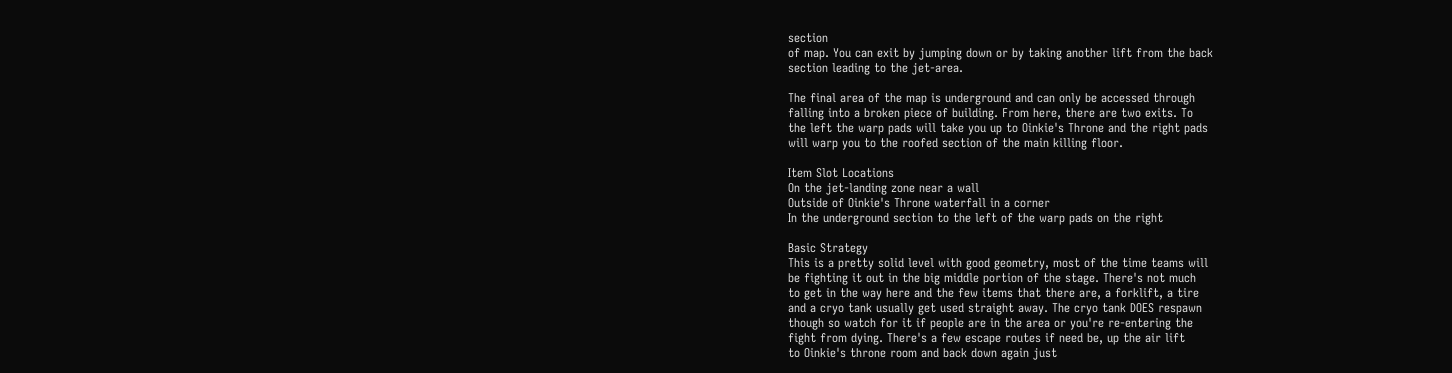section
of map. You can exit by jumping down or by taking another lift from the back
section leading to the jet-area.

The final area of the map is underground and can only be accessed through
falling into a broken piece of building. From here, there are two exits. To
the left the warp pads will take you up to Oinkie's Throne and the right pads
will warp you to the roofed section of the main killing floor.

Item Slot Locations
On the jet-landing zone near a wall
Outside of Oinkie's Throne waterfall in a corner
In the underground section to the left of the warp pads on the right

Basic Strategy
This is a pretty solid level with good geometry, most of the time teams will
be fighting it out in the big middle portion of the stage. There's not much
to get in the way here and the few items that there are, a forklift, a tire
and a cryo tank usually get used straight away. The cryo tank DOES respawn
though so watch for it if people are in the area or you're re-entering the
fight from dying. There's a few escape routes if need be, up the air lift
to Oinkie's throne room and back down again just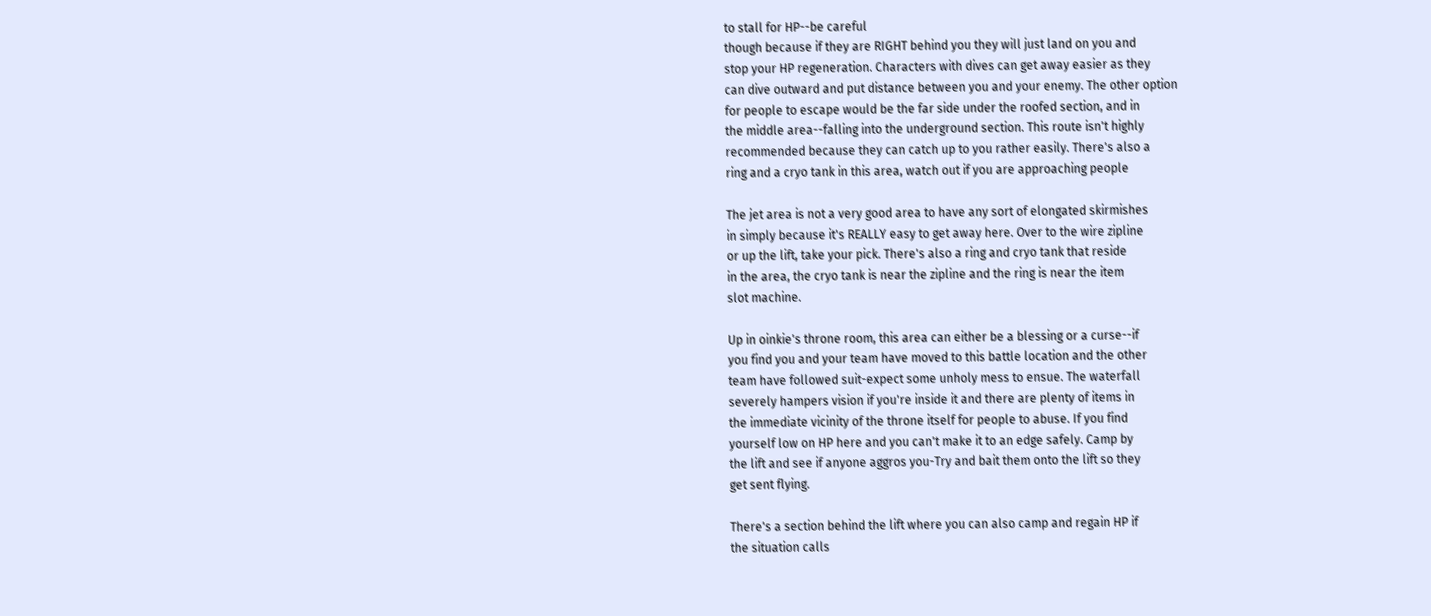to stall for HP--be careful
though because if they are RIGHT behind you they will just land on you and
stop your HP regeneration. Characters with dives can get away easier as they
can dive outward and put distance between you and your enemy. The other option
for people to escape would be the far side under the roofed section, and in
the middle area--falling into the underground section. This route isn't highly
recommended because they can catch up to you rather easily. There's also a
ring and a cryo tank in this area, watch out if you are approaching people

The jet area is not a very good area to have any sort of elongated skirmishes
in simply because it's REALLY easy to get away here. Over to the wire zipline
or up the lift, take your pick. There's also a ring and cryo tank that reside
in the area, the cryo tank is near the zipline and the ring is near the item
slot machine.

Up in oinkie's throne room, this area can either be a blessing or a curse--if
you find you and your team have moved to this battle location and the other
team have followed suit-expect some unholy mess to ensue. The waterfall
severely hampers vision if you're inside it and there are plenty of items in
the immediate vicinity of the throne itself for people to abuse. If you find
yourself low on HP here and you can't make it to an edge safely. Camp by
the lift and see if anyone aggros you-Try and bait them onto the lift so they
get sent flying.

There's a section behind the lift where you can also camp and regain HP if
the situation calls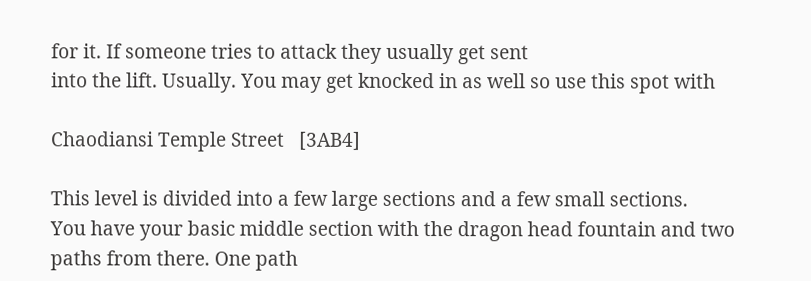for it. If someone tries to attack they usually get sent
into the lift. Usually. You may get knocked in as well so use this spot with

Chaodiansi Temple Street   [3AB4]

This level is divided into a few large sections and a few small sections.
You have your basic middle section with the dragon head fountain and two
paths from there. One path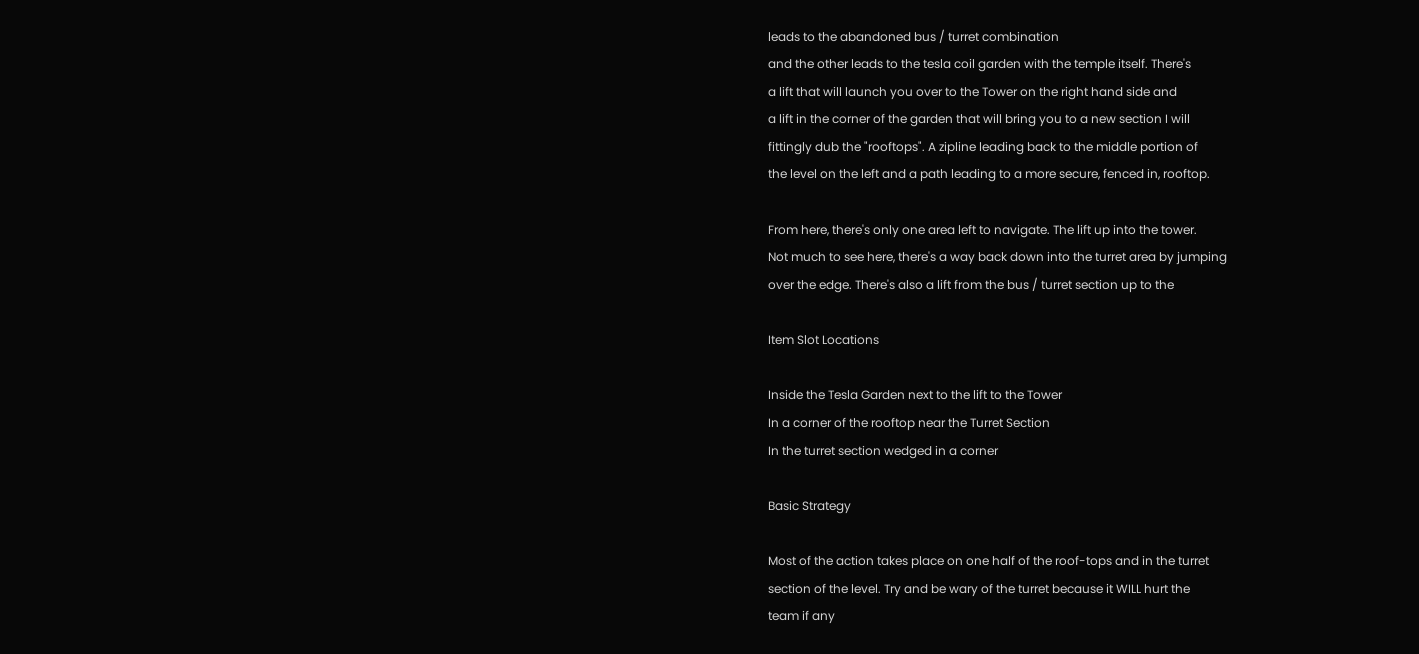leads to the abandoned bus / turret combination
and the other leads to the tesla coil garden with the temple itself. There's
a lift that will launch you over to the Tower on the right hand side and
a lift in the corner of the garden that will bring you to a new section I will
fittingly dub the "rooftops". A zipline leading back to the middle portion of
the level on the left and a path leading to a more secure, fenced in, rooftop.

From here, there's only one area left to navigate. The lift up into the tower.
Not much to see here, there's a way back down into the turret area by jumping
over the edge. There's also a lift from the bus / turret section up to the

Item Slot Locations

Inside the Tesla Garden next to the lift to the Tower
In a corner of the rooftop near the Turret Section
In the turret section wedged in a corner

Basic Strategy

Most of the action takes place on one half of the roof-tops and in the turret
section of the level. Try and be wary of the turret because it WILL hurt the
team if any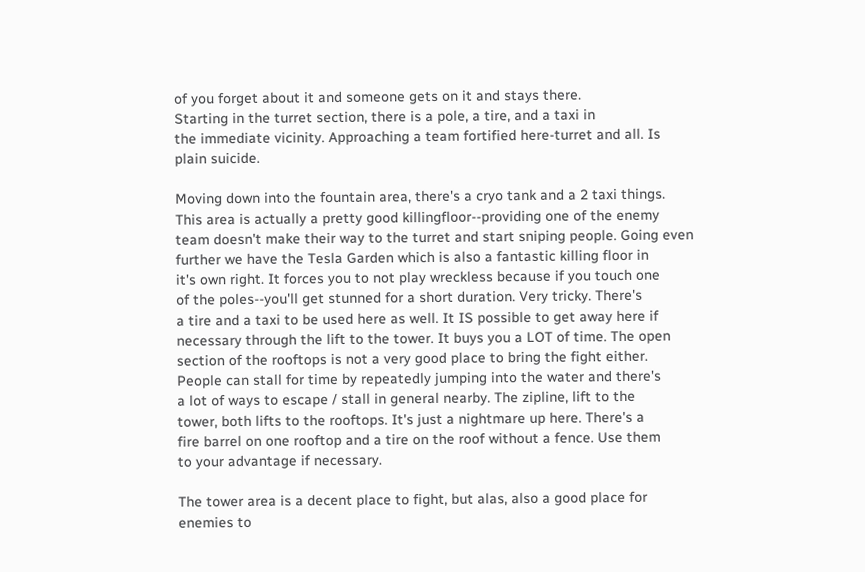of you forget about it and someone gets on it and stays there.
Starting in the turret section, there is a pole, a tire, and a taxi in
the immediate vicinity. Approaching a team fortified here-turret and all. Is
plain suicide.

Moving down into the fountain area, there's a cryo tank and a 2 taxi things.
This area is actually a pretty good killingfloor--providing one of the enemy
team doesn't make their way to the turret and start sniping people. Going even
further we have the Tesla Garden which is also a fantastic killing floor in
it's own right. It forces you to not play wreckless because if you touch one
of the poles--you'll get stunned for a short duration. Very tricky. There's
a tire and a taxi to be used here as well. It IS possible to get away here if
necessary through the lift to the tower. It buys you a LOT of time. The open
section of the rooftops is not a very good place to bring the fight either.
People can stall for time by repeatedly jumping into the water and there's
a lot of ways to escape / stall in general nearby. The zipline, lift to the
tower, both lifts to the rooftops. It's just a nightmare up here. There's a
fire barrel on one rooftop and a tire on the roof without a fence. Use them
to your advantage if necessary.

The tower area is a decent place to fight, but alas, also a good place for
enemies to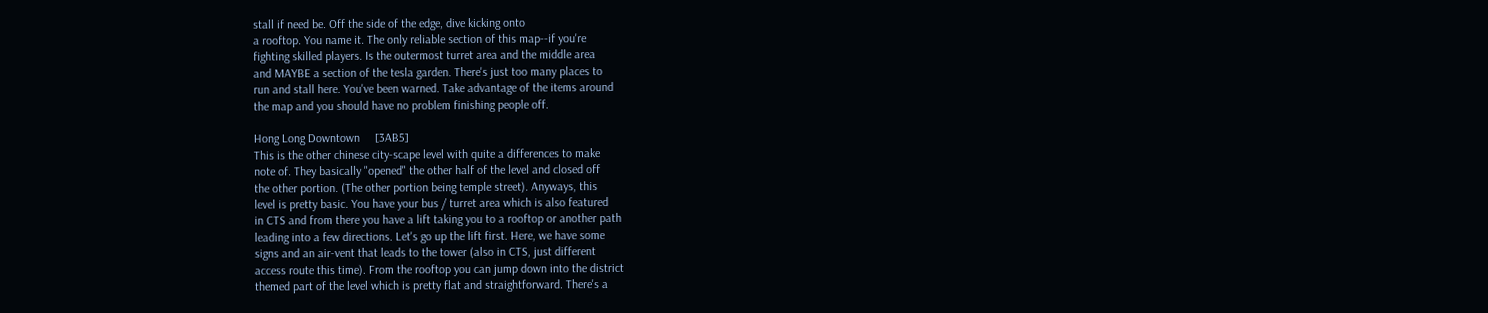stall if need be. Off the side of the edge, dive kicking onto
a rooftop. You name it. The only reliable section of this map--if you're
fighting skilled players. Is the outermost turret area and the middle area
and MAYBE a section of the tesla garden. There's just too many places to
run and stall here. You've been warned. Take advantage of the items around
the map and you should have no problem finishing people off.

Hong Long Downtown     [3AB5]
This is the other chinese city-scape level with quite a differences to make
note of. They basically "opened" the other half of the level and closed off
the other portion. (The other portion being temple street). Anyways, this
level is pretty basic. You have your bus / turret area which is also featured
in CTS and from there you have a lift taking you to a rooftop or another path
leading into a few directions. Let's go up the lift first. Here, we have some
signs and an air-vent that leads to the tower (also in CTS, just different
access route this time). From the rooftop you can jump down into the district
themed part of the level which is pretty flat and straightforward. There's a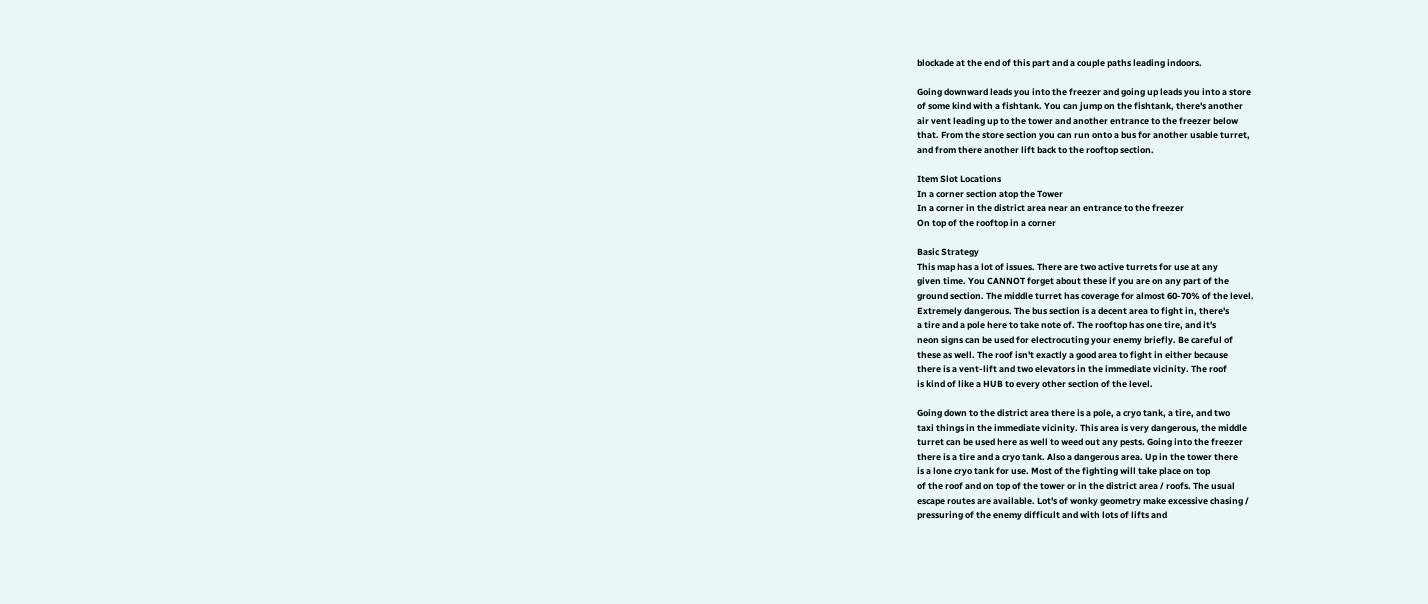blockade at the end of this part and a couple paths leading indoors.

Going downward leads you into the freezer and going up leads you into a store
of some kind with a fishtank. You can jump on the fishtank, there's another
air vent leading up to the tower and another entrance to the freezer below
that. From the store section you can run onto a bus for another usable turret,
and from there another lift back to the rooftop section.

Item Slot Locations
In a corner section atop the Tower
In a corner in the district area near an entrance to the freezer
On top of the rooftop in a corner

Basic Strategy
This map has a lot of issues. There are two active turrets for use at any
given time. You CANNOT forget about these if you are on any part of the
ground section. The middle turret has coverage for almost 60-70% of the level.
Extremely dangerous. The bus section is a decent area to fight in, there's
a tire and a pole here to take note of. The rooftop has one tire, and it's
neon signs can be used for electrocuting your enemy briefly. Be careful of
these as well. The roof isn't exactly a good area to fight in either because
there is a vent-lift and two elevators in the immediate vicinity. The roof
is kind of like a HUB to every other section of the level.

Going down to the district area there is a pole, a cryo tank, a tire, and two
taxi things in the immediate vicinity. This area is very dangerous, the middle
turret can be used here as well to weed out any pests. Going into the freezer
there is a tire and a cryo tank. Also a dangerous area. Up in the tower there
is a lone cryo tank for use. Most of the fighting will take place on top
of the roof and on top of the tower or in the district area / roofs. The usual
escape routes are available. Lot's of wonky geometry make excessive chasing /
pressuring of the enemy difficult and with lots of lifts and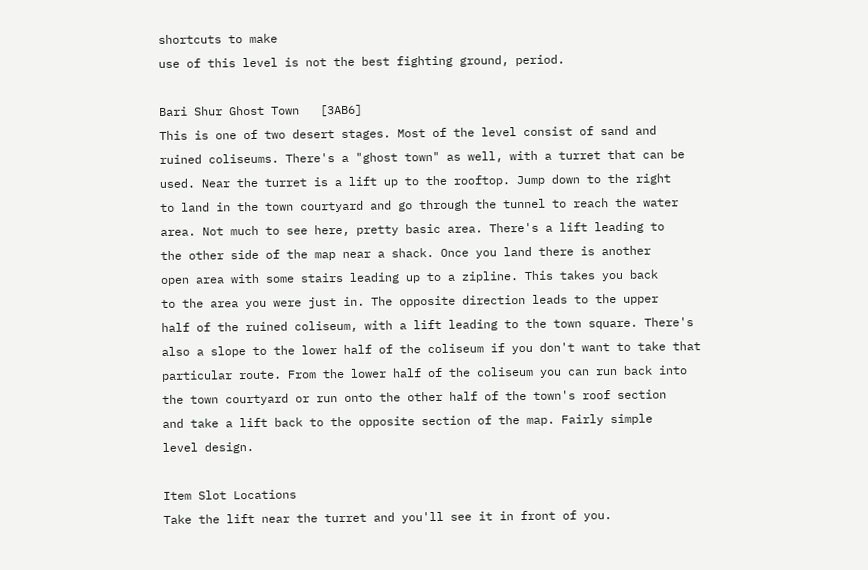shortcuts to make
use of this level is not the best fighting ground, period.

Bari Shur Ghost Town   [3AB6]
This is one of two desert stages. Most of the level consist of sand and
ruined coliseums. There's a "ghost town" as well, with a turret that can be
used. Near the turret is a lift up to the rooftop. Jump down to the right
to land in the town courtyard and go through the tunnel to reach the water
area. Not much to see here, pretty basic area. There's a lift leading to
the other side of the map near a shack. Once you land there is another
open area with some stairs leading up to a zipline. This takes you back
to the area you were just in. The opposite direction leads to the upper
half of the ruined coliseum, with a lift leading to the town square. There's
also a slope to the lower half of the coliseum if you don't want to take that
particular route. From the lower half of the coliseum you can run back into
the town courtyard or run onto the other half of the town's roof section
and take a lift back to the opposite section of the map. Fairly simple
level design.

Item Slot Locations
Take the lift near the turret and you'll see it in front of you.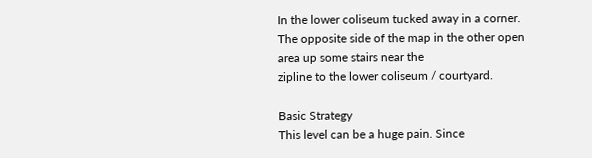In the lower coliseum tucked away in a corner.
The opposite side of the map in the other open area up some stairs near the
zipline to the lower coliseum / courtyard.

Basic Strategy
This level can be a huge pain. Since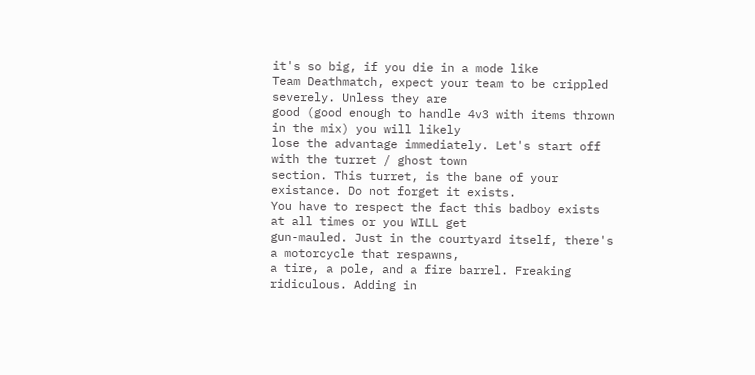it's so big, if you die in a mode like
Team Deathmatch, expect your team to be crippled severely. Unless they are
good (good enough to handle 4v3 with items thrown in the mix) you will likely
lose the advantage immediately. Let's start off with the turret / ghost town
section. This turret, is the bane of your existance. Do not forget it exists.
You have to respect the fact this badboy exists at all times or you WILL get
gun-mauled. Just in the courtyard itself, there's a motorcycle that respawns,
a tire, a pole, and a fire barrel. Freaking ridiculous. Adding in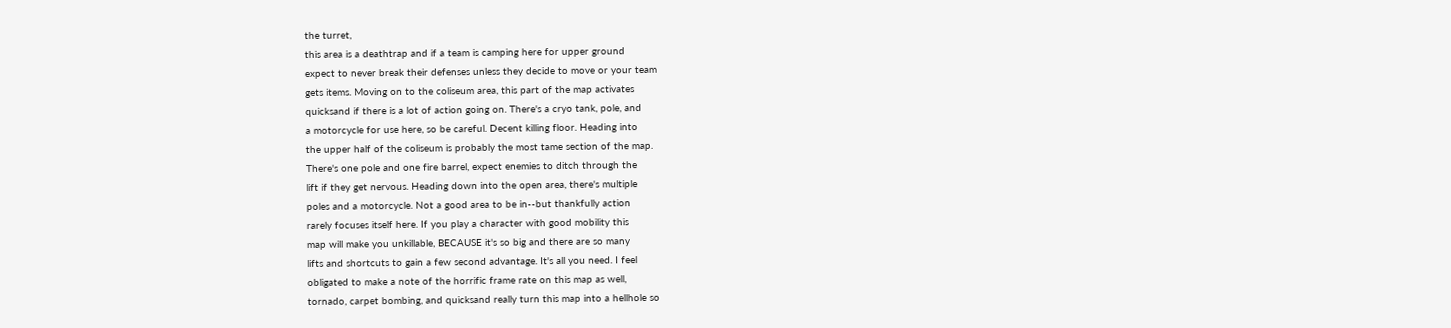the turret,
this area is a deathtrap and if a team is camping here for upper ground
expect to never break their defenses unless they decide to move or your team
gets items. Moving on to the coliseum area, this part of the map activates
quicksand if there is a lot of action going on. There's a cryo tank, pole, and
a motorcycle for use here, so be careful. Decent killing floor. Heading into
the upper half of the coliseum is probably the most tame section of the map.
There's one pole and one fire barrel, expect enemies to ditch through the
lift if they get nervous. Heading down into the open area, there's multiple
poles and a motorcycle. Not a good area to be in--but thankfully action
rarely focuses itself here. If you play a character with good mobility this
map will make you unkillable, BECAUSE it's so big and there are so many
lifts and shortcuts to gain a few second advantage. It's all you need. I feel
obligated to make a note of the horrific frame rate on this map as well,
tornado, carpet bombing, and quicksand really turn this map into a hellhole so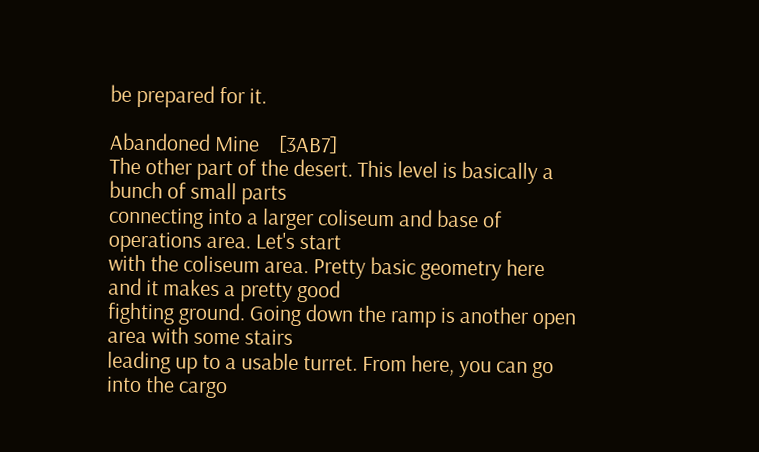be prepared for it.

Abandoned Mine    [3AB7]
The other part of the desert. This level is basically a bunch of small parts
connecting into a larger coliseum and base of operations area. Let's start
with the coliseum area. Pretty basic geometry here and it makes a pretty good
fighting ground. Going down the ramp is another open area with some stairs
leading up to a usable turret. From here, you can go into the cargo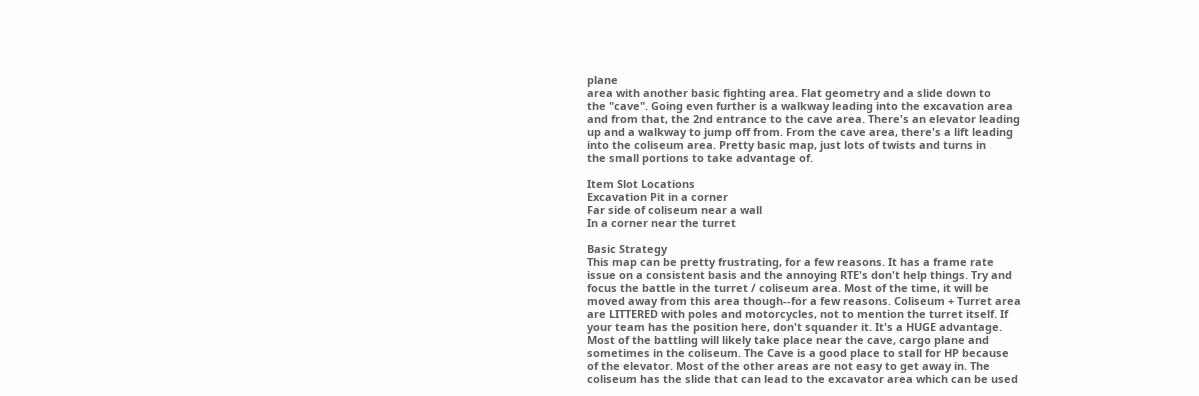plane
area with another basic fighting area. Flat geometry and a slide down to
the "cave". Going even further is a walkway leading into the excavation area
and from that, the 2nd entrance to the cave area. There's an elevator leading
up and a walkway to jump off from. From the cave area, there's a lift leading
into the coliseum area. Pretty basic map, just lots of twists and turns in
the small portions to take advantage of.

Item Slot Locations
Excavation Pit in a corner
Far side of coliseum near a wall
In a corner near the turret

Basic Strategy
This map can be pretty frustrating, for a few reasons. It has a frame rate
issue on a consistent basis and the annoying RTE's don't help things. Try and
focus the battle in the turret / coliseum area. Most of the time, it will be
moved away from this area though--for a few reasons. Coliseum + Turret area
are LITTERED with poles and motorcycles, not to mention the turret itself. If
your team has the position here, don't squander it. It's a HUGE advantage.
Most of the battling will likely take place near the cave, cargo plane and
sometimes in the coliseum. The Cave is a good place to stall for HP because
of the elevator. Most of the other areas are not easy to get away in. The
coliseum has the slide that can lead to the excavator area which can be used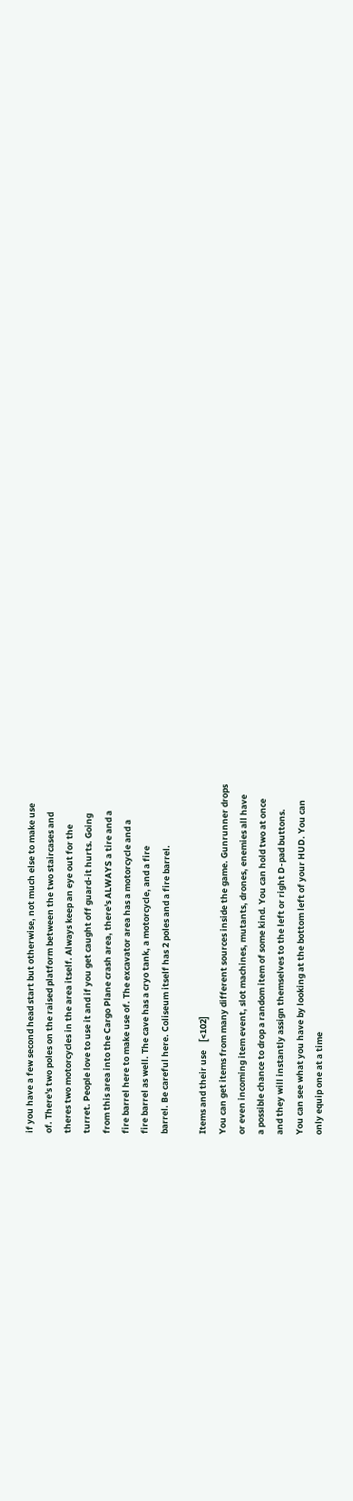if you have a few second head start but otherwise, not much else to make use
of. There's two poles on the raised platform between the two staircases and
theres two motorcycles in the area itself. Always keep an eye out for the
turret. People love to use it and if you get caught off guard-it hurts. Going
from this area into the Cargo Plane crash area, there's ALWAYS a tire and a
fire barrel here to make use of. The excavator area has a motorcycle and a
fire barrel as well. The cave has a cryo tank, a motorcycle, and a fire
barrel. Be careful here. Coliseum itself has 2 poles and a fire barrel.

Items and their use    [<102]
You can get items from many different sources inside the game. Gunrunner drops
or even incoming item event, slot machines, mutants, drones, enemies all have
a possible chance to drop a random item of some kind. You can hold two at once
and they will instantly assign themselves to the left or right D-pad buttons.
You can see what you have by looking at the bottom left of your HUD. You can
only equip one at a time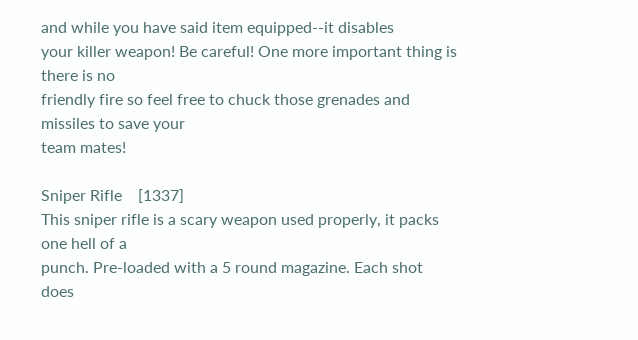and while you have said item equipped--it disables
your killer weapon! Be careful! One more important thing is there is no
friendly fire so feel free to chuck those grenades and missiles to save your
team mates!

Sniper Rifle    [1337]
This sniper rifle is a scary weapon used properly, it packs one hell of a
punch. Pre-loaded with a 5 round magazine. Each shot does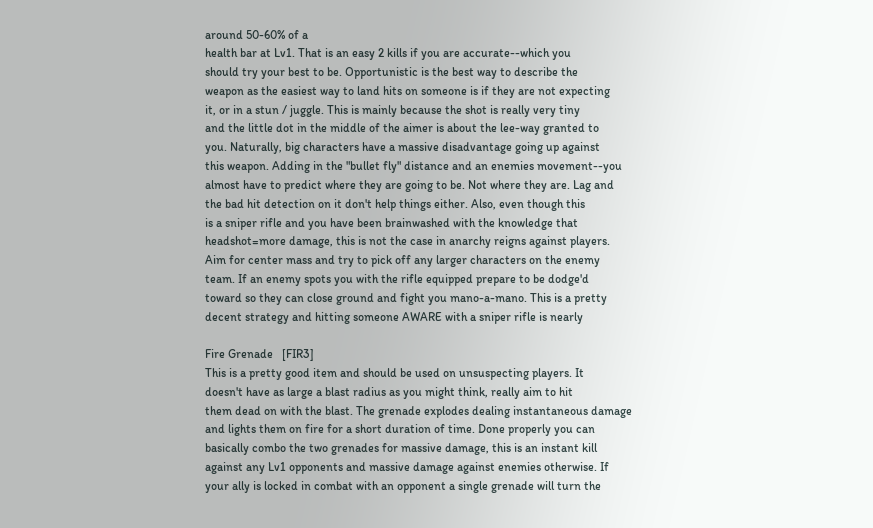around 50-60% of a
health bar at Lv1. That is an easy 2 kills if you are accurate--which you
should try your best to be. Opportunistic is the best way to describe the
weapon as the easiest way to land hits on someone is if they are not expecting
it, or in a stun / juggle. This is mainly because the shot is really very tiny
and the little dot in the middle of the aimer is about the lee-way granted to
you. Naturally, big characters have a massive disadvantage going up against
this weapon. Adding in the "bullet fly" distance and an enemies movement--you
almost have to predict where they are going to be. Not where they are. Lag and
the bad hit detection on it don't help things either. Also, even though this
is a sniper rifle and you have been brainwashed with the knowledge that
headshot=more damage, this is not the case in anarchy reigns against players.
Aim for center mass and try to pick off any larger characters on the enemy
team. If an enemy spots you with the rifle equipped prepare to be dodge'd
toward so they can close ground and fight you mano-a-mano. This is a pretty
decent strategy and hitting someone AWARE with a sniper rifle is nearly

Fire Grenade   [FIR3]
This is a pretty good item and should be used on unsuspecting players. It
doesn't have as large a blast radius as you might think, really aim to hit
them dead on with the blast. The grenade explodes dealing instantaneous damage
and lights them on fire for a short duration of time. Done properly you can
basically combo the two grenades for massive damage, this is an instant kill
against any Lv1 opponents and massive damage against enemies otherwise. If
your ally is locked in combat with an opponent a single grenade will turn the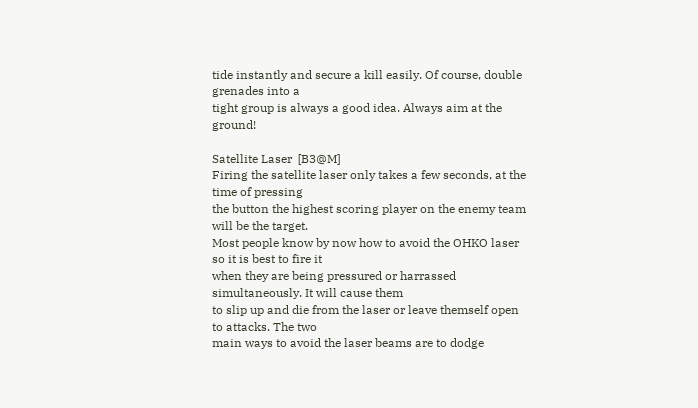tide instantly and secure a kill easily. Of course, double grenades into a
tight group is always a good idea. Always aim at the ground!

Satellite Laser  [B3@M]
Firing the satellite laser only takes a few seconds, at the time of pressing
the button the highest scoring player on the enemy team will be the target.
Most people know by now how to avoid the OHKO laser so it is best to fire it
when they are being pressured or harrassed simultaneously. It will cause them
to slip up and die from the laser or leave themself open to attacks. The two
main ways to avoid the laser beams are to dodge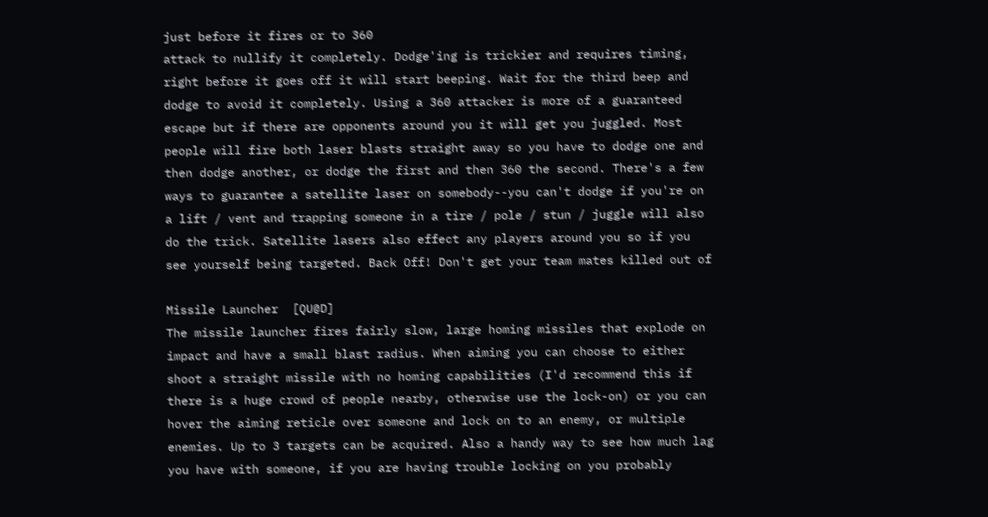just before it fires or to 360
attack to nullify it completely. Dodge'ing is trickier and requires timing,
right before it goes off it will start beeping. Wait for the third beep and
dodge to avoid it completely. Using a 360 attacker is more of a guaranteed
escape but if there are opponents around you it will get you juggled. Most
people will fire both laser blasts straight away so you have to dodge one and
then dodge another, or dodge the first and then 360 the second. There's a few
ways to guarantee a satellite laser on somebody--you can't dodge if you're on
a lift / vent and trapping someone in a tire / pole / stun / juggle will also
do the trick. Satellite lasers also effect any players around you so if you
see yourself being targeted. Back Off! Don't get your team mates killed out of

Missile Launcher  [QU@D]
The missile launcher fires fairly slow, large homing missiles that explode on
impact and have a small blast radius. When aiming you can choose to either
shoot a straight missile with no homing capabilities (I'd recommend this if
there is a huge crowd of people nearby, otherwise use the lock-on) or you can
hover the aiming reticle over someone and lock on to an enemy, or multiple
enemies. Up to 3 targets can be acquired. Also a handy way to see how much lag
you have with someone, if you are having trouble locking on you probably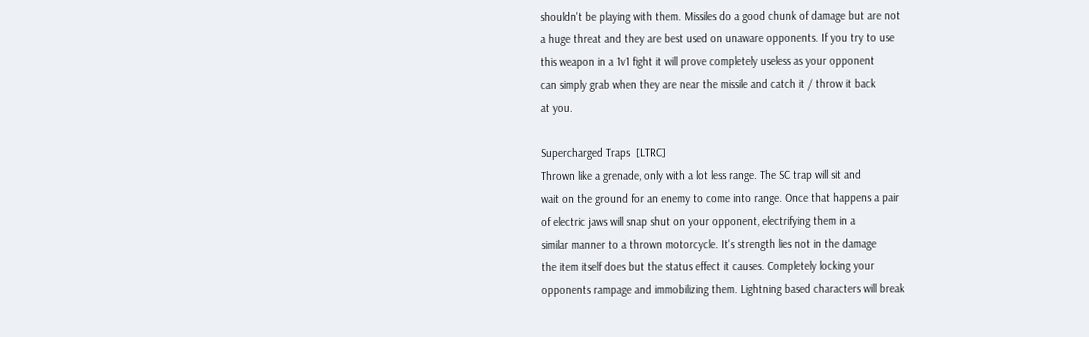shouldn't be playing with them. Missiles do a good chunk of damage but are not
a huge threat and they are best used on unaware opponents. If you try to use
this weapon in a 1v1 fight it will prove completely useless as your opponent
can simply grab when they are near the missile and catch it / throw it back
at you.

Supercharged Traps  [LTRC]
Thrown like a grenade, only with a lot less range. The SC trap will sit and
wait on the ground for an enemy to come into range. Once that happens a pair
of electric jaws will snap shut on your opponent, electrifying them in a
similar manner to a thrown motorcycle. It's strength lies not in the damage
the item itself does but the status effect it causes. Completely locking your
opponents rampage and immobilizing them. Lightning based characters will break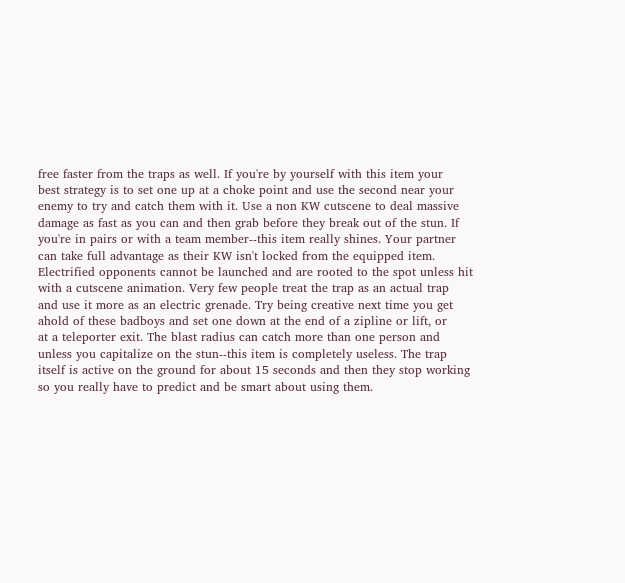free faster from the traps as well. If you're by yourself with this item your
best strategy is to set one up at a choke point and use the second near your
enemy to try and catch them with it. Use a non KW cutscene to deal massive
damage as fast as you can and then grab before they break out of the stun. If
you're in pairs or with a team member--this item really shines. Your partner
can take full advantage as their KW isn't locked from the equipped item.
Electrified opponents cannot be launched and are rooted to the spot unless hit
with a cutscene animation. Very few people treat the trap as an actual trap
and use it more as an electric grenade. Try being creative next time you get
ahold of these badboys and set one down at the end of a zipline or lift, or
at a teleporter exit. The blast radius can catch more than one person and
unless you capitalize on the stun--this item is completely useless. The trap
itself is active on the ground for about 15 seconds and then they stop working
so you really have to predict and be smart about using them.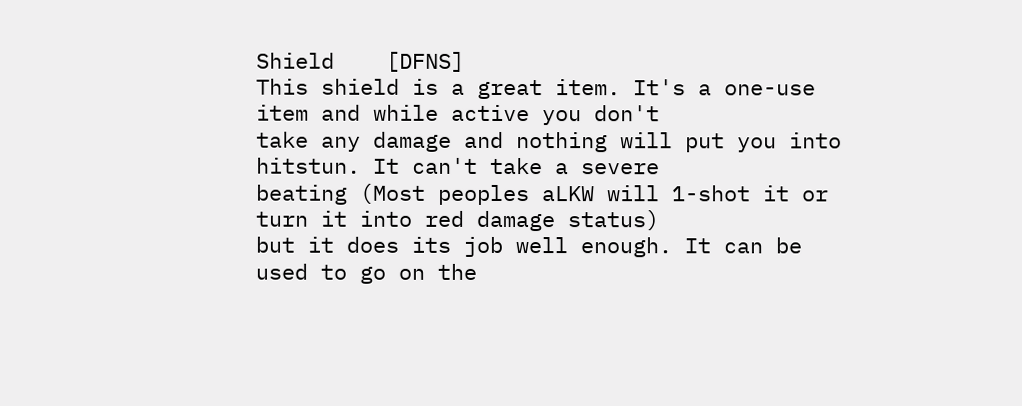Shield    [DFNS]
This shield is a great item. It's a one-use item and while active you don't
take any damage and nothing will put you into hitstun. It can't take a severe
beating (Most peoples aLKW will 1-shot it or turn it into red damage status)
but it does its job well enough. It can be used to go on the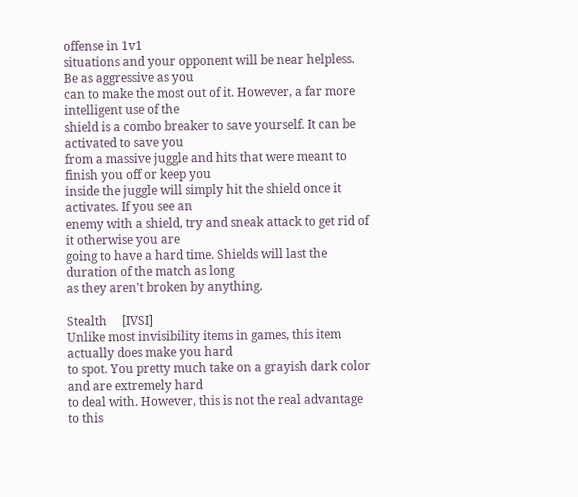offense in 1v1
situations and your opponent will be near helpless. Be as aggressive as you
can to make the most out of it. However, a far more intelligent use of the
shield is a combo breaker to save yourself. It can be activated to save you
from a massive juggle and hits that were meant to finish you off or keep you
inside the juggle will simply hit the shield once it activates. If you see an
enemy with a shield, try and sneak attack to get rid of it otherwise you are
going to have a hard time. Shields will last the duration of the match as long
as they aren't broken by anything.

Stealth     [IVSI]
Unlike most invisibility items in games, this item actually does make you hard
to spot. You pretty much take on a grayish dark color and are extremely hard
to deal with. However, this is not the real advantage to this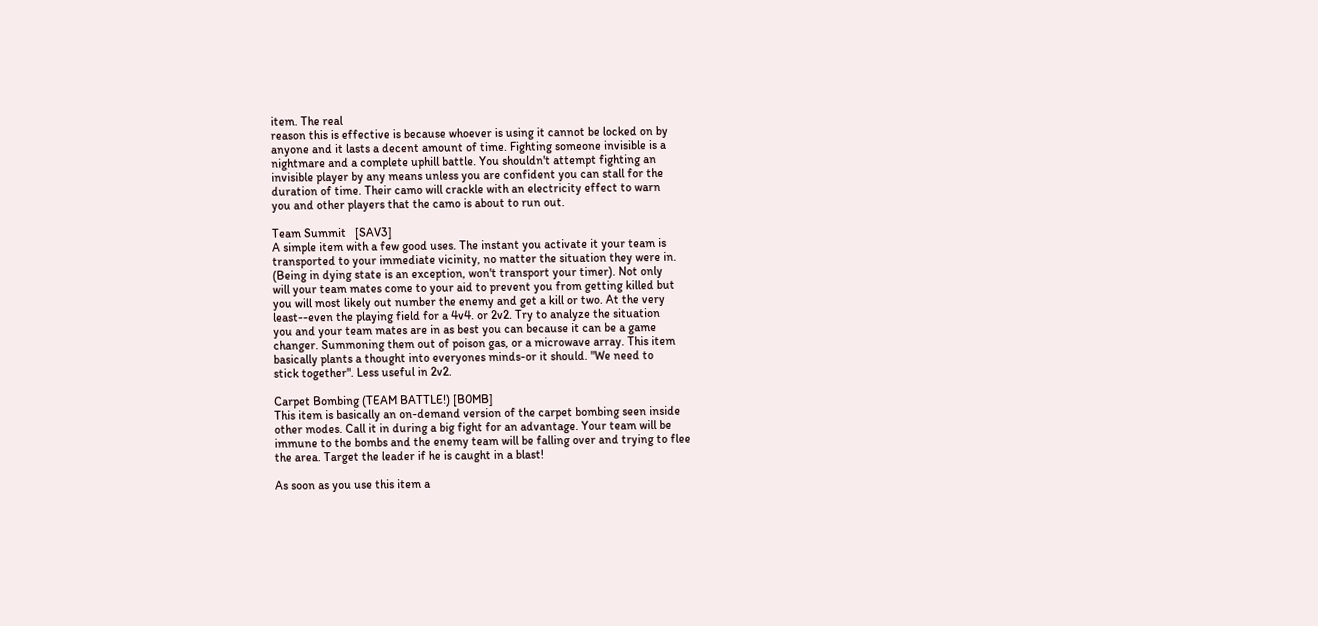item. The real
reason this is effective is because whoever is using it cannot be locked on by
anyone and it lasts a decent amount of time. Fighting someone invisible is a
nightmare and a complete uphill battle. You shouldn't attempt fighting an
invisible player by any means unless you are confident you can stall for the
duration of time. Their camo will crackle with an electricity effect to warn
you and other players that the camo is about to run out.

Team Summit   [SAV3]
A simple item with a few good uses. The instant you activate it your team is
transported to your immediate vicinity, no matter the situation they were in.
(Being in dying state is an exception, won't transport your timer). Not only
will your team mates come to your aid to prevent you from getting killed but
you will most likely out number the enemy and get a kill or two. At the very
least--even the playing field for a 4v4. or 2v2. Try to analyze the situation
you and your team mates are in as best you can because it can be a game
changer. Summoning them out of poison gas, or a microwave array. This item
basically plants a thought into everyones minds-or it should. "We need to
stick together". Less useful in 2v2.

Carpet Bombing (TEAM BATTLE!) [B0MB]
This item is basically an on-demand version of the carpet bombing seen inside
other modes. Call it in during a big fight for an advantage. Your team will be
immune to the bombs and the enemy team will be falling over and trying to flee
the area. Target the leader if he is caught in a blast!

As soon as you use this item a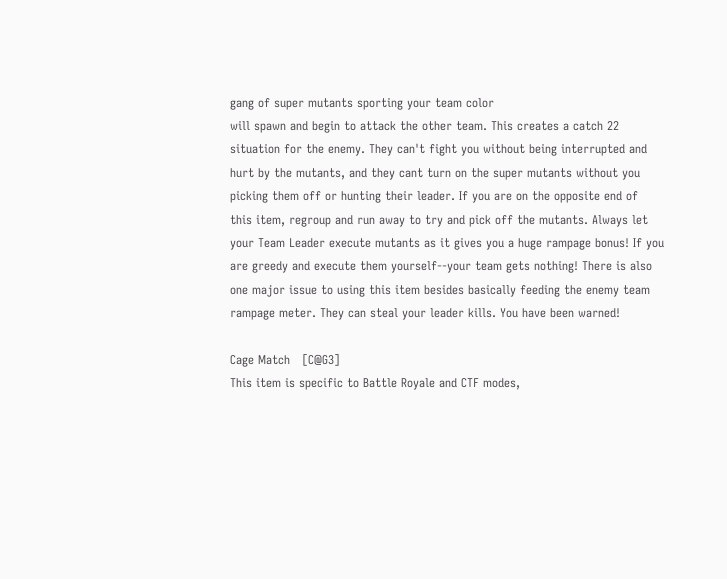gang of super mutants sporting your team color
will spawn and begin to attack the other team. This creates a catch 22
situation for the enemy. They can't fight you without being interrupted and
hurt by the mutants, and they cant turn on the super mutants without you
picking them off or hunting their leader. If you are on the opposite end of
this item, regroup and run away to try and pick off the mutants. Always let
your Team Leader execute mutants as it gives you a huge rampage bonus! If you
are greedy and execute them yourself--your team gets nothing! There is also
one major issue to using this item besides basically feeding the enemy team
rampage meter. They can steal your leader kills. You have been warned!

Cage Match   [C@G3]
This item is specific to Battle Royale and CTF modes,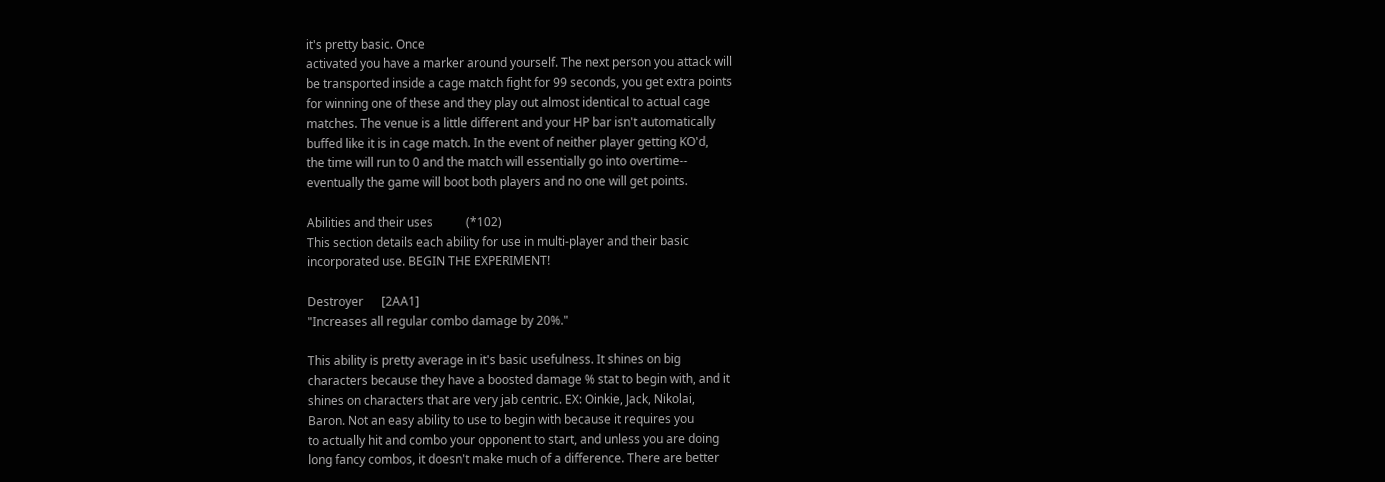it's pretty basic. Once
activated you have a marker around yourself. The next person you attack will
be transported inside a cage match fight for 99 seconds, you get extra points
for winning one of these and they play out almost identical to actual cage
matches. The venue is a little different and your HP bar isn't automatically
buffed like it is in cage match. In the event of neither player getting KO'd,
the time will run to 0 and the match will essentially go into overtime--
eventually the game will boot both players and no one will get points.

Abilities and their uses           (*102)
This section details each ability for use in multi-player and their basic
incorporated use. BEGIN THE EXPERIMENT!

Destroyer      [2AA1]
"Increases all regular combo damage by 20%."

This ability is pretty average in it's basic usefulness. It shines on big
characters because they have a boosted damage % stat to begin with, and it
shines on characters that are very jab centric. EX: Oinkie, Jack, Nikolai,
Baron. Not an easy ability to use to begin with because it requires you
to actually hit and combo your opponent to start, and unless you are doing
long fancy combos, it doesn't make much of a difference. There are better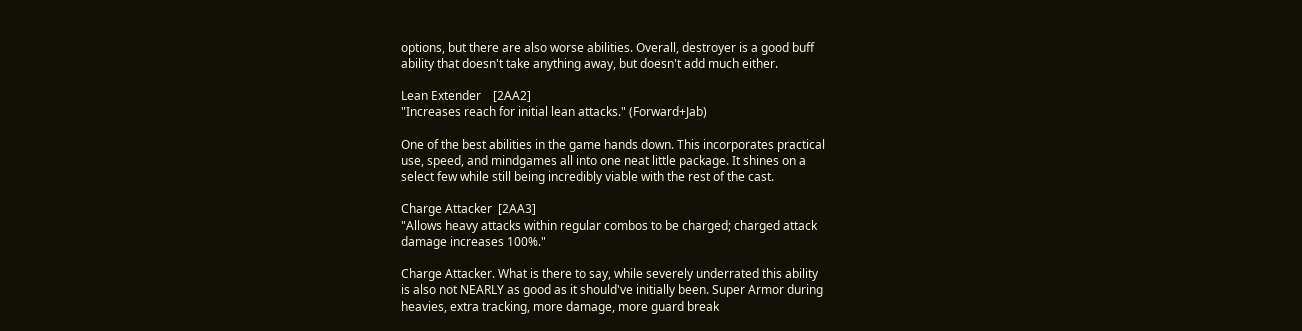options, but there are also worse abilities. Overall, destroyer is a good buff
ability that doesn't take anything away, but doesn't add much either.

Lean Extender    [2AA2]
"Increases reach for initial lean attacks." (Forward+Jab)

One of the best abilities in the game hands down. This incorporates practical
use, speed, and mindgames all into one neat little package. It shines on a
select few while still being incredibly viable with the rest of the cast.

Charge Attacker  [2AA3]
"Allows heavy attacks within regular combos to be charged; charged attack
damage increases 100%."

Charge Attacker. What is there to say, while severely underrated this ability
is also not NEARLY as good as it should've initially been. Super Armor during
heavies, extra tracking, more damage, more guard break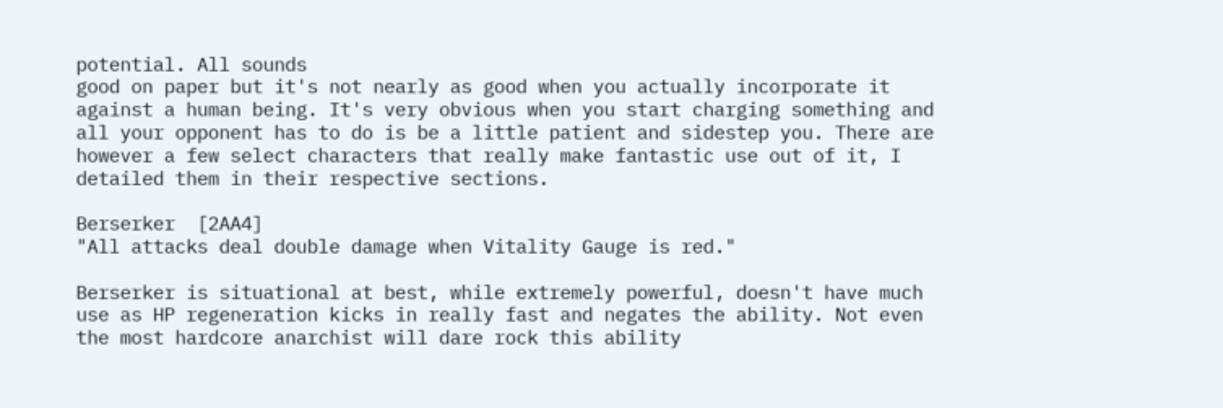potential. All sounds
good on paper but it's not nearly as good when you actually incorporate it
against a human being. It's very obvious when you start charging something and
all your opponent has to do is be a little patient and sidestep you. There are
however a few select characters that really make fantastic use out of it, I
detailed them in their respective sections.

Berserker  [2AA4]
"All attacks deal double damage when Vitality Gauge is red."

Berserker is situational at best, while extremely powerful, doesn't have much
use as HP regeneration kicks in really fast and negates the ability. Not even
the most hardcore anarchist will dare rock this ability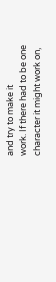and try to make it
work. If there had to be one character it might work on,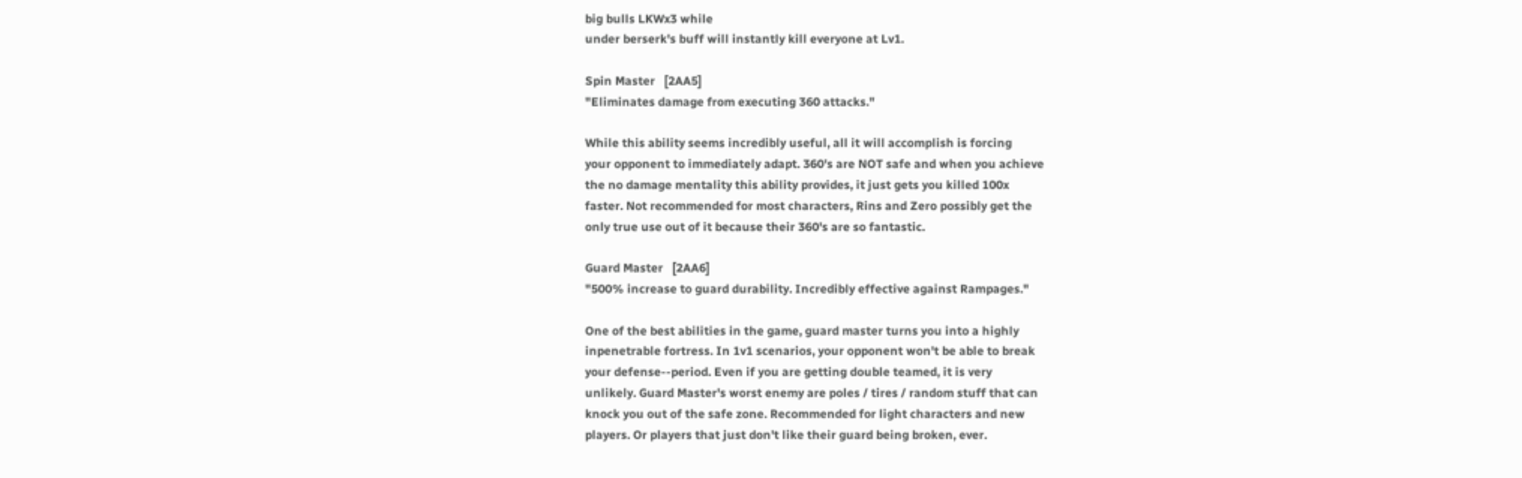big bulls LKWx3 while
under berserk's buff will instantly kill everyone at Lv1.

Spin Master   [2AA5]
"Eliminates damage from executing 360 attacks."

While this ability seems incredibly useful, all it will accomplish is forcing
your opponent to immediately adapt. 360's are NOT safe and when you achieve
the no damage mentality this ability provides, it just gets you killed 100x
faster. Not recommended for most characters, Rins and Zero possibly get the
only true use out of it because their 360's are so fantastic.

Guard Master   [2AA6]
"500% increase to guard durability. Incredibly effective against Rampages."

One of the best abilities in the game, guard master turns you into a highly
inpenetrable fortress. In 1v1 scenarios, your opponent won't be able to break
your defense--period. Even if you are getting double teamed, it is very
unlikely. Guard Master's worst enemy are poles / tires / random stuff that can
knock you out of the safe zone. Recommended for light characters and new
players. Or players that just don't like their guard being broken, ever.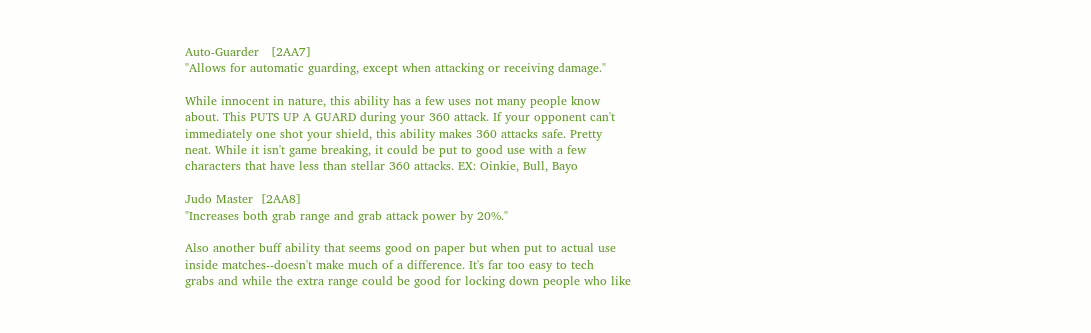Auto-Guarder   [2AA7]
"Allows for automatic guarding, except when attacking or receiving damage."

While innocent in nature, this ability has a few uses not many people know
about. This PUTS UP A GUARD during your 360 attack. If your opponent can't
immediately one shot your shield, this ability makes 360 attacks safe. Pretty
neat. While it isn't game breaking, it could be put to good use with a few
characters that have less than stellar 360 attacks. EX: Oinkie, Bull, Bayo

Judo Master  [2AA8]
"Increases both grab range and grab attack power by 20%."

Also another buff ability that seems good on paper but when put to actual use
inside matches--doesn't make much of a difference. It's far too easy to tech
grabs and while the extra range could be good for locking down people who like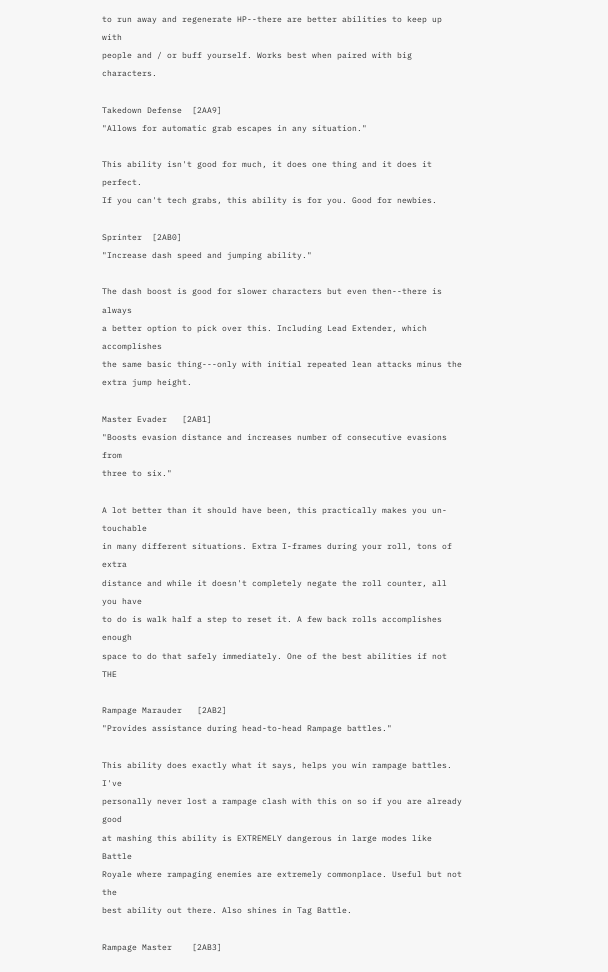to run away and regenerate HP--there are better abilities to keep up with
people and / or buff yourself. Works best when paired with big characters.

Takedown Defense  [2AA9]
"Allows for automatic grab escapes in any situation."

This ability isn't good for much, it does one thing and it does it perfect.
If you can't tech grabs, this ability is for you. Good for newbies.

Sprinter  [2AB0]
"Increase dash speed and jumping ability."

The dash boost is good for slower characters but even then--there is always
a better option to pick over this. Including Lead Extender, which accomplishes
the same basic thing---only with initial repeated lean attacks minus the
extra jump height.

Master Evader   [2AB1]
"Boosts evasion distance and increases number of consecutive evasions from
three to six."

A lot better than it should have been, this practically makes you un-touchable
in many different situations. Extra I-frames during your roll, tons of extra
distance and while it doesn't completely negate the roll counter, all you have
to do is walk half a step to reset it. A few back rolls accomplishes enough
space to do that safely immediately. One of the best abilities if not THE

Rampage Marauder   [2AB2]
"Provides assistance during head-to-head Rampage battles."

This ability does exactly what it says, helps you win rampage battles. I've
personally never lost a rampage clash with this on so if you are already good
at mashing this ability is EXTREMELY dangerous in large modes like Battle
Royale where rampaging enemies are extremely commonplace. Useful but not the
best ability out there. Also shines in Tag Battle.

Rampage Master    [2AB3]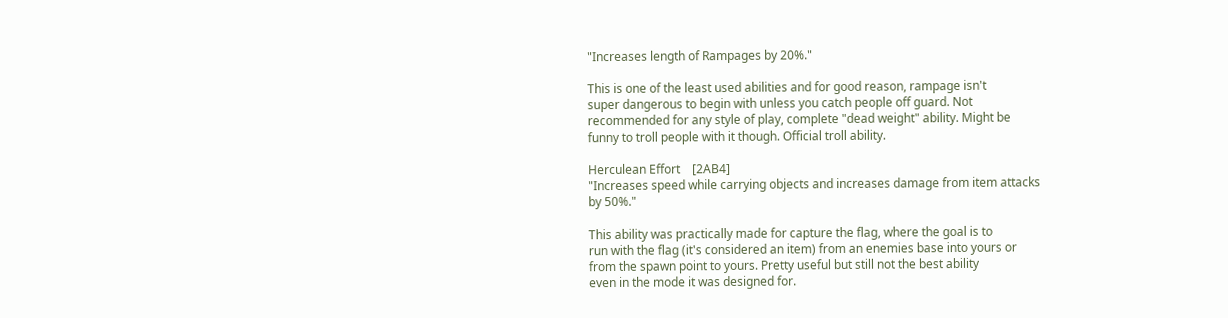"Increases length of Rampages by 20%."

This is one of the least used abilities and for good reason, rampage isn't
super dangerous to begin with unless you catch people off guard. Not
recommended for any style of play, complete "dead weight" ability. Might be
funny to troll people with it though. Official troll ability.

Herculean Effort    [2AB4]
"Increases speed while carrying objects and increases damage from item attacks
by 50%."

This ability was practically made for capture the flag, where the goal is to
run with the flag (it's considered an item) from an enemies base into yours or
from the spawn point to yours. Pretty useful but still not the best ability
even in the mode it was designed for.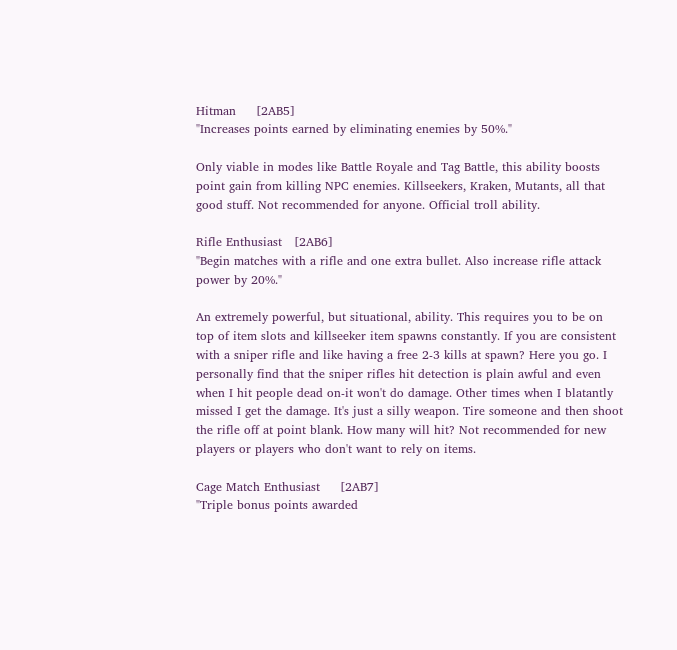Hitman     [2AB5]
"Increases points earned by eliminating enemies by 50%."

Only viable in modes like Battle Royale and Tag Battle, this ability boosts
point gain from killing NPC enemies. Killseekers, Kraken, Mutants, all that
good stuff. Not recommended for anyone. Official troll ability.

Rifle Enthusiast   [2AB6]
"Begin matches with a rifle and one extra bullet. Also increase rifle attack
power by 20%."

An extremely powerful, but situational, ability. This requires you to be on
top of item slots and killseeker item spawns constantly. If you are consistent
with a sniper rifle and like having a free 2-3 kills at spawn? Here you go. I
personally find that the sniper rifles hit detection is plain awful and even
when I hit people dead on-it won't do damage. Other times when I blatantly
missed I get the damage. It's just a silly weapon. Tire someone and then shoot
the rifle off at point blank. How many will hit? Not recommended for new
players or players who don't want to rely on items.

Cage Match Enthusiast     [2AB7]
"Triple bonus points awarded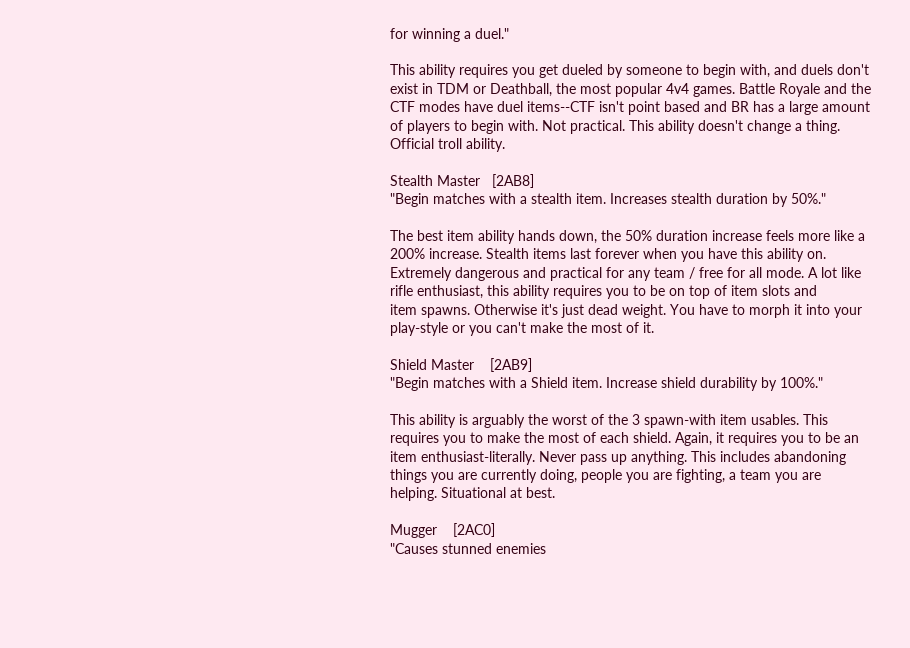for winning a duel."

This ability requires you get dueled by someone to begin with, and duels don't
exist in TDM or Deathball, the most popular 4v4 games. Battle Royale and the
CTF modes have duel items--CTF isn't point based and BR has a large amount
of players to begin with. Not practical. This ability doesn't change a thing.
Official troll ability.

Stealth Master   [2AB8]
"Begin matches with a stealth item. Increases stealth duration by 50%."

The best item ability hands down, the 50% duration increase feels more like a
200% increase. Stealth items last forever when you have this ability on.
Extremely dangerous and practical for any team / free for all mode. A lot like
rifle enthusiast, this ability requires you to be on top of item slots and
item spawns. Otherwise it's just dead weight. You have to morph it into your
play-style or you can't make the most of it.

Shield Master    [2AB9]
"Begin matches with a Shield item. Increase shield durability by 100%."

This ability is arguably the worst of the 3 spawn-with item usables. This
requires you to make the most of each shield. Again, it requires you to be an
item enthusiast-literally. Never pass up anything. This includes abandoning
things you are currently doing, people you are fighting, a team you are
helping. Situational at best.

Mugger    [2AC0]
"Causes stunned enemies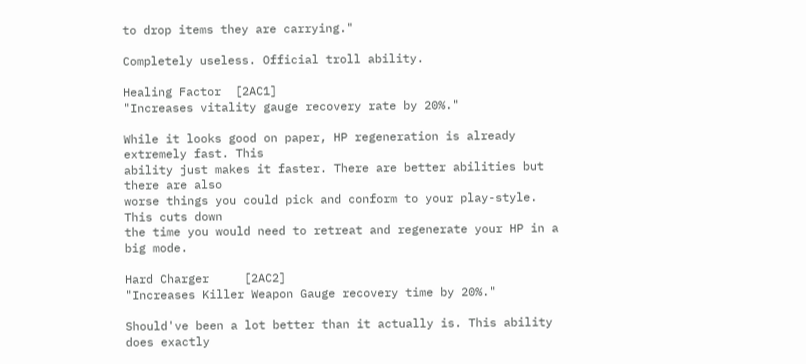to drop items they are carrying."

Completely useless. Official troll ability.

Healing Factor  [2AC1]
"Increases vitality gauge recovery rate by 20%."

While it looks good on paper, HP regeneration is already extremely fast. This
ability just makes it faster. There are better abilities but there are also
worse things you could pick and conform to your play-style. This cuts down
the time you would need to retreat and regenerate your HP in a big mode.

Hard Charger     [2AC2]
"Increases Killer Weapon Gauge recovery time by 20%."

Should've been a lot better than it actually is. This ability does exactly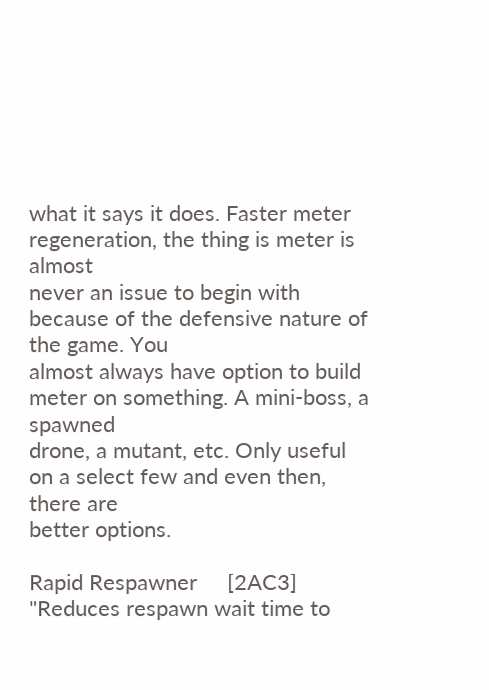what it says it does. Faster meter regeneration, the thing is meter is almost
never an issue to begin with because of the defensive nature of the game. You
almost always have option to build meter on something. A mini-boss, a spawned
drone, a mutant, etc. Only useful on a select few and even then, there are
better options.

Rapid Respawner     [2AC3]
"Reduces respawn wait time to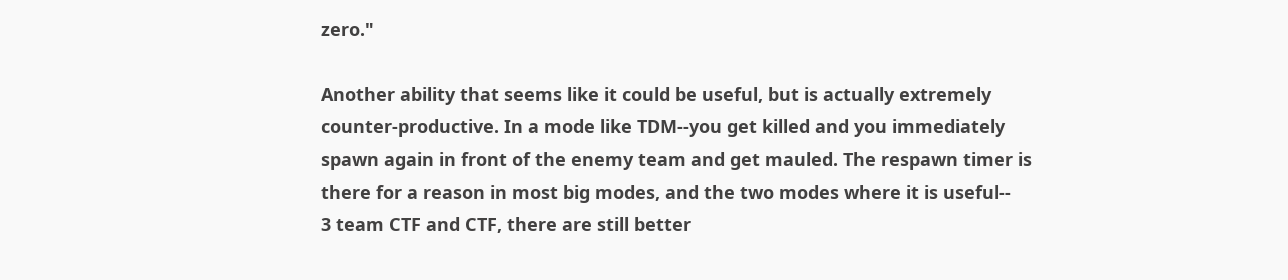zero."

Another ability that seems like it could be useful, but is actually extremely
counter-productive. In a mode like TDM--you get killed and you immediately
spawn again in front of the enemy team and get mauled. The respawn timer is
there for a reason in most big modes, and the two modes where it is useful--
3 team CTF and CTF, there are still better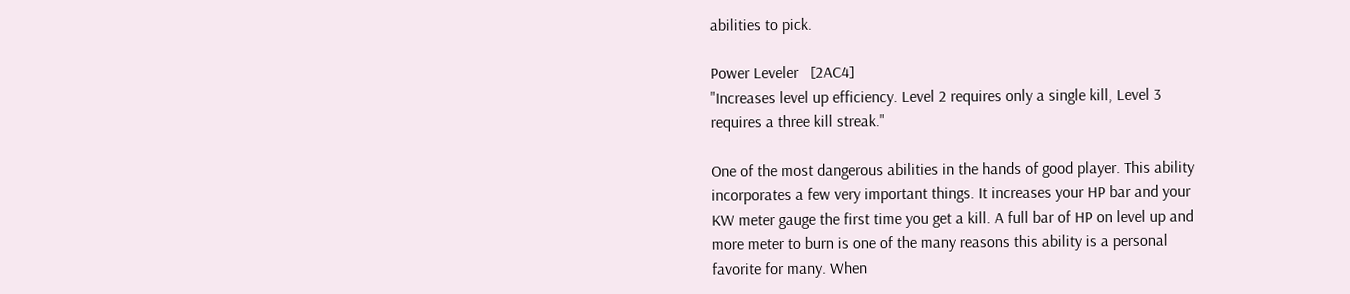abilities to pick.

Power Leveler   [2AC4]
"Increases level up efficiency. Level 2 requires only a single kill, Level 3
requires a three kill streak."

One of the most dangerous abilities in the hands of good player. This ability
incorporates a few very important things. It increases your HP bar and your
KW meter gauge the first time you get a kill. A full bar of HP on level up and
more meter to burn is one of the many reasons this ability is a personal
favorite for many. When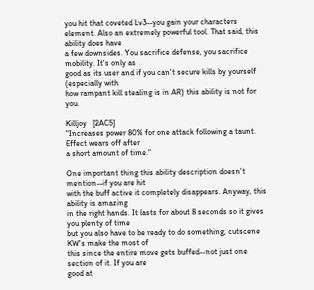you hit that coveted Lv3--you gain your characters
element. Also an extremely powerful tool. That said, this ability does have
a few downsides. You sacrifice defense, you sacrifice mobility. It's only as
good as its user and if you can't secure kills by yourself (especially with
how rampant kill stealing is in AR) this ability is not for you.

Killjoy   [2AC5]
"Increases power 80% for one attack following a taunt. Effect wears off after
a short amount of time."

One important thing this ability description doesn't mention--if you are hit
with the buff active it completely disappears. Anyway, this ability is amazing
in the right hands. It lasts for about 8 seconds so it gives you plenty of time
but you also have to be ready to do something, cutscene KW's make the most of
this since the entire move gets buffed--not just one section of it. If you are
good at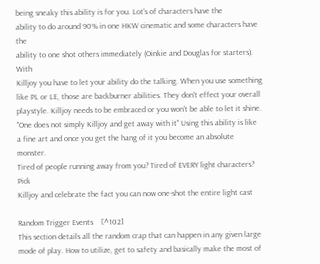being sneaky this ability is for you. Lot's of characters have the
ability to do around 90% in one HKW cinematic and some characters have the
ability to one shot others immediately (Oinkie and Douglas for starters). With
Killjoy you have to let your ability do the talking. When you use something
like PL or LE, those are backburner abilities. They don't effect your overall
playstyle. Killjoy needs to be embraced or you won't be able to let it shine.
"One does not simply Killjoy and get away with it" Using this ability is like
a fine art and once you get the hang of it you become an absolute monster.
Tired of people running away from you? Tired of EVERY light characters? Pick
Killjoy and celebrate the fact you can now one-shot the entire light cast

Random Trigger Events    [^102]
This section details all the random crap that can happen in any given large
mode of play. How to utilize, get to safety and basically make the most of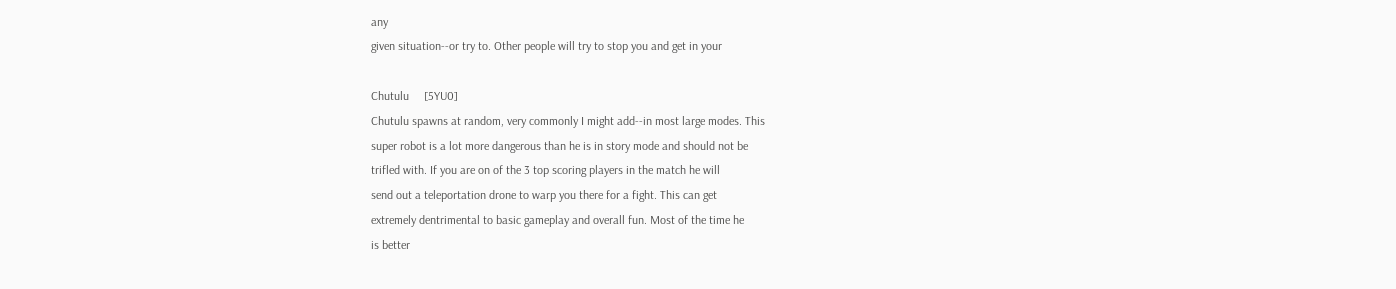any
given situation--or try to. Other people will try to stop you and get in your

Chutulu     [5YU0]
Chutulu spawns at random, very commonly I might add--in most large modes. This
super robot is a lot more dangerous than he is in story mode and should not be
trifled with. If you are on of the 3 top scoring players in the match he will
send out a teleportation drone to warp you there for a fight. This can get
extremely dentrimental to basic gameplay and overall fun. Most of the time he
is better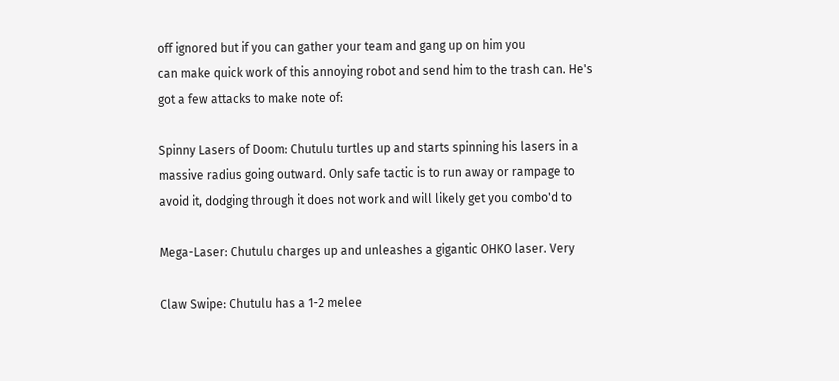off ignored but if you can gather your team and gang up on him you
can make quick work of this annoying robot and send him to the trash can. He's
got a few attacks to make note of:

Spinny Lasers of Doom: Chutulu turtles up and starts spinning his lasers in a
massive radius going outward. Only safe tactic is to run away or rampage to
avoid it, dodging through it does not work and will likely get you combo'd to

Mega-Laser: Chutulu charges up and unleashes a gigantic OHKO laser. Very

Claw Swipe: Chutulu has a 1-2 melee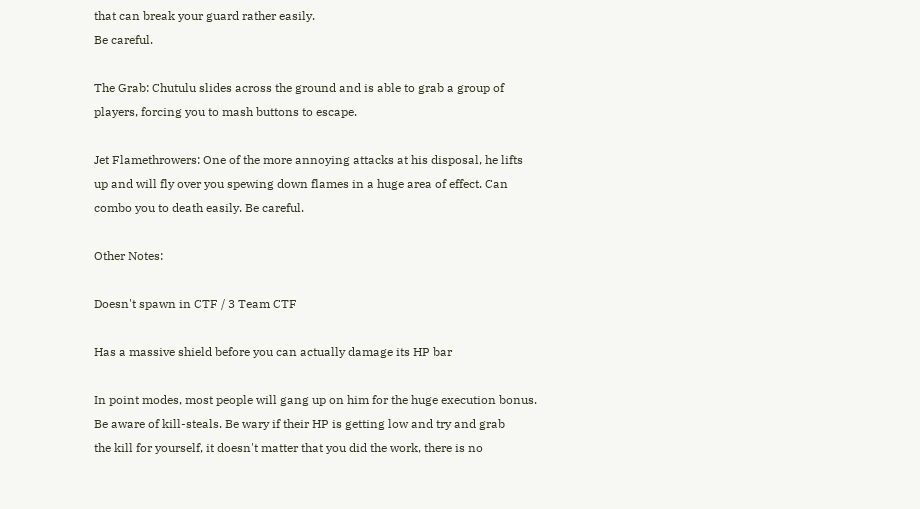that can break your guard rather easily.
Be careful.

The Grab: Chutulu slides across the ground and is able to grab a group of
players, forcing you to mash buttons to escape.

Jet Flamethrowers: One of the more annoying attacks at his disposal, he lifts
up and will fly over you spewing down flames in a huge area of effect. Can
combo you to death easily. Be careful.

Other Notes:

Doesn't spawn in CTF / 3 Team CTF

Has a massive shield before you can actually damage its HP bar

In point modes, most people will gang up on him for the huge execution bonus.
Be aware of kill-steals. Be wary if their HP is getting low and try and grab
the kill for yourself, it doesn't matter that you did the work, there is no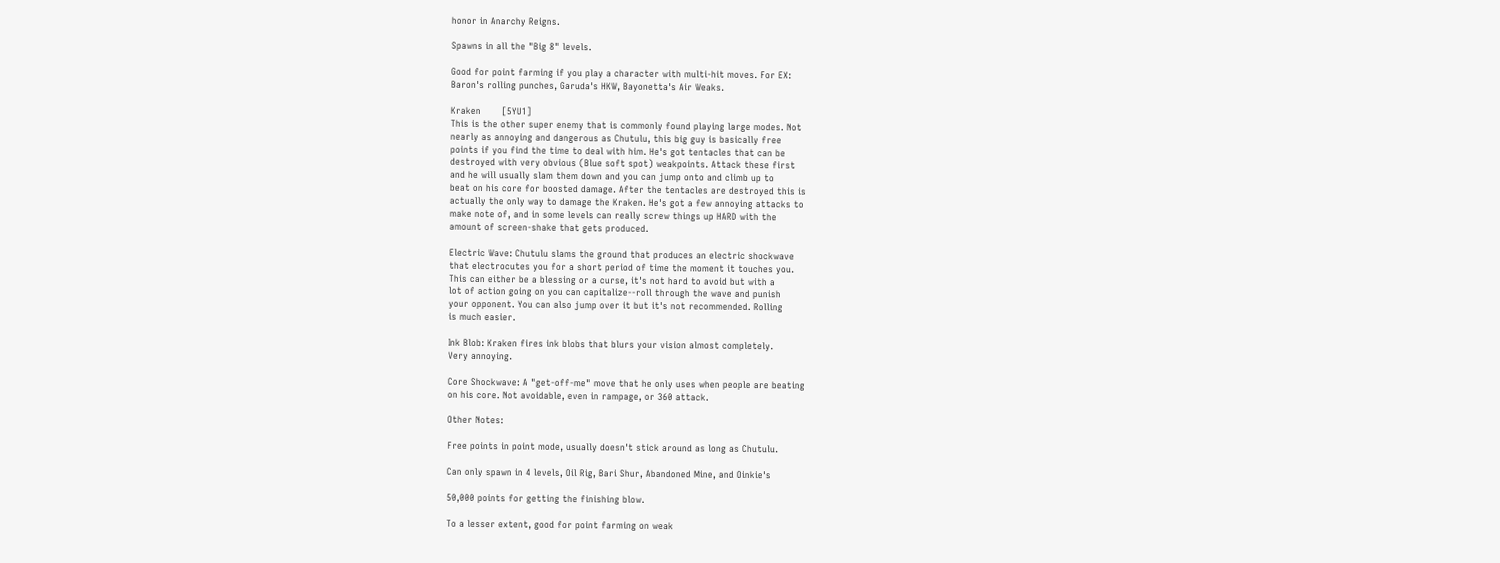honor in Anarchy Reigns.

Spawns in all the "Big 8" levels.

Good for point farming if you play a character with multi-hit moves. For EX:
Baron's rolling punches, Garuda's HKW, Bayonetta's Air Weaks.

Kraken       [5YU1]
This is the other super enemy that is commonly found playing large modes. Not
nearly as annoying and dangerous as Chutulu, this big guy is basically free
points if you find the time to deal with him. He's got tentacles that can be
destroyed with very obvious (Blue soft spot) weakpoints. Attack these first
and he will usually slam them down and you can jump onto and climb up to
beat on his core for boosted damage. After the tentacles are destroyed this is
actually the only way to damage the Kraken. He's got a few annoying attacks to
make note of, and in some levels can really screw things up HARD with the
amount of screen-shake that gets produced.

Electric Wave: Chutulu slams the ground that produces an electric shockwave
that electrocutes you for a short period of time the moment it touches you.
This can either be a blessing or a curse, it's not hard to avoid but with a
lot of action going on you can capitalize--roll through the wave and punish
your opponent. You can also jump over it but it's not recommended. Rolling
is much easier.

Ink Blob: Kraken fires ink blobs that blurs your vision almost completely.
Very annoying.

Core Shockwave: A "get-off-me" move that he only uses when people are beating
on his core. Not avoidable, even in rampage, or 360 attack.

Other Notes:

Free points in point mode, usually doesn't stick around as long as Chutulu.

Can only spawn in 4 levels, Oil Rig, Bari Shur, Abandoned Mine, and Oinkie's

50,000 points for getting the finishing blow.

To a lesser extent, good for point farming on weak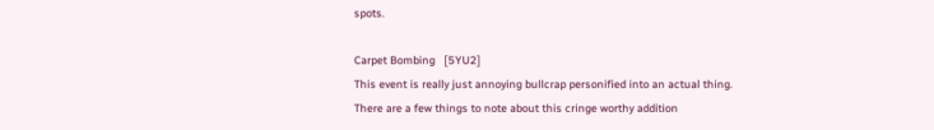spots.

Carpet Bombing   [5YU2]
This event is really just annoying bullcrap personified into an actual thing.
There are a few things to note about this cringe worthy addition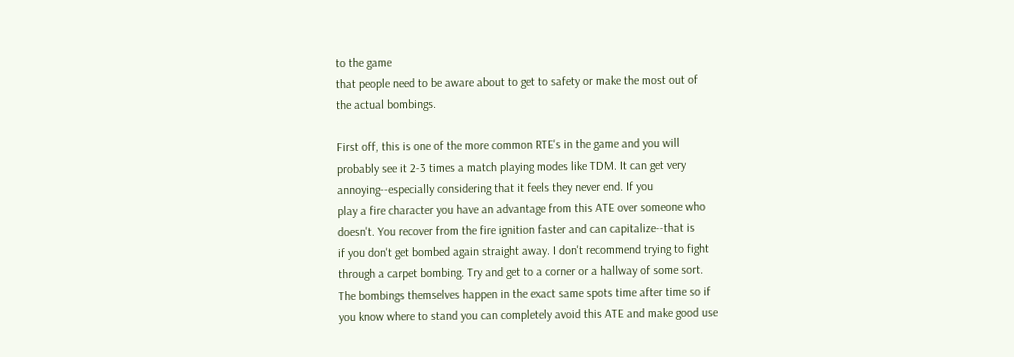to the game
that people need to be aware about to get to safety or make the most out of
the actual bombings.

First off, this is one of the more common RTE's in the game and you will
probably see it 2-3 times a match playing modes like TDM. It can get very
annoying--especially considering that it feels they never end. If you
play a fire character you have an advantage from this ATE over someone who
doesn't. You recover from the fire ignition faster and can capitalize--that is
if you don't get bombed again straight away. I don't recommend trying to fight
through a carpet bombing. Try and get to a corner or a hallway of some sort.
The bombings themselves happen in the exact same spots time after time so if
you know where to stand you can completely avoid this ATE and make good use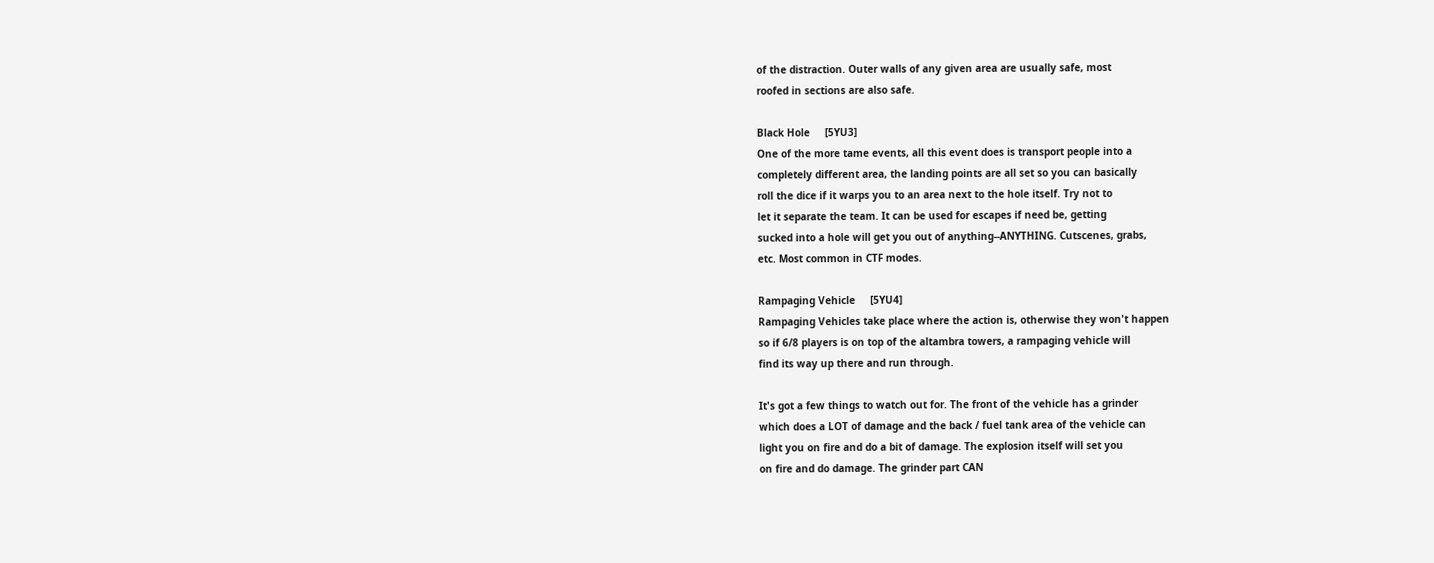of the distraction. Outer walls of any given area are usually safe, most
roofed in sections are also safe.

Black Hole     [5YU3]
One of the more tame events, all this event does is transport people into a
completely different area, the landing points are all set so you can basically
roll the dice if it warps you to an area next to the hole itself. Try not to
let it separate the team. It can be used for escapes if need be, getting
sucked into a hole will get you out of anything--ANYTHING. Cutscenes, grabs,
etc. Most common in CTF modes.

Rampaging Vehicle     [5YU4]
Rampaging Vehicles take place where the action is, otherwise they won't happen
so if 6/8 players is on top of the altambra towers, a rampaging vehicle will
find its way up there and run through.

It's got a few things to watch out for. The front of the vehicle has a grinder
which does a LOT of damage and the back / fuel tank area of the vehicle can
light you on fire and do a bit of damage. The explosion itself will set you
on fire and do damage. The grinder part CAN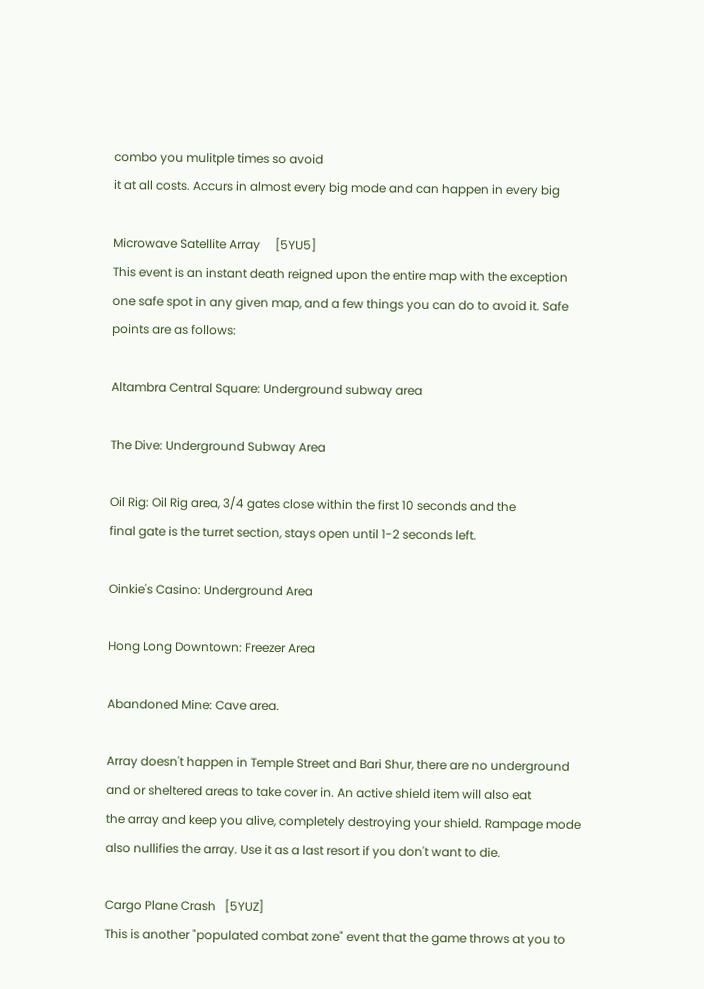combo you mulitple times so avoid
it at all costs. Accurs in almost every big mode and can happen in every big

Microwave Satellite Array     [5YU5]
This event is an instant death reigned upon the entire map with the exception
one safe spot in any given map, and a few things you can do to avoid it. Safe
points are as follows:

Altambra Central Square: Underground subway area

The Dive: Underground Subway Area

Oil Rig: Oil Rig area, 3/4 gates close within the first 10 seconds and the
final gate is the turret section, stays open until 1-2 seconds left.

Oinkie's Casino: Underground Area

Hong Long Downtown: Freezer Area

Abandoned Mine: Cave area.

Array doesn't happen in Temple Street and Bari Shur, there are no underground
and or sheltered areas to take cover in. An active shield item will also eat
the array and keep you alive, completely destroying your shield. Rampage mode
also nullifies the array. Use it as a last resort if you don't want to die.

Cargo Plane Crash   [5YUZ]
This is another "populated combat zone" event that the game throws at you to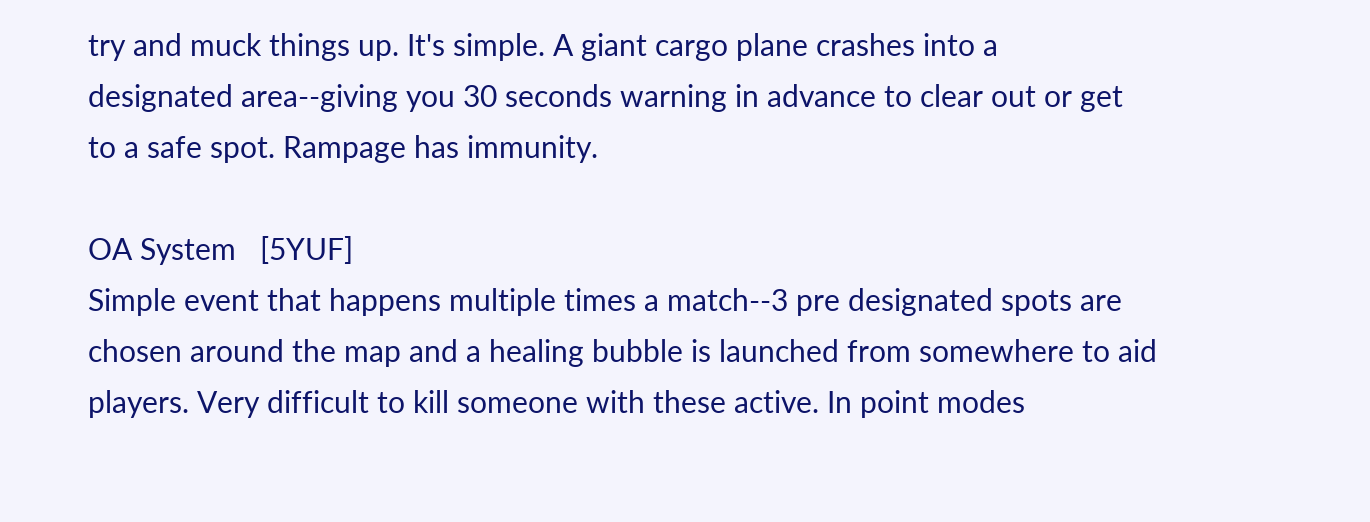try and muck things up. It's simple. A giant cargo plane crashes into a
designated area--giving you 30 seconds warning in advance to clear out or get
to a safe spot. Rampage has immunity.

OA System   [5YUF]
Simple event that happens multiple times a match--3 pre designated spots are
chosen around the map and a healing bubble is launched from somewhere to aid
players. Very difficult to kill someone with these active. In point modes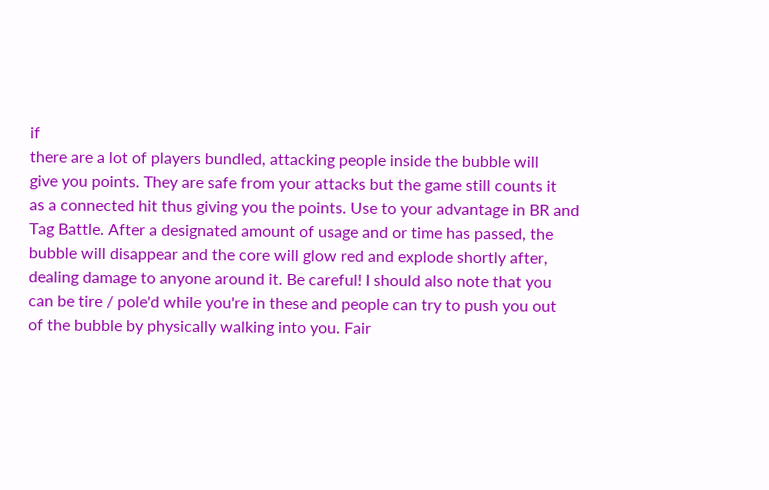if
there are a lot of players bundled, attacking people inside the bubble will
give you points. They are safe from your attacks but the game still counts it
as a connected hit thus giving you the points. Use to your advantage in BR and
Tag Battle. After a designated amount of usage and or time has passed, the
bubble will disappear and the core will glow red and explode shortly after,
dealing damage to anyone around it. Be careful! I should also note that you
can be tire / pole'd while you're in these and people can try to push you out
of the bubble by physically walking into you. Fair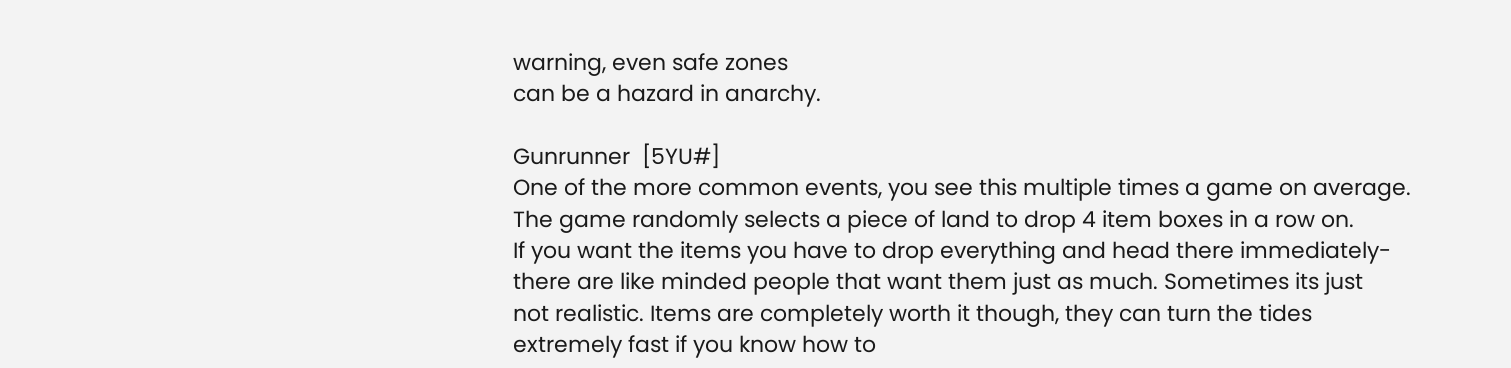warning, even safe zones
can be a hazard in anarchy.

Gunrunner  [5YU#]
One of the more common events, you see this multiple times a game on average.
The game randomly selects a piece of land to drop 4 item boxes in a row on.
If you want the items you have to drop everything and head there immediately-
there are like minded people that want them just as much. Sometimes its just
not realistic. Items are completely worth it though, they can turn the tides
extremely fast if you know how to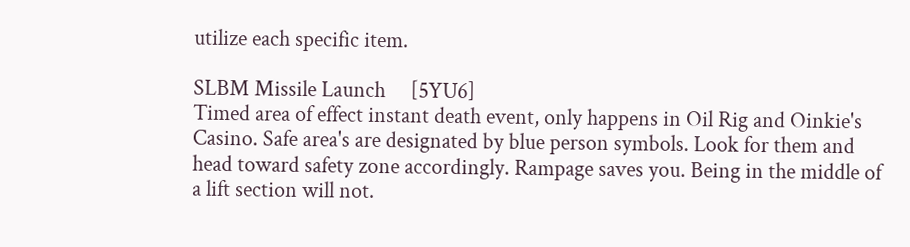utilize each specific item.

SLBM Missile Launch     [5YU6]
Timed area of effect instant death event, only happens in Oil Rig and Oinkie's
Casino. Safe area's are designated by blue person symbols. Look for them and
head toward safety zone accordingly. Rampage saves you. Being in the middle of
a lift section will not.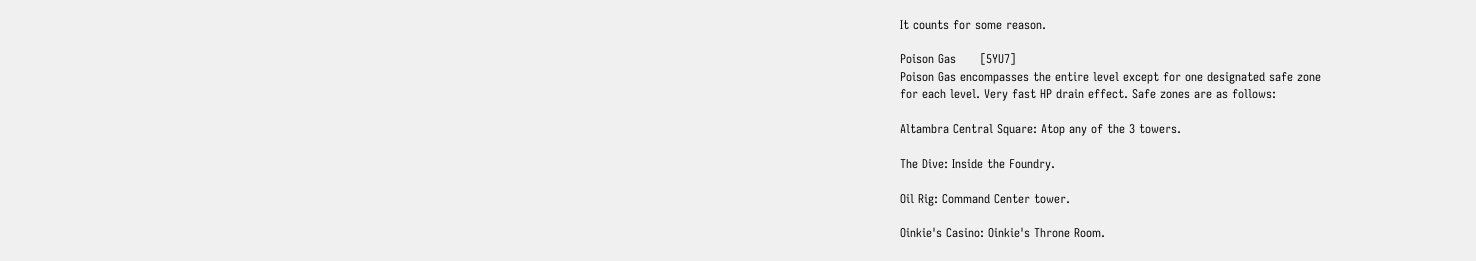It counts for some reason.

Poison Gas      [5YU7]
Poison Gas encompasses the entire level except for one designated safe zone
for each level. Very fast HP drain effect. Safe zones are as follows:

Altambra Central Square: Atop any of the 3 towers.

The Dive: Inside the Foundry.

Oil Rig: Command Center tower.

Oinkie's Casino: Oinkie's Throne Room.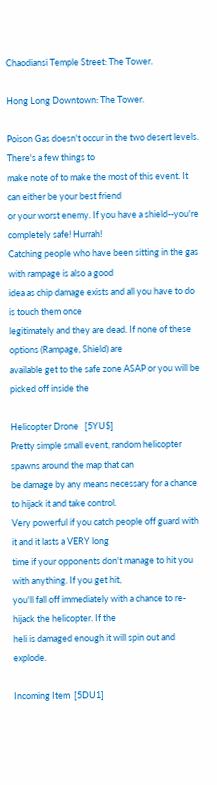Chaodiansi Temple Street: The Tower.

Hong Long Downtown: The Tower.

Poison Gas doesn't occur in the two desert levels. There's a few things to
make note of to make the most of this event. It can either be your best friend
or your worst enemy. If you have a shield--you're completely safe! Hurrah!
Catching people who have been sitting in the gas with rampage is also a good
idea as chip damage exists and all you have to do is touch them once
legitimately and they are dead. If none of these options (Rampage, Shield) are
available get to the safe zone ASAP or you will be picked off inside the

Helicopter Drone   [5YU$]
Pretty simple small event, random helicopter spawns around the map that can
be damage by any means necessary for a chance to hijack it and take control.
Very powerful if you catch people off guard with it and it lasts a VERY long
time if your opponents don't manage to hit you with anything. If you get hit,
you'll fall off immediately with a chance to re-hijack the helicopter. If the
heli is damaged enough it will spin out and explode.

Incoming Item  [5DU1]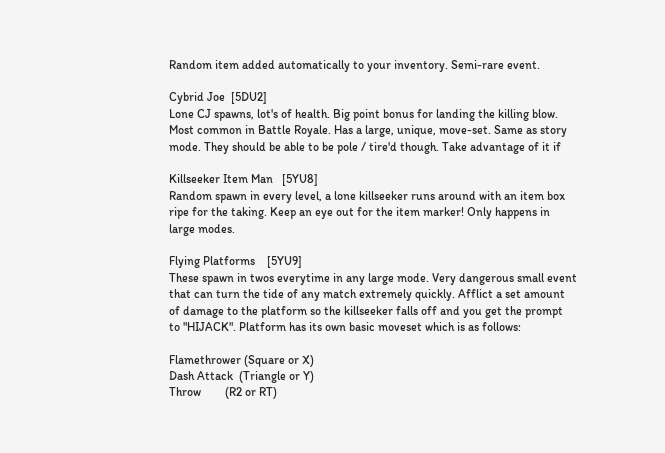Random item added automatically to your inventory. Semi-rare event.

Cybrid Joe  [5DU2]
Lone CJ spawns, lot's of health. Big point bonus for landing the killing blow.
Most common in Battle Royale. Has a large, unique, move-set. Same as story
mode. They should be able to be pole / tire'd though. Take advantage of it if

Killseeker Item Man   [5YU8]
Random spawn in every level, a lone killseeker runs around with an item box
ripe for the taking. Keep an eye out for the item marker! Only happens in
large modes.

Flying Platforms    [5YU9]
These spawn in twos everytime in any large mode. Very dangerous small event
that can turn the tide of any match extremely quickly. Afflict a set amount
of damage to the platform so the killseeker falls off and you get the prompt
to "HIJACK". Platform has its own basic moveset which is as follows:

Flamethrower (Square or X)
Dash Attack  (Triangle or Y)
Throw        (R2 or RT)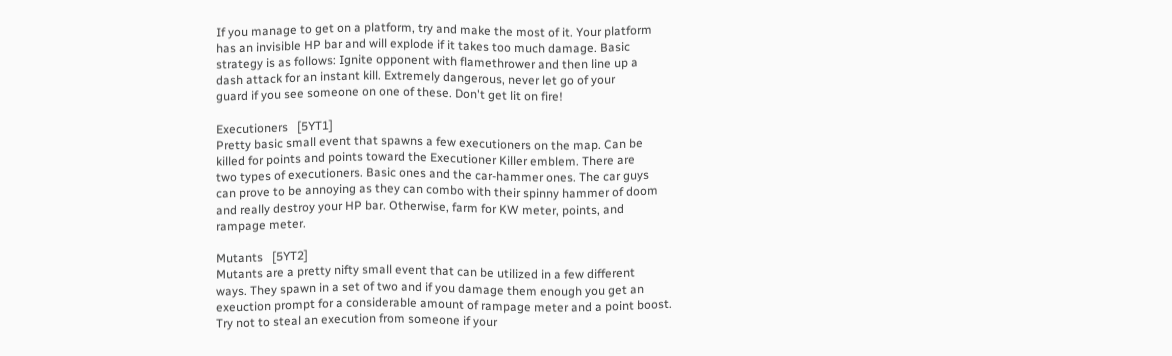If you manage to get on a platform, try and make the most of it. Your platform
has an invisible HP bar and will explode if it takes too much damage. Basic
strategy is as follows: Ignite opponent with flamethrower and then line up a
dash attack for an instant kill. Extremely dangerous, never let go of your
guard if you see someone on one of these. Don't get lit on fire!

Executioners   [5YT1]
Pretty basic small event that spawns a few executioners on the map. Can be
killed for points and points toward the Executioner Killer emblem. There are
two types of executioners. Basic ones and the car-hammer ones. The car guys
can prove to be annoying as they can combo with their spinny hammer of doom
and really destroy your HP bar. Otherwise, farm for KW meter, points, and
rampage meter.

Mutants   [5YT2]
Mutants are a pretty nifty small event that can be utilized in a few different
ways. They spawn in a set of two and if you damage them enough you get an
exeuction prompt for a considerable amount of rampage meter and a point boost.
Try not to steal an execution from someone if your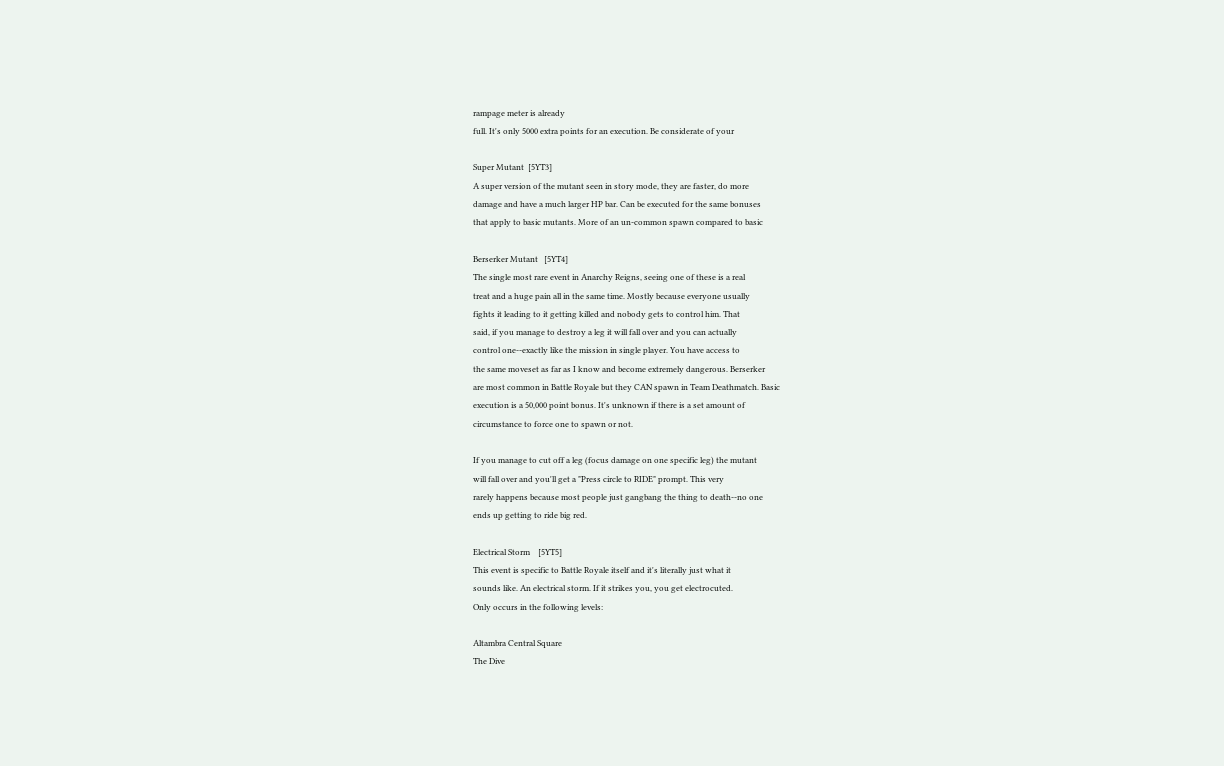rampage meter is already
full. It's only 5000 extra points for an execution. Be considerate of your

Super Mutant  [5YT3]
A super version of the mutant seen in story mode, they are faster, do more
damage and have a much larger HP bar. Can be executed for the same bonuses
that apply to basic mutants. More of an un-common spawn compared to basic

Berserker Mutant   [5YT4]
The single most rare event in Anarchy Reigns, seeing one of these is a real
treat and a huge pain all in the same time. Mostly because everyone usually
fights it leading to it getting killed and nobody gets to control him. That
said, if you manage to destroy a leg it will fall over and you can actually
control one--exactly like the mission in single player. You have access to
the same moveset as far as I know and become extremely dangerous. Berserker
are most common in Battle Royale but they CAN spawn in Team Deathmatch. Basic
execution is a 50,000 point bonus. It's unknown if there is a set amount of
circumstance to force one to spawn or not.

If you manage to cut off a leg (focus damage on one specific leg) the mutant
will fall over and you'll get a "Press circle to RIDE" prompt. This very
rarely happens because most people just gangbang the thing to death--no one
ends up getting to ride big red.

Electrical Storm    [5YT5]
This event is specific to Battle Royale itself and it's literally just what it
sounds like. An electrical storm. If it strikes you, you get electrocuted.
Only occurs in the following levels:

Altambra Central Square
The Dive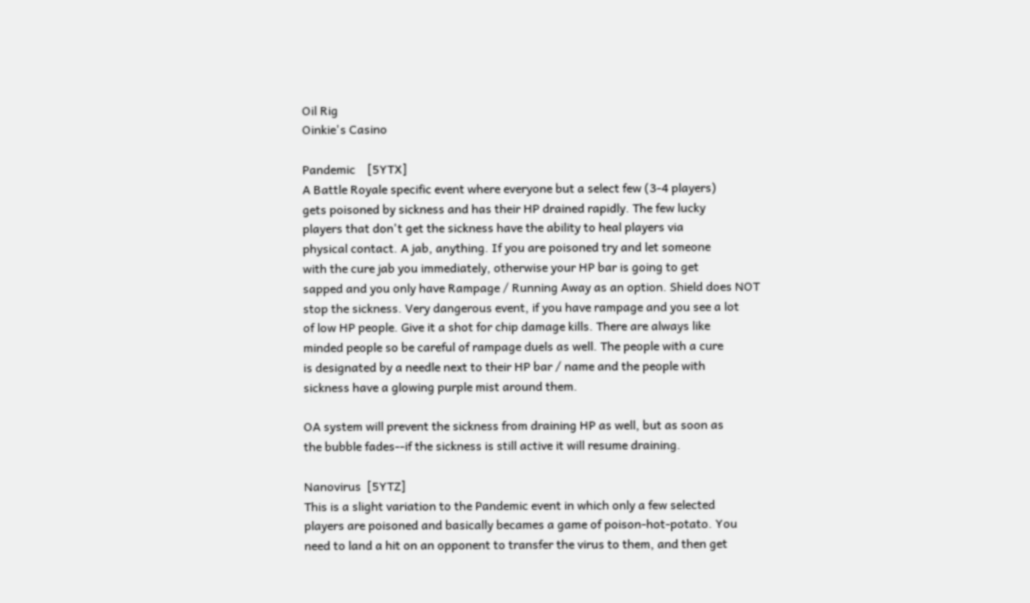Oil Rig
Oinkie's Casino

Pandemic    [5YTX]
A Battle Royale specific event where everyone but a select few (3-4 players)
gets poisoned by sickness and has their HP drained rapidly. The few lucky
players that don't get the sickness have the ability to heal players via
physical contact. A jab, anything. If you are poisoned try and let someone
with the cure jab you immediately, otherwise your HP bar is going to get
sapped and you only have Rampage / Running Away as an option. Shield does NOT
stop the sickness. Very dangerous event, if you have rampage and you see a lot
of low HP people. Give it a shot for chip damage kills. There are always like
minded people so be careful of rampage duels as well. The people with a cure
is designated by a needle next to their HP bar / name and the people with
sickness have a glowing purple mist around them.

OA system will prevent the sickness from draining HP as well, but as soon as
the bubble fades--if the sickness is still active it will resume draining.

Nanovirus  [5YTZ]
This is a slight variation to the Pandemic event in which only a few selected
players are poisoned and basically becames a game of poison-hot-potato. You
need to land a hit on an opponent to transfer the virus to them, and then get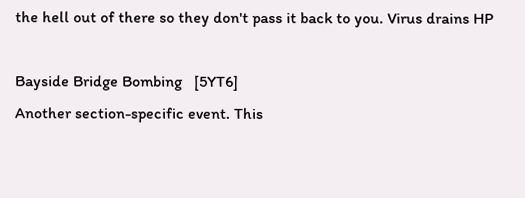the hell out of there so they don't pass it back to you. Virus drains HP

Bayside Bridge Bombing   [5YT6]
Another section-specific event. This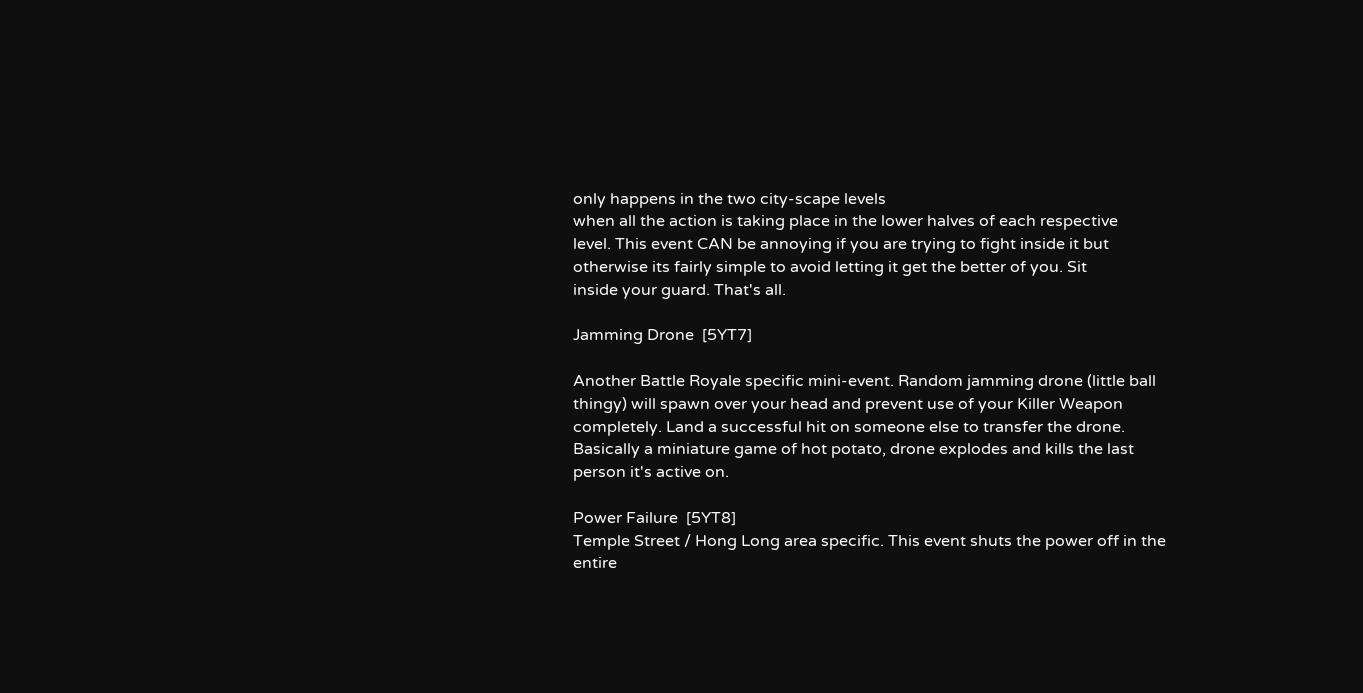only happens in the two city-scape levels
when all the action is taking place in the lower halves of each respective
level. This event CAN be annoying if you are trying to fight inside it but
otherwise its fairly simple to avoid letting it get the better of you. Sit
inside your guard. That's all.

Jamming Drone  [5YT7]

Another Battle Royale specific mini-event. Random jamming drone (little ball
thingy) will spawn over your head and prevent use of your Killer Weapon
completely. Land a successful hit on someone else to transfer the drone.
Basically a miniature game of hot potato, drone explodes and kills the last
person it's active on.

Power Failure  [5YT8]
Temple Street / Hong Long area specific. This event shuts the power off in the
entire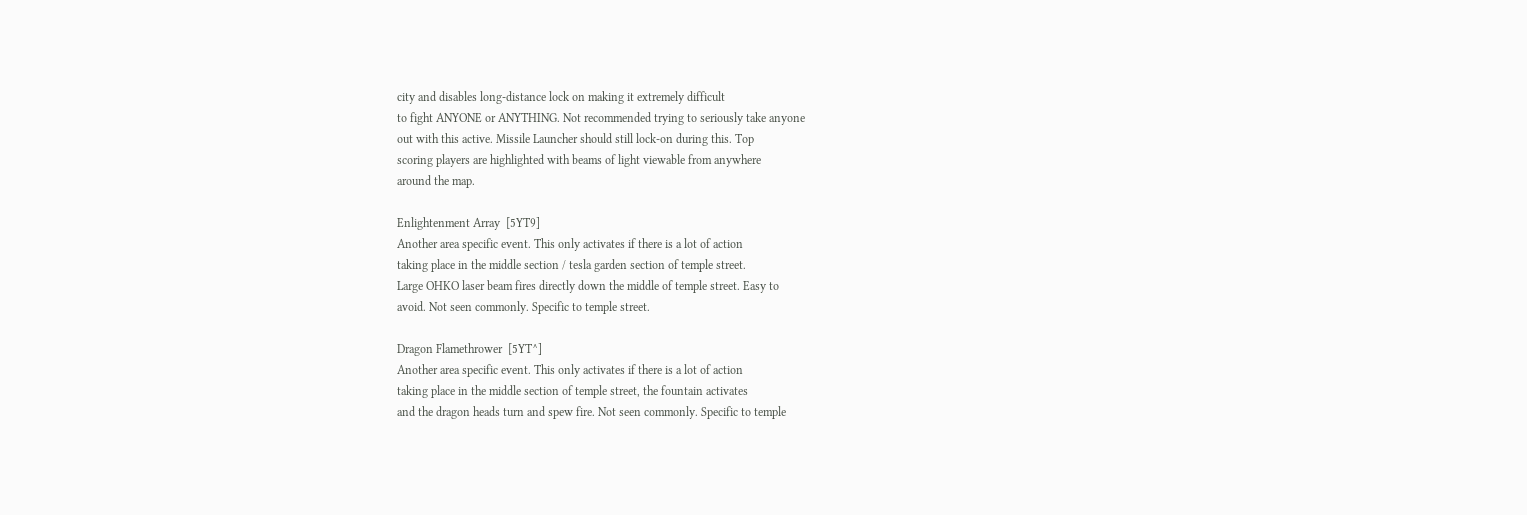city and disables long-distance lock on making it extremely difficult
to fight ANYONE or ANYTHING. Not recommended trying to seriously take anyone
out with this active. Missile Launcher should still lock-on during this. Top
scoring players are highlighted with beams of light viewable from anywhere
around the map.

Enlightenment Array  [5YT9]
Another area specific event. This only activates if there is a lot of action
taking place in the middle section / tesla garden section of temple street.
Large OHKO laser beam fires directly down the middle of temple street. Easy to
avoid. Not seen commonly. Specific to temple street.

Dragon Flamethrower  [5YT^]
Another area specific event. This only activates if there is a lot of action
taking place in the middle section of temple street, the fountain activates
and the dragon heads turn and spew fire. Not seen commonly. Specific to temple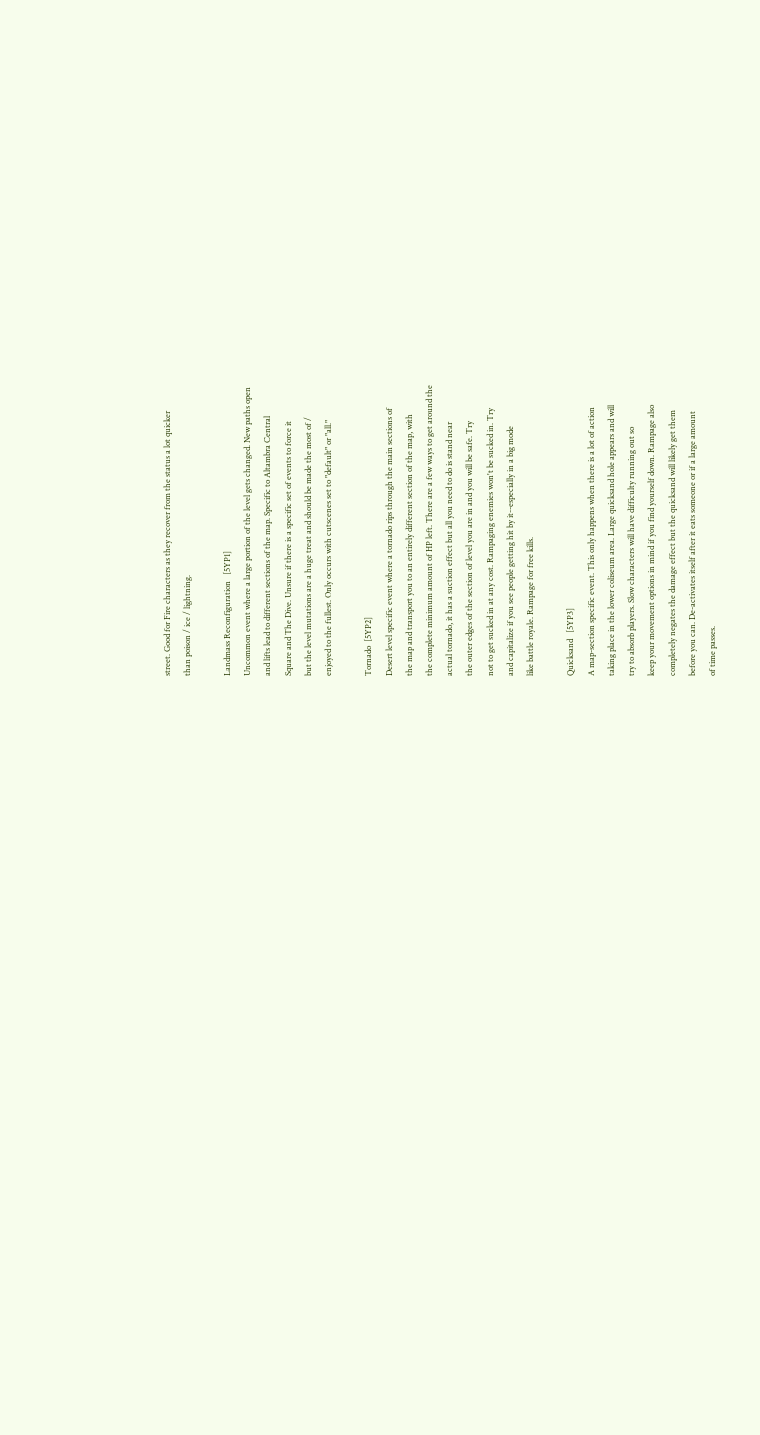street. Good for Fire characters as they recover from the status a lot quicker
than poison / ice / lightning.

Landmass Reconfiguration   [5YP1]
Uncommon event where a large portion of the level gets changed. New paths open
and lifts lead to different sections of the map. Specific to Altambra Central
Square and The Dive. Unsure if there is a specific set of events to force it
but the level mutations are a huge treat and should be made the most of /
enjoyed to the fullest. Only occurs with cutscenes set to "default" or "all."

Tornado  [5YP2]
Desert level specific event where a tornado rips through the main sections of
the map and transport you to an entirely different section of the map, with
the complete minimum amount of HP left. There are a few ways to get around the
actual tornado, it has a suction effect but all you need to do is stand near
the outer edges of the section of level you are in and you will be safe. Try
not to get sucked in at any cost. Rampaging enemies won't be sucked in. Try
and capitalize if you see people getting hit by it--especially in a big mode
like battle royale. Rampage for free kills.

Quicksand   [5YP3]
A map-section specific event. This only happens when there is a lot of action
taking place in the lower coliseum area. Large quicksand hole appears and will
try to absorb players. Slow characters will have difficulty running out so
keep your movement options in mind if you find yourself down. Rampage also
completely negates the damage effect but the quicksand will likely get them
before you can. De-activates itself after it eats someone or if a large amount
of time passes.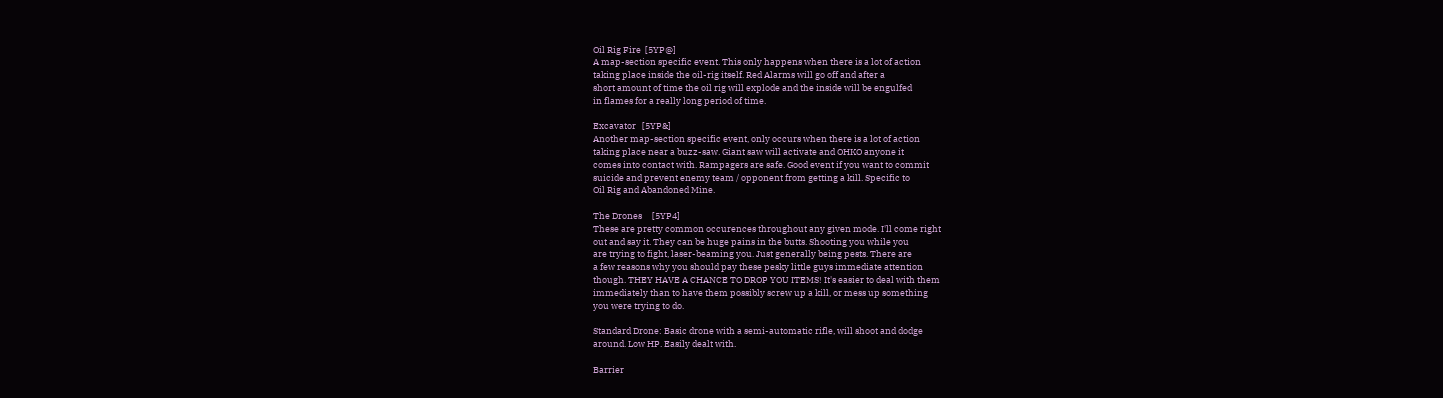Oil Rig Fire  [5YP@]
A map-section specific event. This only happens when there is a lot of action
taking place inside the oil-rig itself. Red Alarms will go off and after a
short amount of time the oil rig will explode and the inside will be engulfed
in flames for a really long period of time.

Excavator   [5YP&]
Another map-section specific event, only occurs when there is a lot of action
taking place near a buzz-saw. Giant saw will activate and OHKO anyone it
comes into contact with. Rampagers are safe. Good event if you want to commit
suicide and prevent enemy team / opponent from getting a kill. Specific to
Oil Rig and Abandoned Mine.

The Drones     [5YP4]
These are pretty common occurences throughout any given mode. I'll come right
out and say it. They can be huge pains in the butts. Shooting you while you
are trying to fight, laser-beaming you. Just generally being pests. There are
a few reasons why you should pay these pesky little guys immediate attention
though. THEY HAVE A CHANCE TO DROP YOU ITEMS! It's easier to deal with them
immediately than to have them possibly screw up a kill, or mess up something
you were trying to do.

Standard Drone: Basic drone with a semi-automatic rifle, will shoot and dodge
around. Low HP. Easily dealt with.

Barrier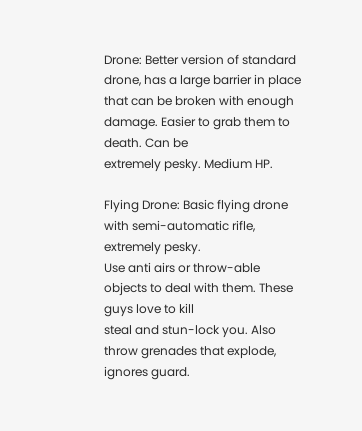Drone: Better version of standard drone, has a large barrier in place
that can be broken with enough damage. Easier to grab them to death. Can be
extremely pesky. Medium HP.

Flying Drone: Basic flying drone with semi-automatic rifle, extremely pesky.
Use anti airs or throw-able objects to deal with them. These guys love to kill
steal and stun-lock you. Also throw grenades that explode, ignores guard.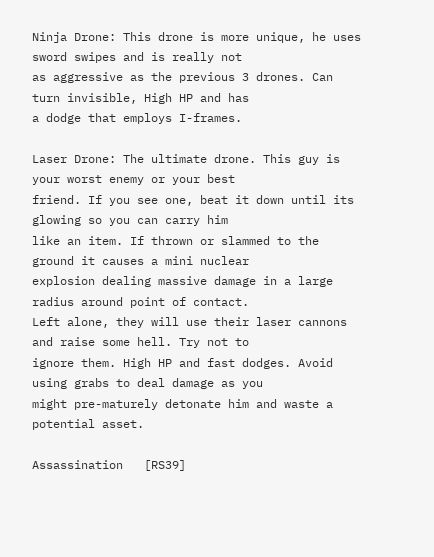Ninja Drone: This drone is more unique, he uses sword swipes and is really not
as aggressive as the previous 3 drones. Can turn invisible, High HP and has
a dodge that employs I-frames.

Laser Drone: The ultimate drone. This guy is your worst enemy or your best
friend. If you see one, beat it down until its glowing so you can carry him
like an item. If thrown or slammed to the ground it causes a mini nuclear
explosion dealing massive damage in a large radius around point of contact.
Left alone, they will use their laser cannons and raise some hell. Try not to
ignore them. High HP and fast dodges. Avoid using grabs to deal damage as you
might pre-maturely detonate him and waste a potential asset.

Assassination   [RS39]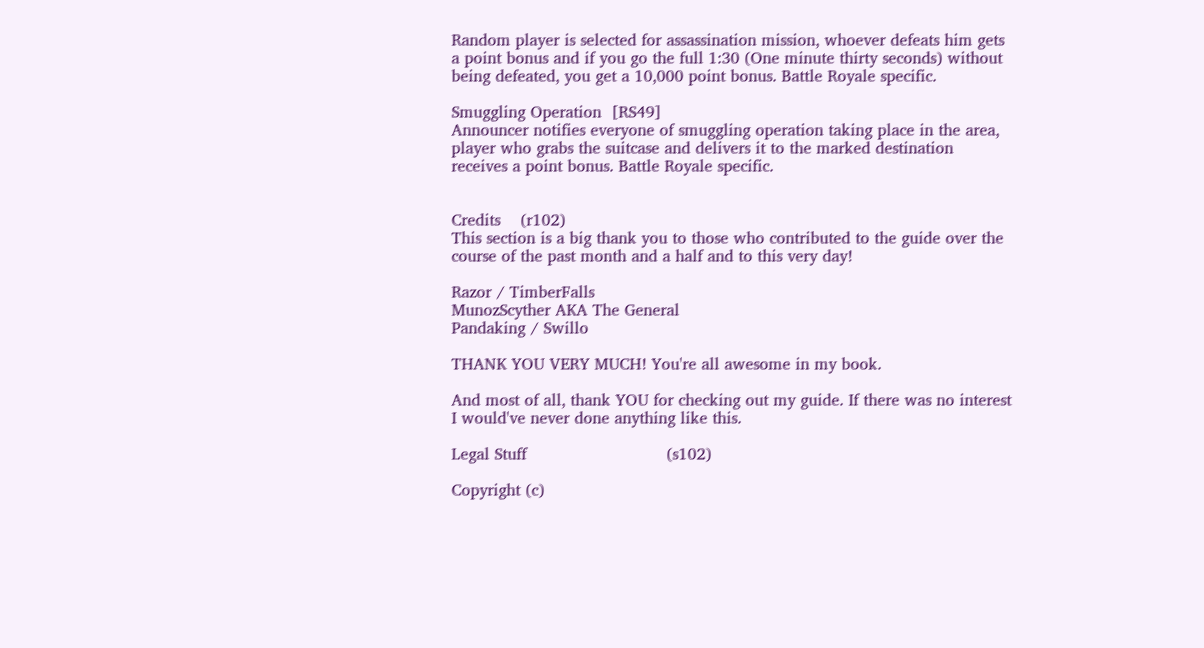Random player is selected for assassination mission, whoever defeats him gets
a point bonus and if you go the full 1:30 (One minute thirty seconds) without
being defeated, you get a 10,000 point bonus. Battle Royale specific.

Smuggling Operation  [RS49]
Announcer notifies everyone of smuggling operation taking place in the area,
player who grabs the suitcase and delivers it to the marked destination
receives a point bonus. Battle Royale specific.


Credits    (r102)
This section is a big thank you to those who contributed to the guide over the
course of the past month and a half and to this very day!

Razor / TimberFalls
MunozScyther AKA The General
Pandaking / Swillo

THANK YOU VERY MUCH! You're all awesome in my book.

And most of all, thank YOU for checking out my guide. If there was no interest
I would've never done anything like this.

Legal Stuff                            (s102)

Copyright (c)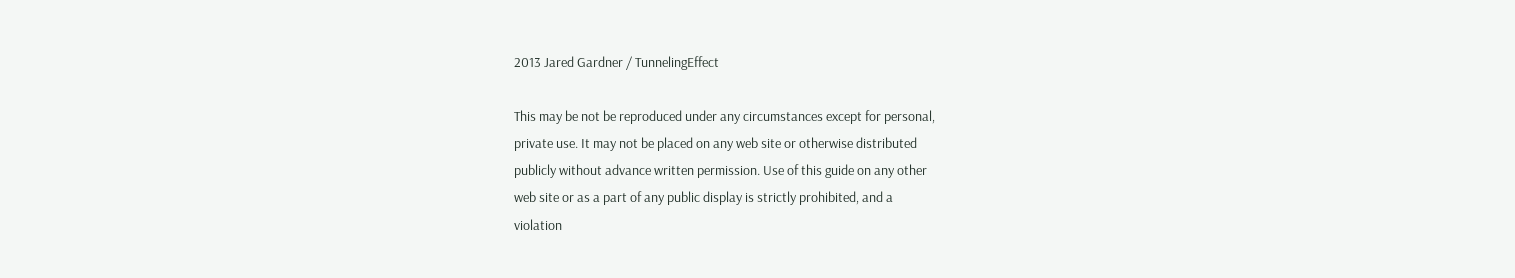2013 Jared Gardner / TunnelingEffect

This may be not be reproduced under any circumstances except for personal,
private use. It may not be placed on any web site or otherwise distributed
publicly without advance written permission. Use of this guide on any other
web site or as a part of any public display is strictly prohibited, and a
violation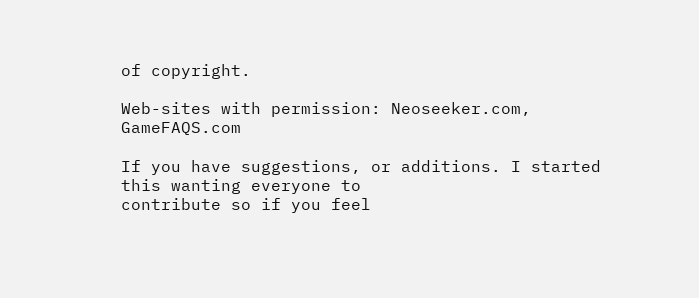of copyright.

Web-sites with permission: Neoseeker.com, GameFAQS.com

If you have suggestions, or additions. I started this wanting everyone to
contribute so if you feel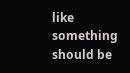like something should be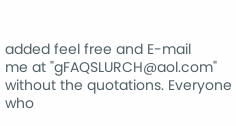added feel free and E-mail
me at "gFAQSLURCH@aol.com" without the quotations. Everyone who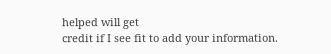helped will get
credit if I see fit to add your information.